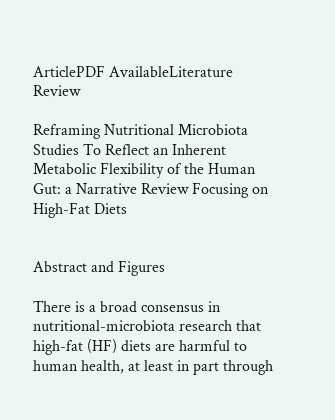ArticlePDF AvailableLiterature Review

Reframing Nutritional Microbiota Studies To Reflect an Inherent Metabolic Flexibility of the Human Gut: a Narrative Review Focusing on High-Fat Diets


Abstract and Figures

There is a broad consensus in nutritional-microbiota research that high-fat (HF) diets are harmful to human health, at least in part through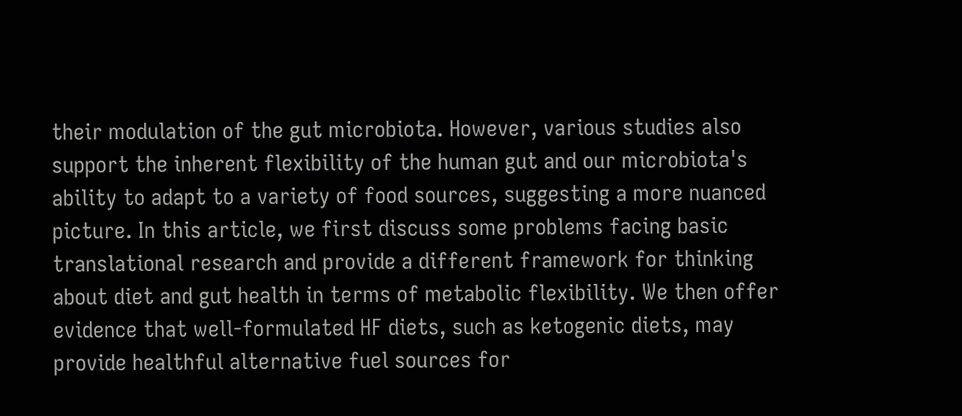their modulation of the gut microbiota. However, various studies also support the inherent flexibility of the human gut and our microbiota's ability to adapt to a variety of food sources, suggesting a more nuanced picture. In this article, we first discuss some problems facing basic translational research and provide a different framework for thinking about diet and gut health in terms of metabolic flexibility. We then offer evidence that well-formulated HF diets, such as ketogenic diets, may provide healthful alternative fuel sources for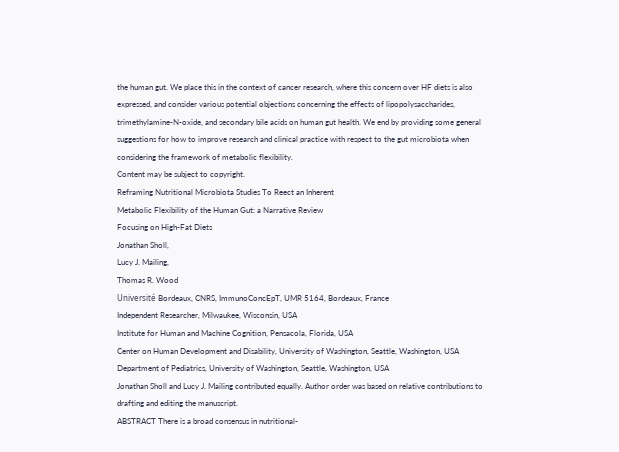the human gut. We place this in the context of cancer research, where this concern over HF diets is also expressed, and consider various potential objections concerning the effects of lipopolysaccharides, trimethylamine-N-oxide, and secondary bile acids on human gut health. We end by providing some general suggestions for how to improve research and clinical practice with respect to the gut microbiota when considering the framework of metabolic flexibility.
Content may be subject to copyright.
Reframing Nutritional Microbiota Studies To Reect an Inherent
Metabolic Flexibility of the Human Gut: a Narrative Review
Focusing on High-Fat Diets
Jonathan Sholl,
Lucy J. Mailing,
Thomas R. Wood
Université Bordeaux, CNRS, ImmunoConcEpT, UMR 5164, Bordeaux, France
Independent Researcher, Milwaukee, Wisconsin, USA
Institute for Human and Machine Cognition, Pensacola, Florida, USA
Center on Human Development and Disability, University of Washington, Seattle, Washington, USA
Department of Pediatrics, University of Washington, Seattle, Washington, USA
Jonathan Sholl and Lucy J. Mailing contributed equally. Author order was based on relative contributions to drafting and editing the manuscript.
ABSTRACT There is a broad consensus in nutritional-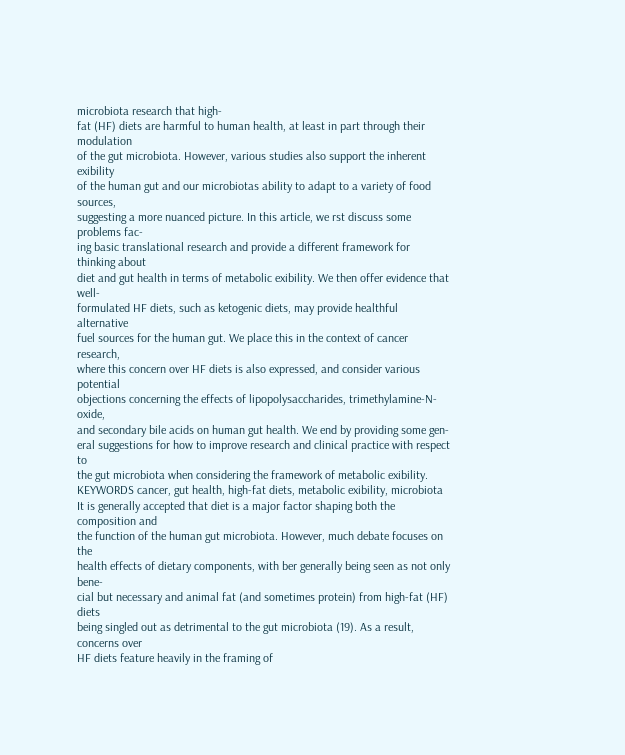microbiota research that high-
fat (HF) diets are harmful to human health, at least in part through their modulation
of the gut microbiota. However, various studies also support the inherent exibility
of the human gut and our microbiotas ability to adapt to a variety of food sources,
suggesting a more nuanced picture. In this article, we rst discuss some problems fac-
ing basic translational research and provide a different framework for thinking about
diet and gut health in terms of metabolic exibility. We then offer evidence that well-
formulated HF diets, such as ketogenic diets, may provide healthful alternative
fuel sources for the human gut. We place this in the context of cancer research,
where this concern over HF diets is also expressed, and consider various potential
objections concerning the effects of lipopolysaccharides, trimethylamine-N-oxide,
and secondary bile acids on human gut health. We end by providing some gen-
eral suggestions for how to improve research and clinical practice with respect to
the gut microbiota when considering the framework of metabolic exibility.
KEYWORDS cancer, gut health, high-fat diets, metabolic exibility, microbiota
It is generally accepted that diet is a major factor shaping both the composition and
the function of the human gut microbiota. However, much debate focuses on the
health effects of dietary components, with ber generally being seen as not only bene-
cial but necessary and animal fat (and sometimes protein) from high-fat (HF) diets
being singled out as detrimental to the gut microbiota (19). As a result, concerns over
HF diets feature heavily in the framing of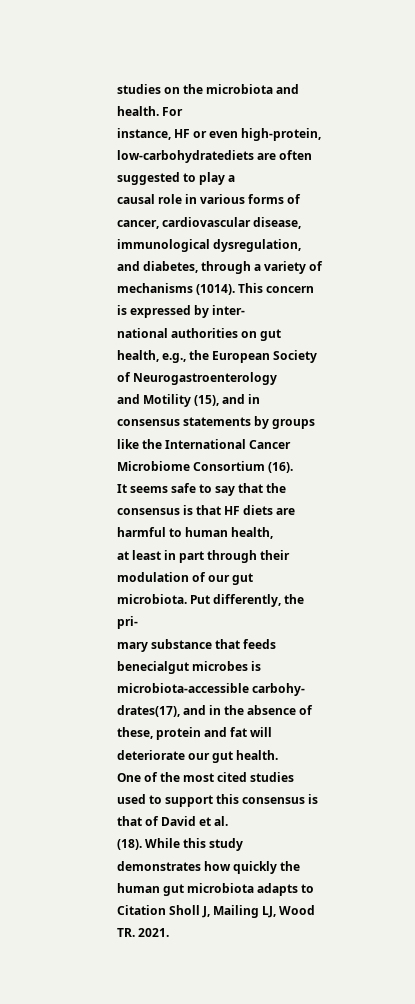studies on the microbiota and health. For
instance, HF or even high-protein, low-carbohydratediets are often suggested to play a
causal role in various forms of cancer, cardiovascular disease, immunological dysregulation,
and diabetes, through a variety of mechanisms (1014). This concern is expressed by inter-
national authorities on gut health, e.g., the European Society of Neurogastroenterology
and Motility (15), and in consensus statements by groups like the International Cancer
Microbiome Consortium (16).
It seems safe to say that the consensus is that HF diets are harmful to human health,
at least in part through their modulation of our gut microbiota. Put differently, the pri-
mary substance that feeds benecialgut microbes is microbiota-accessible carbohy-
drates(17), and in the absence of these, protein and fat will deteriorate our gut health.
One of the most cited studies used to support this consensus is that of David et al.
(18). While this study demonstrates how quickly the human gut microbiota adapts to
Citation Sholl J, Mailing LJ, Wood TR. 2021.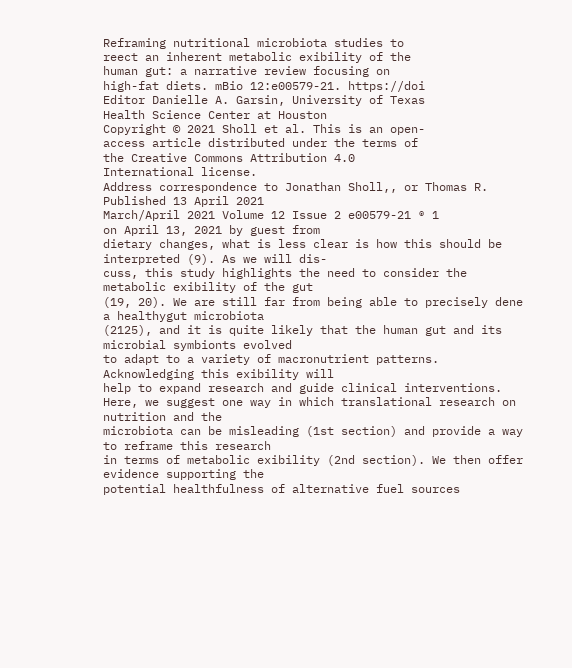Reframing nutritional microbiota studies to
reect an inherent metabolic exibility of the
human gut: a narrative review focusing on
high-fat diets. mBio 12:e00579-21. https://doi
Editor Danielle A. Garsin, University of Texas
Health Science Center at Houston
Copyright © 2021 Sholl et al. This is an open-
access article distributed under the terms of
the Creative Commons Attribution 4.0
International license.
Address correspondence to Jonathan Sholl,, or Thomas R.
Published 13 April 2021
March/April 2021 Volume 12 Issue 2 e00579-21 ® 1
on April 13, 2021 by guest from
dietary changes, what is less clear is how this should be interpreted (9). As we will dis-
cuss, this study highlights the need to consider the metabolic exibility of the gut
(19, 20). We are still far from being able to precisely dene a healthygut microbiota
(2125), and it is quite likely that the human gut and its microbial symbionts evolved
to adapt to a variety of macronutrient patterns. Acknowledging this exibility will
help to expand research and guide clinical interventions.
Here, we suggest one way in which translational research on nutrition and the
microbiota can be misleading (1st section) and provide a way to reframe this research
in terms of metabolic exibility (2nd section). We then offer evidence supporting the
potential healthfulness of alternative fuel sources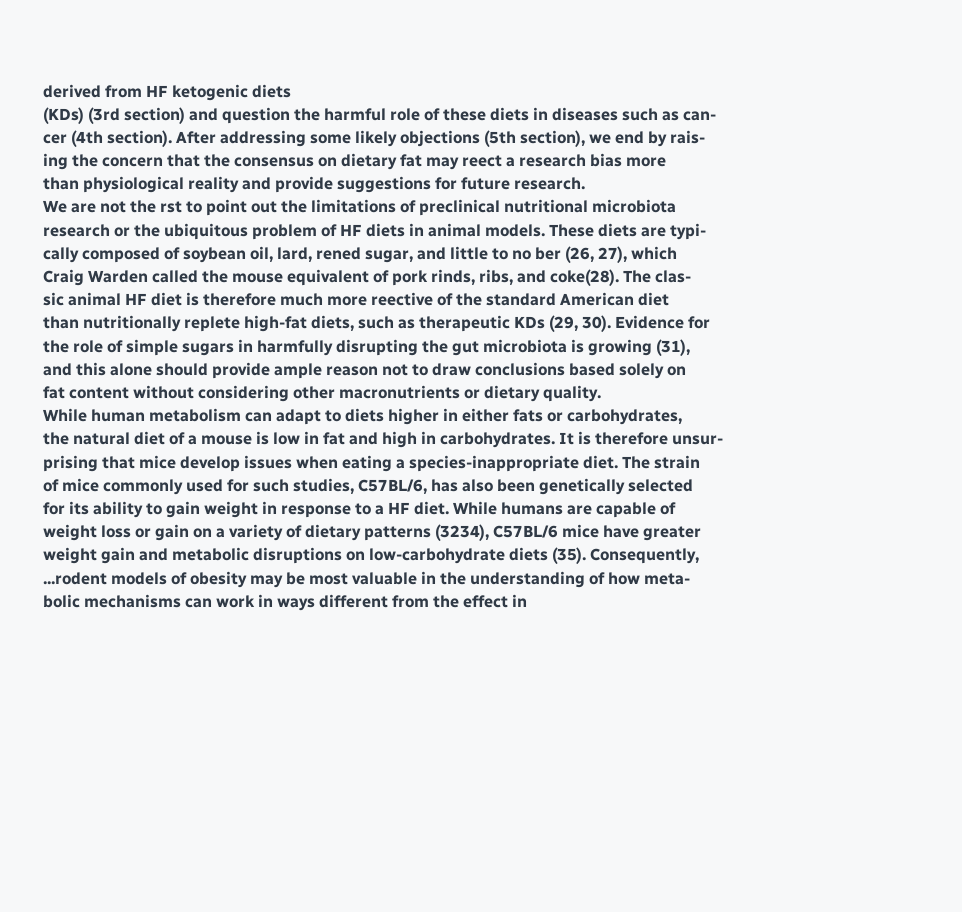derived from HF ketogenic diets
(KDs) (3rd section) and question the harmful role of these diets in diseases such as can-
cer (4th section). After addressing some likely objections (5th section), we end by rais-
ing the concern that the consensus on dietary fat may reect a research bias more
than physiological reality and provide suggestions for future research.
We are not the rst to point out the limitations of preclinical nutritional microbiota
research or the ubiquitous problem of HF diets in animal models. These diets are typi-
cally composed of soybean oil, lard, rened sugar, and little to no ber (26, 27), which
Craig Warden called the mouse equivalent of pork rinds, ribs, and coke(28). The clas-
sic animal HF diet is therefore much more reective of the standard American diet
than nutritionally replete high-fat diets, such as therapeutic KDs (29, 30). Evidence for
the role of simple sugars in harmfully disrupting the gut microbiota is growing (31),
and this alone should provide ample reason not to draw conclusions based solely on
fat content without considering other macronutrients or dietary quality.
While human metabolism can adapt to diets higher in either fats or carbohydrates,
the natural diet of a mouse is low in fat and high in carbohydrates. It is therefore unsur-
prising that mice develop issues when eating a species-inappropriate diet. The strain
of mice commonly used for such studies, C57BL/6, has also been genetically selected
for its ability to gain weight in response to a HF diet. While humans are capable of
weight loss or gain on a variety of dietary patterns (3234), C57BL/6 mice have greater
weight gain and metabolic disruptions on low-carbohydrate diets (35). Consequently,
...rodent models of obesity may be most valuable in the understanding of how meta-
bolic mechanisms can work in ways different from the effect in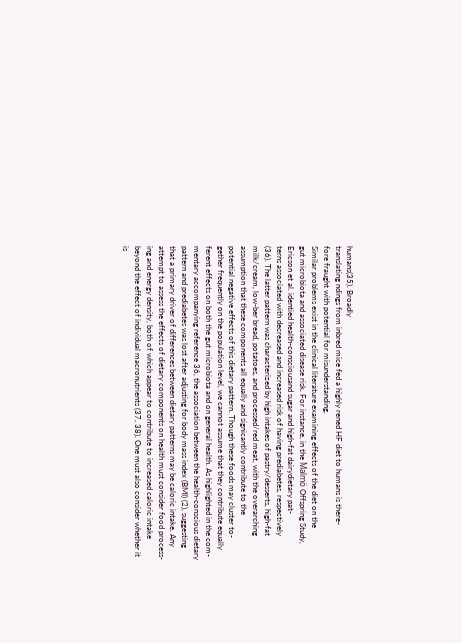humans(35). Broadly
translating ndings from inbred mice fed a highly rened HF diet to humans is there-
fore fraught with potential for misunderstanding.
Similar problems exist in the clinical literature examining effects of the diet on the
gut microbiota and associated disease risk. For instance, in the Malmö Offspring Study,
Ericson et al. identied health-consciousand sugar and high-fat dairydietary pat-
terns associated with decreased and increased risk of having prediabetes, respectively
(36). The latter pattern was characterized by high intakes of pastry/desserts, high-fat
milk/cream, low-ber bread, potatoes, and processed/red meat, with the overarching
assumption that these components all equally and signicantly contribute to the
potential negative effects of this dietary pattern. Though these foods may cluster to-
gether frequently on the population level, we cannot assume that they contribute equally
ferent effects on both the gut microbiota and on general health. As highlighted in the com-
mentary accompanying reference 36, the association between the health-conscious dietary
pattern and prediabetes was lost after adjusting for body mass index (BMI) (2), suggesting
that a primary driver of differences between dietary patterns may be caloric intake. Any
attempt to assess the effects of dietary components on health must consider food process-
ing and energy density, both of which appear to contribute to increased caloric intake
beyond the effect of individual macronutrients (37, 38). One must also consider whether it
is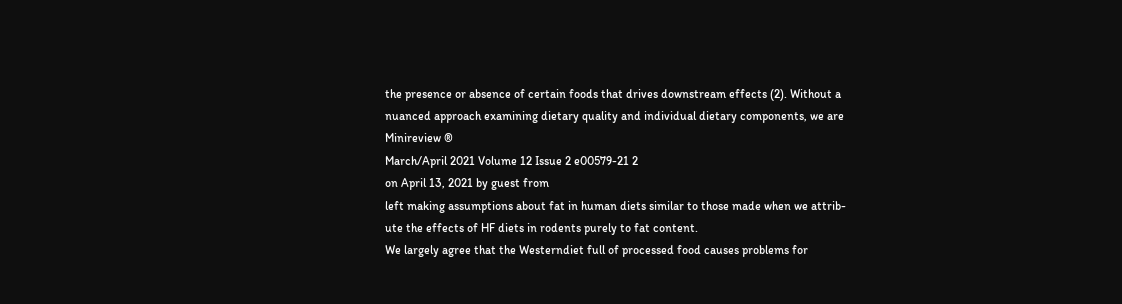the presence or absence of certain foods that drives downstream effects (2). Without a
nuanced approach examining dietary quality and individual dietary components, we are
Minireview ®
March/April 2021 Volume 12 Issue 2 e00579-21 2
on April 13, 2021 by guest from
left making assumptions about fat in human diets similar to those made when we attrib-
ute the effects of HF diets in rodents purely to fat content.
We largely agree that the Westerndiet full of processed food causes problems for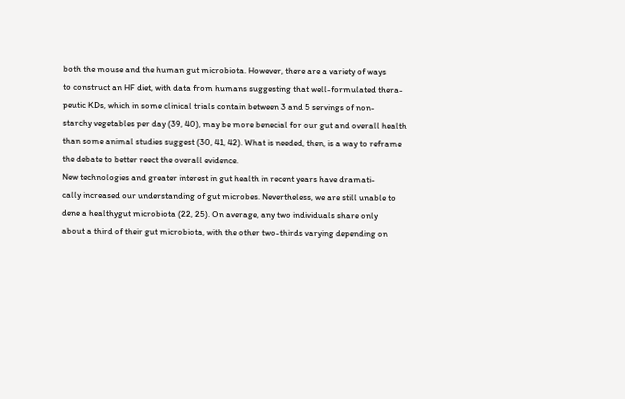both the mouse and the human gut microbiota. However, there are a variety of ways
to construct an HF diet, with data from humans suggesting that well-formulated thera-
peutic KDs, which in some clinical trials contain between 3 and 5 servings of non-
starchy vegetables per day (39, 40), may be more benecial for our gut and overall health
than some animal studies suggest (30, 41, 42). What is needed, then, is a way to reframe
the debate to better reect the overall evidence.
New technologies and greater interest in gut health in recent years have dramati-
cally increased our understanding of gut microbes. Nevertheless, we are still unable to
dene a healthygut microbiota (22, 25). On average, any two individuals share only
about a third of their gut microbiota, with the other two-thirds varying depending on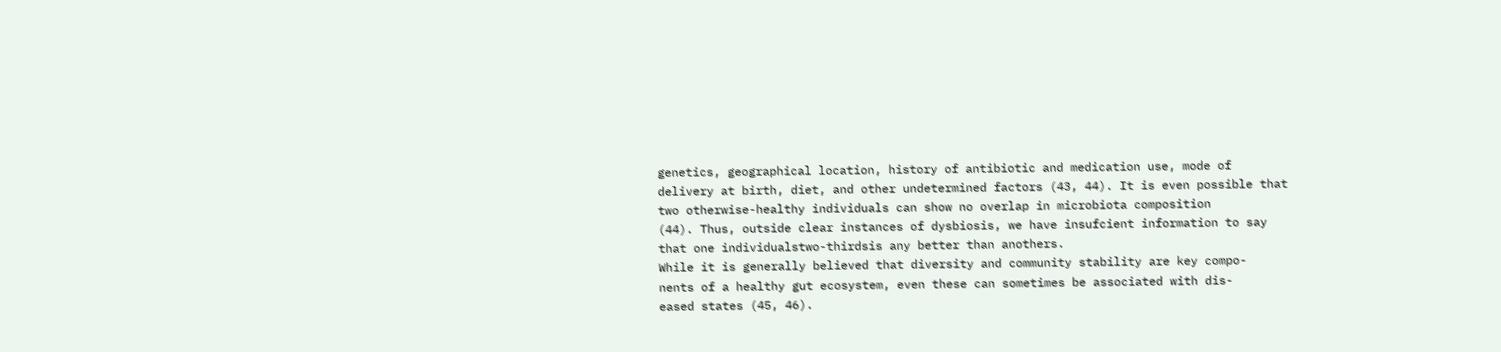genetics, geographical location, history of antibiotic and medication use, mode of
delivery at birth, diet, and other undetermined factors (43, 44). It is even possible that
two otherwise-healthy individuals can show no overlap in microbiota composition
(44). Thus, outside clear instances of dysbiosis, we have insufcient information to say
that one individualstwo-thirdsis any better than anothers.
While it is generally believed that diversity and community stability are key compo-
nents of a healthy gut ecosystem, even these can sometimes be associated with dis-
eased states (45, 46).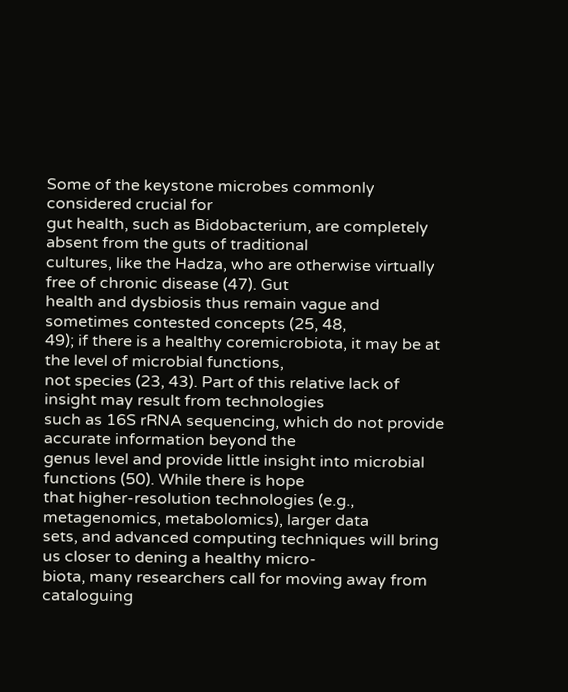Some of the keystone microbes commonly considered crucial for
gut health, such as Bidobacterium, are completely absent from the guts of traditional
cultures, like the Hadza, who are otherwise virtually free of chronic disease (47). Gut
health and dysbiosis thus remain vague and sometimes contested concepts (25, 48,
49); if there is a healthy coremicrobiota, it may be at the level of microbial functions,
not species (23, 43). Part of this relative lack of insight may result from technologies
such as 16S rRNA sequencing, which do not provide accurate information beyond the
genus level and provide little insight into microbial functions (50). While there is hope
that higher-resolution technologies (e.g., metagenomics, metabolomics), larger data
sets, and advanced computing techniques will bring us closer to dening a healthy micro-
biota, many researchers call for moving away from cataloguing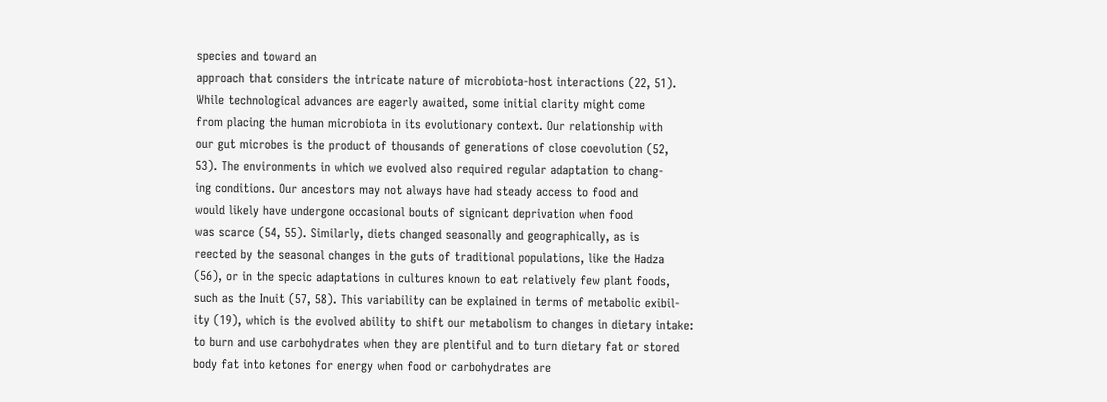species and toward an
approach that considers the intricate nature of microbiota-host interactions (22, 51).
While technological advances are eagerly awaited, some initial clarity might come
from placing the human microbiota in its evolutionary context. Our relationship with
our gut microbes is the product of thousands of generations of close coevolution (52,
53). The environments in which we evolved also required regular adaptation to chang-
ing conditions. Our ancestors may not always have had steady access to food and
would likely have undergone occasional bouts of signicant deprivation when food
was scarce (54, 55). Similarly, diets changed seasonally and geographically, as is
reected by the seasonal changes in the guts of traditional populations, like the Hadza
(56), or in the specic adaptations in cultures known to eat relatively few plant foods,
such as the Inuit (57, 58). This variability can be explained in terms of metabolic exibil-
ity (19), which is the evolved ability to shift our metabolism to changes in dietary intake:
to burn and use carbohydrates when they are plentiful and to turn dietary fat or stored
body fat into ketones for energy when food or carbohydrates are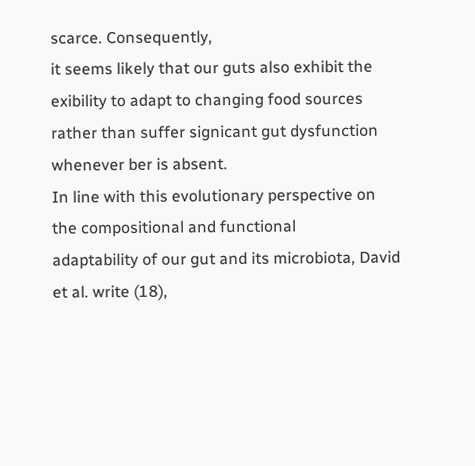scarce. Consequently,
it seems likely that our guts also exhibit the exibility to adapt to changing food sources
rather than suffer signicant gut dysfunction whenever ber is absent.
In line with this evolutionary perspective on the compositional and functional
adaptability of our gut and its microbiota, David et al. write (18),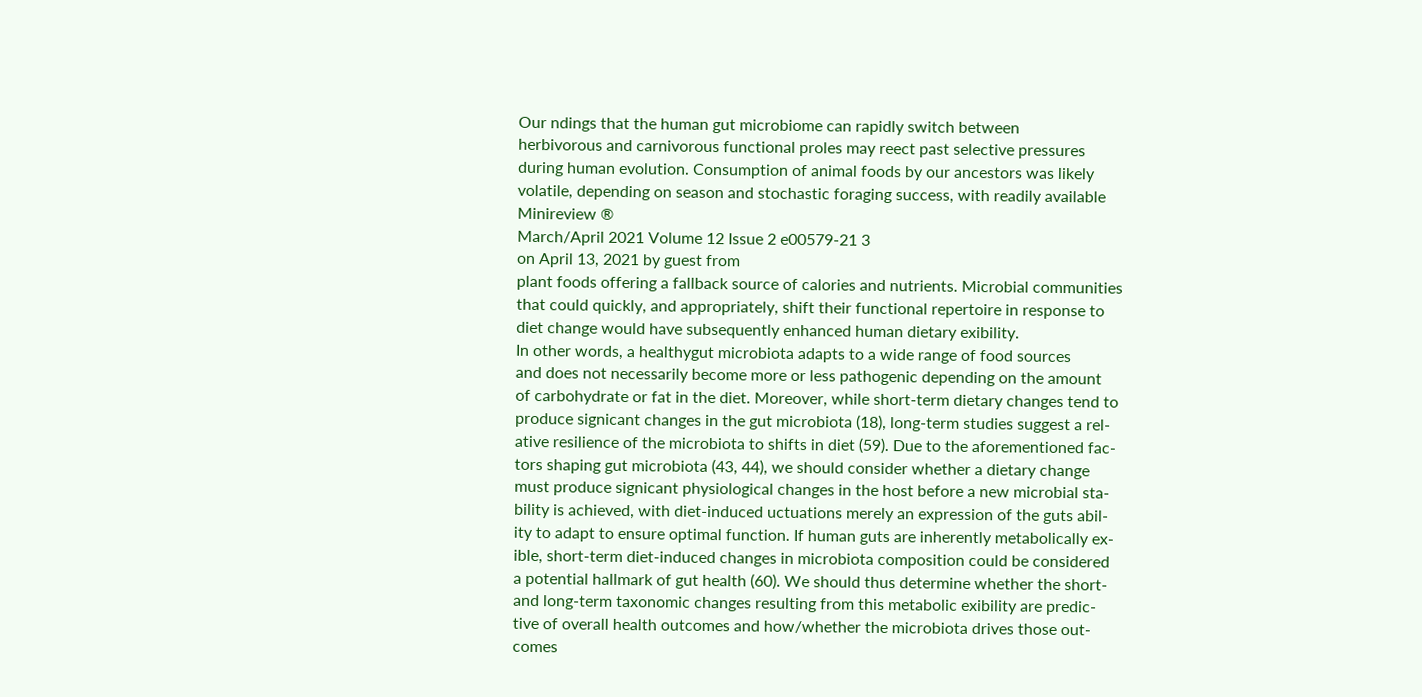Our ndings that the human gut microbiome can rapidly switch between
herbivorous and carnivorous functional proles may reect past selective pressures
during human evolution. Consumption of animal foods by our ancestors was likely
volatile, depending on season and stochastic foraging success, with readily available
Minireview ®
March/April 2021 Volume 12 Issue 2 e00579-21 3
on April 13, 2021 by guest from
plant foods offering a fallback source of calories and nutrients. Microbial communities
that could quickly, and appropriately, shift their functional repertoire in response to
diet change would have subsequently enhanced human dietary exibility.
In other words, a healthygut microbiota adapts to a wide range of food sources
and does not necessarily become more or less pathogenic depending on the amount
of carbohydrate or fat in the diet. Moreover, while short-term dietary changes tend to
produce signicant changes in the gut microbiota (18), long-term studies suggest a rel-
ative resilience of the microbiota to shifts in diet (59). Due to the aforementioned fac-
tors shaping gut microbiota (43, 44), we should consider whether a dietary change
must produce signicant physiological changes in the host before a new microbial sta-
bility is achieved, with diet-induced uctuations merely an expression of the guts abil-
ity to adapt to ensure optimal function. If human guts are inherently metabolically ex-
ible, short-term diet-induced changes in microbiota composition could be considered
a potential hallmark of gut health (60). We should thus determine whether the short-
and long-term taxonomic changes resulting from this metabolic exibility are predic-
tive of overall health outcomes and how/whether the microbiota drives those out-
comes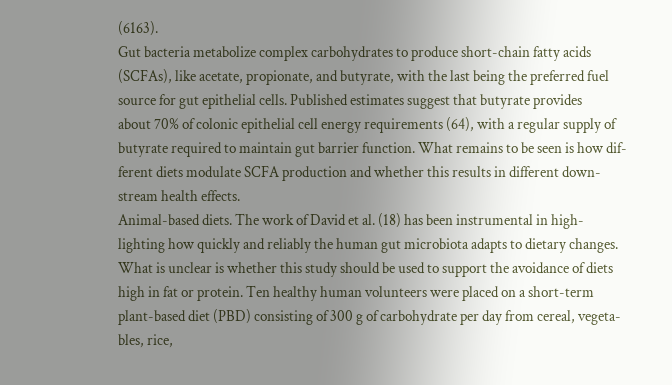(6163).
Gut bacteria metabolize complex carbohydrates to produce short-chain fatty acids
(SCFAs), like acetate, propionate, and butyrate, with the last being the preferred fuel
source for gut epithelial cells. Published estimates suggest that butyrate provides
about 70% of colonic epithelial cell energy requirements (64), with a regular supply of
butyrate required to maintain gut barrier function. What remains to be seen is how dif-
ferent diets modulate SCFA production and whether this results in different down-
stream health effects.
Animal-based diets. The work of David et al. (18) has been instrumental in high-
lighting how quickly and reliably the human gut microbiota adapts to dietary changes.
What is unclear is whether this study should be used to support the avoidance of diets
high in fat or protein. Ten healthy human volunteers were placed on a short-term
plant-based diet (PBD) consisting of 300 g of carbohydrate per day from cereal, vegeta-
bles, rice,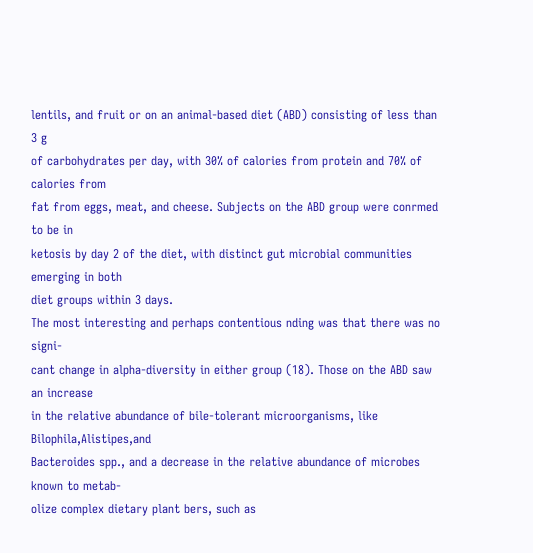lentils, and fruit or on an animal-based diet (ABD) consisting of less than 3 g
of carbohydrates per day, with 30% of calories from protein and 70% of calories from
fat from eggs, meat, and cheese. Subjects on the ABD group were conrmed to be in
ketosis by day 2 of the diet, with distinct gut microbial communities emerging in both
diet groups within 3 days.
The most interesting and perhaps contentious nding was that there was no signi-
cant change in alpha-diversity in either group (18). Those on the ABD saw an increase
in the relative abundance of bile-tolerant microorganisms, like Bilophila,Alistipes,and
Bacteroides spp., and a decrease in the relative abundance of microbes known to metab-
olize complex dietary plant bers, such as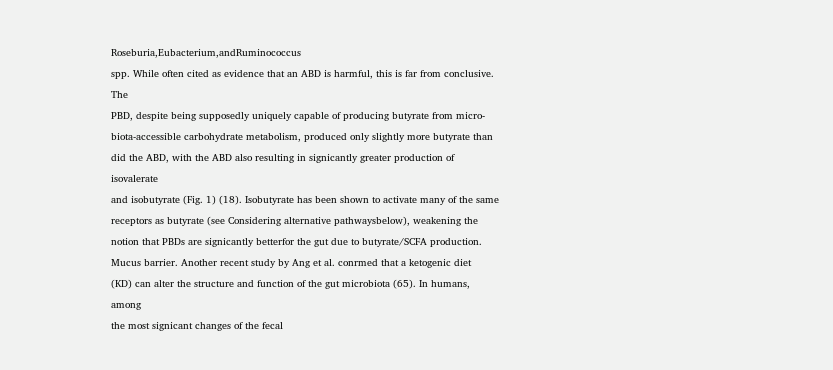Roseburia,Eubacterium,andRuminococcus
spp. While often cited as evidence that an ABD is harmful, this is far from conclusive. The
PBD, despite being supposedly uniquely capable of producing butyrate from micro-
biota-accessible carbohydrate metabolism, produced only slightly more butyrate than
did the ABD, with the ABD also resulting in signicantly greater production of isovalerate
and isobutyrate (Fig. 1) (18). Isobutyrate has been shown to activate many of the same
receptors as butyrate (see Considering alternative pathwaysbelow), weakening the
notion that PBDs are signicantly betterfor the gut due to butyrate/SCFA production.
Mucus barrier. Another recent study by Ang et al. conrmed that a ketogenic diet
(KD) can alter the structure and function of the gut microbiota (65). In humans, among
the most signicant changes of the fecal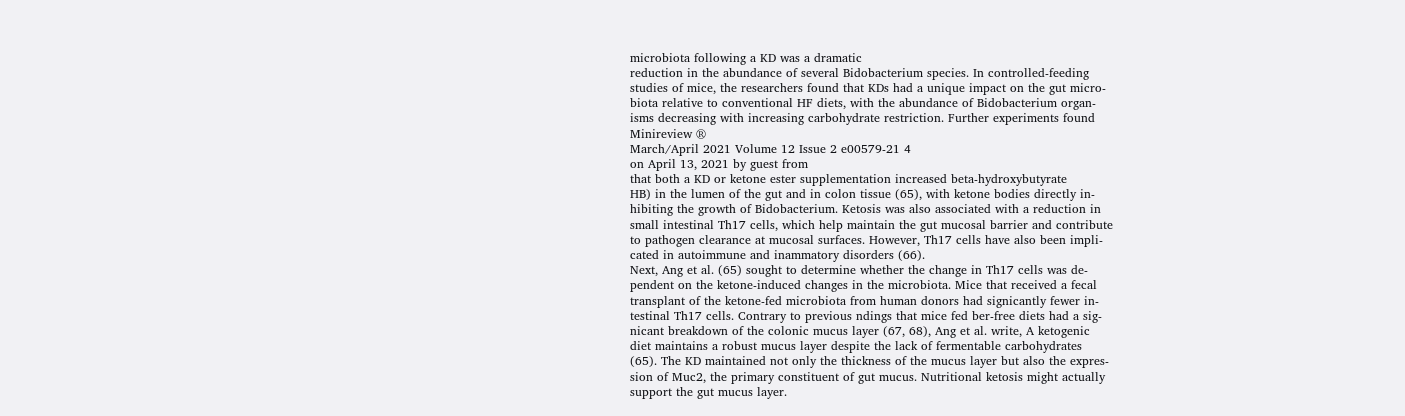microbiota following a KD was a dramatic
reduction in the abundance of several Bidobacterium species. In controlled-feeding
studies of mice, the researchers found that KDs had a unique impact on the gut micro-
biota relative to conventional HF diets, with the abundance of Bidobacterium organ-
isms decreasing with increasing carbohydrate restriction. Further experiments found
Minireview ®
March/April 2021 Volume 12 Issue 2 e00579-21 4
on April 13, 2021 by guest from
that both a KD or ketone ester supplementation increased beta-hydroxybutyrate
HB) in the lumen of the gut and in colon tissue (65), with ketone bodies directly in-
hibiting the growth of Bidobacterium. Ketosis was also associated with a reduction in
small intestinal Th17 cells, which help maintain the gut mucosal barrier and contribute
to pathogen clearance at mucosal surfaces. However, Th17 cells have also been impli-
cated in autoimmune and inammatory disorders (66).
Next, Ang et al. (65) sought to determine whether the change in Th17 cells was de-
pendent on the ketone-induced changes in the microbiota. Mice that received a fecal
transplant of the ketone-fed microbiota from human donors had signicantly fewer in-
testinal Th17 cells. Contrary to previous ndings that mice fed ber-free diets had a sig-
nicant breakdown of the colonic mucus layer (67, 68), Ang et al. write, A ketogenic
diet maintains a robust mucus layer despite the lack of fermentable carbohydrates
(65). The KD maintained not only the thickness of the mucus layer but also the expres-
sion of Muc2, the primary constituent of gut mucus. Nutritional ketosis might actually
support the gut mucus layer.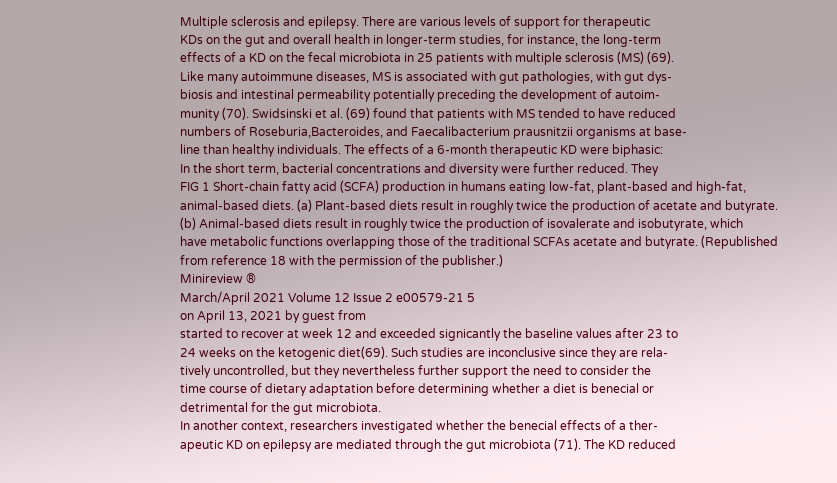Multiple sclerosis and epilepsy. There are various levels of support for therapeutic
KDs on the gut and overall health in longer-term studies, for instance, the long-term
effects of a KD on the fecal microbiota in 25 patients with multiple sclerosis (MS) (69).
Like many autoimmune diseases, MS is associated with gut pathologies, with gut dys-
biosis and intestinal permeability potentially preceding the development of autoim-
munity (70). Swidsinski et al. (69) found that patients with MS tended to have reduced
numbers of Roseburia,Bacteroides, and Faecalibacterium prausnitzii organisms at base-
line than healthy individuals. The effects of a 6-month therapeutic KD were biphasic:
In the short term, bacterial concentrations and diversity were further reduced. They
FIG 1 Short-chain fatty acid (SCFA) production in humans eating low-fat, plant-based and high-fat,
animal-based diets. (a) Plant-based diets result in roughly twice the production of acetate and butyrate.
(b) Animal-based diets result in roughly twice the production of isovalerate and isobutyrate, which
have metabolic functions overlapping those of the traditional SCFAs acetate and butyrate. (Republished
from reference 18 with the permission of the publisher.)
Minireview ®
March/April 2021 Volume 12 Issue 2 e00579-21 5
on April 13, 2021 by guest from
started to recover at week 12 and exceeded signicantly the baseline values after 23 to
24 weeks on the ketogenic diet(69). Such studies are inconclusive since they are rela-
tively uncontrolled, but they nevertheless further support the need to consider the
time course of dietary adaptation before determining whether a diet is benecial or
detrimental for the gut microbiota.
In another context, researchers investigated whether the benecial effects of a ther-
apeutic KD on epilepsy are mediated through the gut microbiota (71). The KD reduced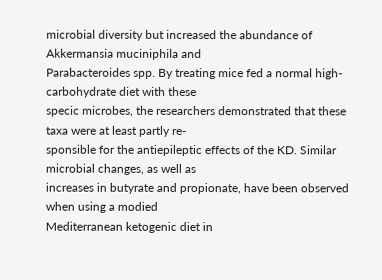microbial diversity but increased the abundance of Akkermansia muciniphila and
Parabacteroides spp. By treating mice fed a normal high-carbohydrate diet with these
specic microbes, the researchers demonstrated that these taxa were at least partly re-
sponsible for the antiepileptic effects of the KD. Similar microbial changes, as well as
increases in butyrate and propionate, have been observed when using a modied
Mediterranean ketogenic diet in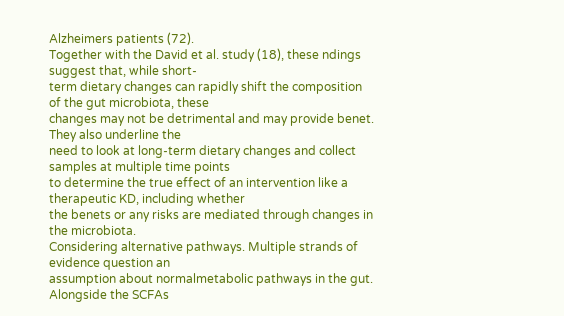Alzheimers patients (72).
Together with the David et al. study (18), these ndings suggest that, while short-
term dietary changes can rapidly shift the composition of the gut microbiota, these
changes may not be detrimental and may provide benet. They also underline the
need to look at long-term dietary changes and collect samples at multiple time points
to determine the true effect of an intervention like a therapeutic KD, including whether
the benets or any risks are mediated through changes in the microbiota.
Considering alternative pathways. Multiple strands of evidence question an
assumption about normalmetabolic pathways in the gut. Alongside the SCFAs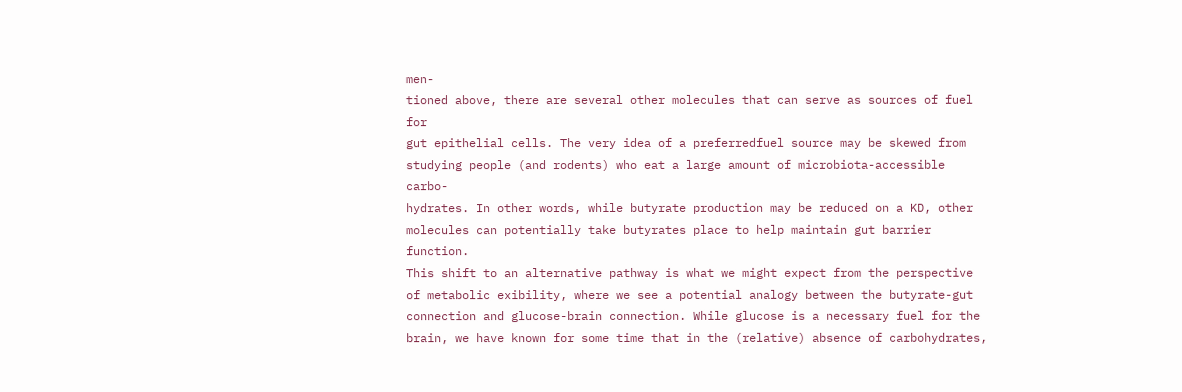men-
tioned above, there are several other molecules that can serve as sources of fuel for
gut epithelial cells. The very idea of a preferredfuel source may be skewed from
studying people (and rodents) who eat a large amount of microbiota-accessible carbo-
hydrates. In other words, while butyrate production may be reduced on a KD, other
molecules can potentially take butyrates place to help maintain gut barrier function.
This shift to an alternative pathway is what we might expect from the perspective
of metabolic exibility, where we see a potential analogy between the butyrate-gut
connection and glucose-brain connection. While glucose is a necessary fuel for the
brain, we have known for some time that in the (relative) absence of carbohydrates,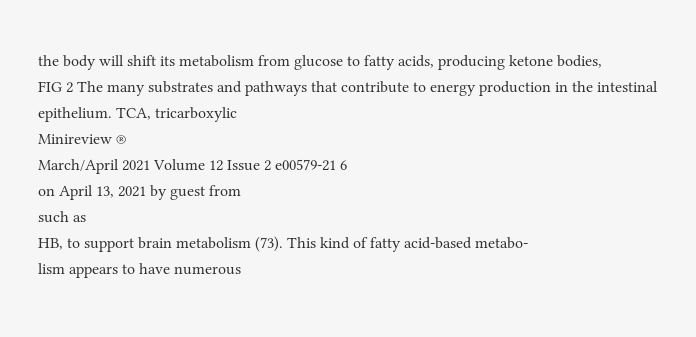the body will shift its metabolism from glucose to fatty acids, producing ketone bodies,
FIG 2 The many substrates and pathways that contribute to energy production in the intestinal epithelium. TCA, tricarboxylic
Minireview ®
March/April 2021 Volume 12 Issue 2 e00579-21 6
on April 13, 2021 by guest from
such as
HB, to support brain metabolism (73). This kind of fatty acid-based metabo-
lism appears to have numerous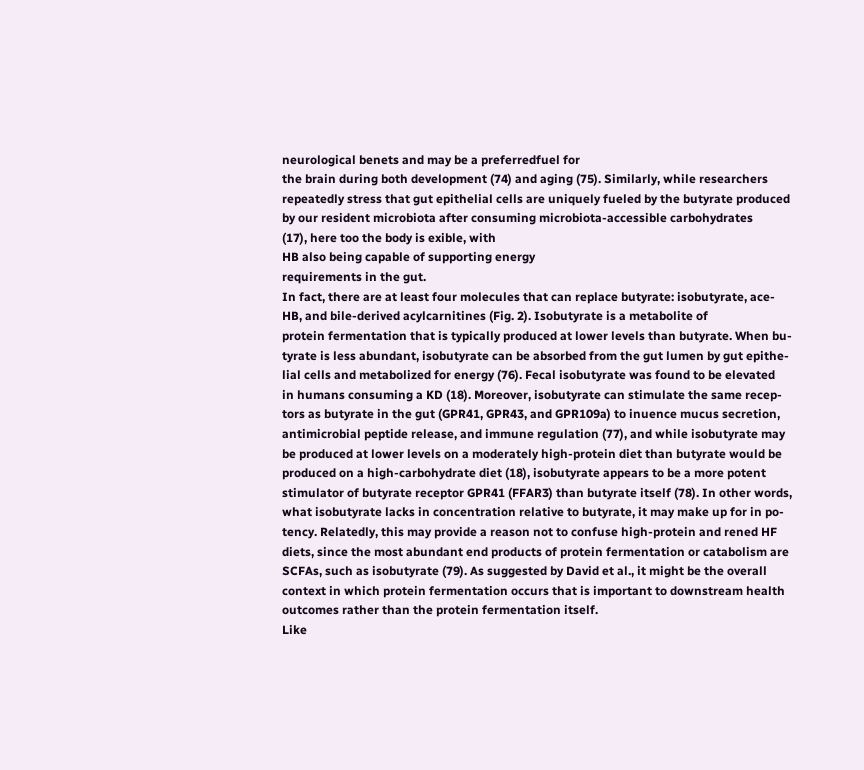neurological benets and may be a preferredfuel for
the brain during both development (74) and aging (75). Similarly, while researchers
repeatedly stress that gut epithelial cells are uniquely fueled by the butyrate produced
by our resident microbiota after consuming microbiota-accessible carbohydrates
(17), here too the body is exible, with
HB also being capable of supporting energy
requirements in the gut.
In fact, there are at least four molecules that can replace butyrate: isobutyrate, ace-
HB, and bile-derived acylcarnitines (Fig. 2). Isobutyrate is a metabolite of
protein fermentation that is typically produced at lower levels than butyrate. When bu-
tyrate is less abundant, isobutyrate can be absorbed from the gut lumen by gut epithe-
lial cells and metabolized for energy (76). Fecal isobutyrate was found to be elevated
in humans consuming a KD (18). Moreover, isobutyrate can stimulate the same recep-
tors as butyrate in the gut (GPR41, GPR43, and GPR109a) to inuence mucus secretion,
antimicrobial peptide release, and immune regulation (77), and while isobutyrate may
be produced at lower levels on a moderately high-protein diet than butyrate would be
produced on a high-carbohydrate diet (18), isobutyrate appears to be a more potent
stimulator of butyrate receptor GPR41 (FFAR3) than butyrate itself (78). In other words,
what isobutyrate lacks in concentration relative to butyrate, it may make up for in po-
tency. Relatedly, this may provide a reason not to confuse high-protein and rened HF
diets, since the most abundant end products of protein fermentation or catabolism are
SCFAs, such as isobutyrate (79). As suggested by David et al., it might be the overall
context in which protein fermentation occurs that is important to downstream health
outcomes rather than the protein fermentation itself.
Like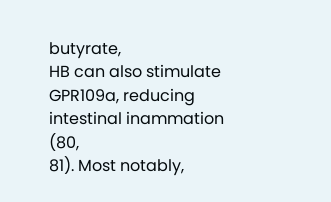butyrate,
HB can also stimulate GPR109a, reducing intestinal inammation (80,
81). Most notably,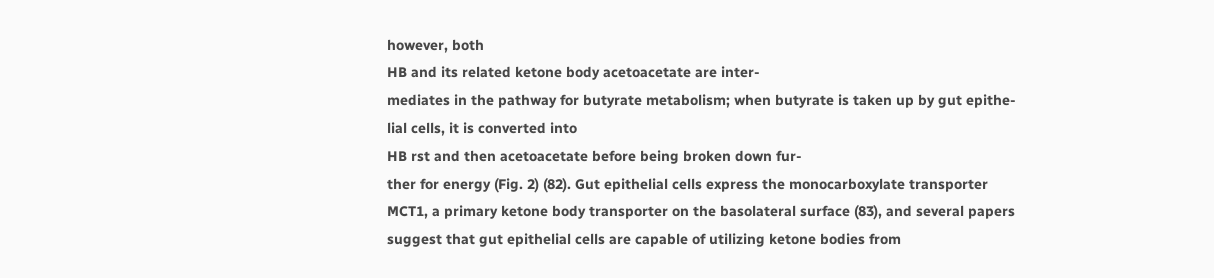however, both
HB and its related ketone body acetoacetate are inter-
mediates in the pathway for butyrate metabolism; when butyrate is taken up by gut epithe-
lial cells, it is converted into
HB rst and then acetoacetate before being broken down fur-
ther for energy (Fig. 2) (82). Gut epithelial cells express the monocarboxylate transporter
MCT1, a primary ketone body transporter on the basolateral surface (83), and several papers
suggest that gut epithelial cells are capable of utilizing ketone bodies from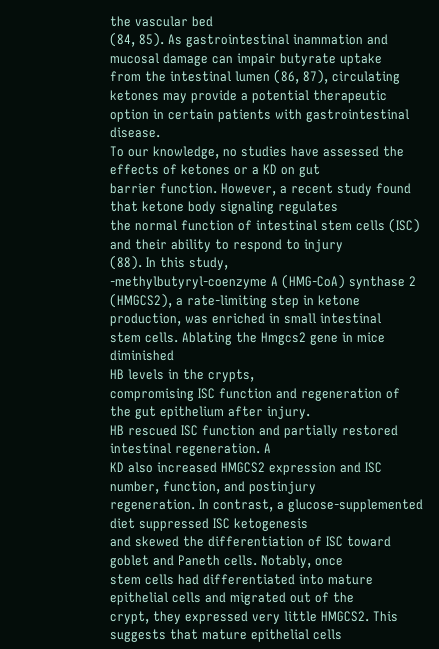the vascular bed
(84, 85). As gastrointestinal inammation and mucosal damage can impair butyrate uptake
from the intestinal lumen (86, 87), circulating ketones may provide a potential therapeutic
option in certain patients with gastrointestinal disease.
To our knowledge, no studies have assessed the effects of ketones or a KD on gut
barrier function. However, a recent study found that ketone body signaling regulates
the normal function of intestinal stem cells (ISC) and their ability to respond to injury
(88). In this study,
-methylbutyryl-coenzyme A (HMG-CoA) synthase 2
(HMGCS2), a rate-limiting step in ketone production, was enriched in small intestinal
stem cells. Ablating the Hmgcs2 gene in mice diminished
HB levels in the crypts,
compromising ISC function and regeneration of the gut epithelium after injury.
HB rescued ISC function and partially restored intestinal regeneration. A
KD also increased HMGCS2 expression and ISC number, function, and postinjury
regeneration. In contrast, a glucose-supplemented diet suppressed ISC ketogenesis
and skewed the differentiation of ISC toward goblet and Paneth cells. Notably, once
stem cells had differentiated into mature epithelial cells and migrated out of the
crypt, they expressed very little HMGCS2. This suggests that mature epithelial cells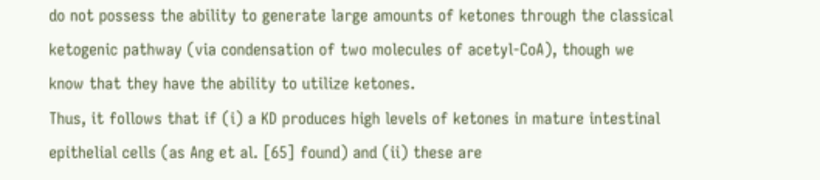do not possess the ability to generate large amounts of ketones through the classical
ketogenic pathway (via condensation of two molecules of acetyl-CoA), though we
know that they have the ability to utilize ketones.
Thus, it follows that if (i) a KD produces high levels of ketones in mature intestinal
epithelial cells (as Ang et al. [65] found) and (ii) these are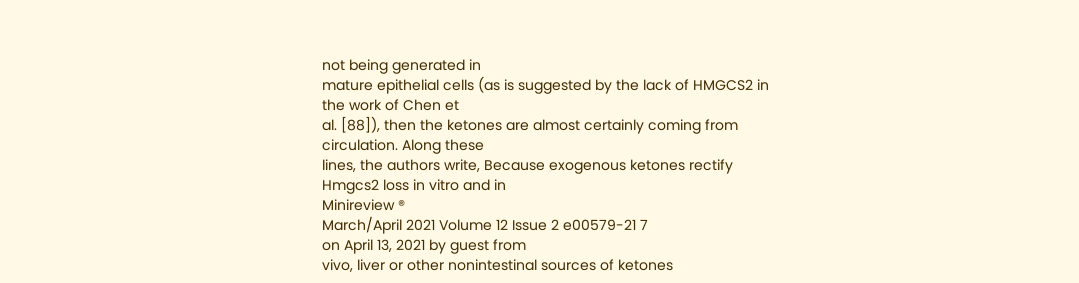not being generated in
mature epithelial cells (as is suggested by the lack of HMGCS2 in the work of Chen et
al. [88]), then the ketones are almost certainly coming from circulation. Along these
lines, the authors write, Because exogenous ketones rectify Hmgcs2 loss in vitro and in
Minireview ®
March/April 2021 Volume 12 Issue 2 e00579-21 7
on April 13, 2021 by guest from
vivo, liver or other nonintestinal sources of ketones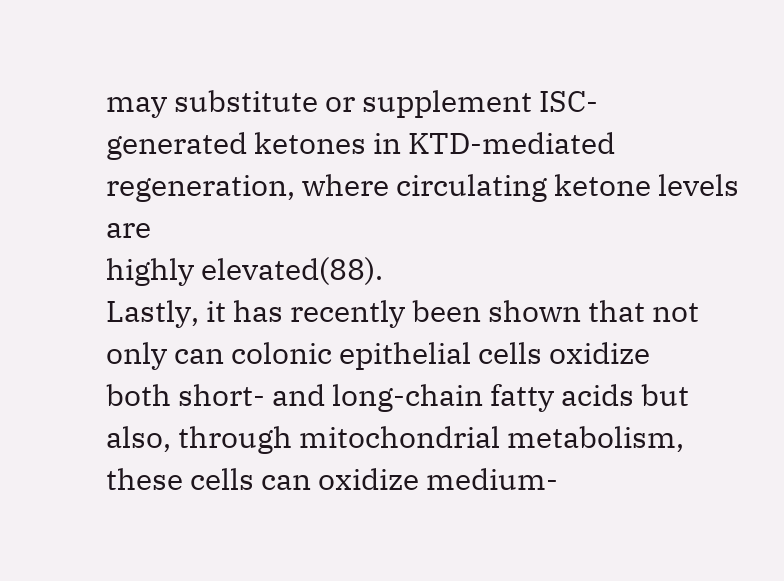may substitute or supplement ISC-
generated ketones in KTD-mediated regeneration, where circulating ketone levels are
highly elevated(88).
Lastly, it has recently been shown that not only can colonic epithelial cells oxidize
both short- and long-chain fatty acids but also, through mitochondrial metabolism,
these cells can oxidize medium-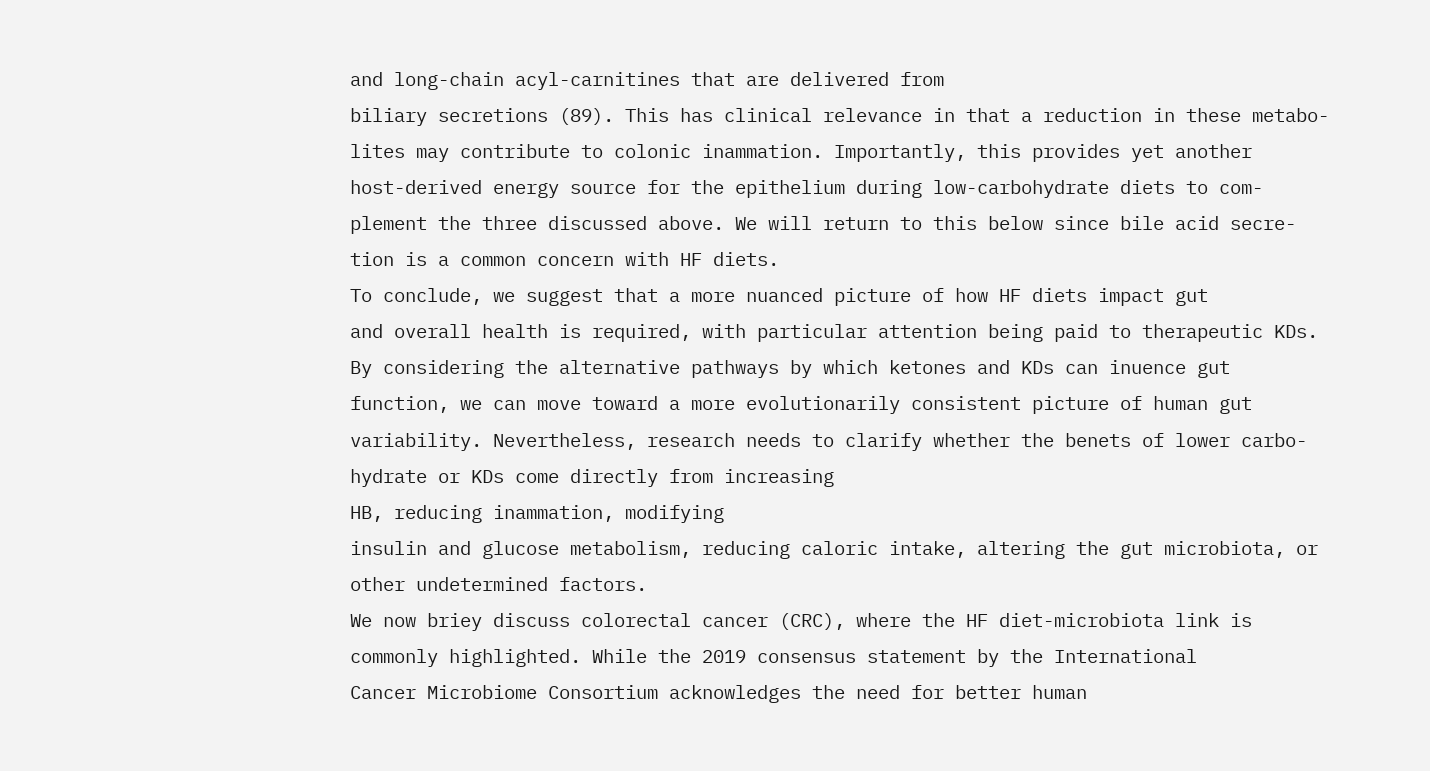and long-chain acyl-carnitines that are delivered from
biliary secretions (89). This has clinical relevance in that a reduction in these metabo-
lites may contribute to colonic inammation. Importantly, this provides yet another
host-derived energy source for the epithelium during low-carbohydrate diets to com-
plement the three discussed above. We will return to this below since bile acid secre-
tion is a common concern with HF diets.
To conclude, we suggest that a more nuanced picture of how HF diets impact gut
and overall health is required, with particular attention being paid to therapeutic KDs.
By considering the alternative pathways by which ketones and KDs can inuence gut
function, we can move toward a more evolutionarily consistent picture of human gut
variability. Nevertheless, research needs to clarify whether the benets of lower carbo-
hydrate or KDs come directly from increasing
HB, reducing inammation, modifying
insulin and glucose metabolism, reducing caloric intake, altering the gut microbiota, or
other undetermined factors.
We now briey discuss colorectal cancer (CRC), where the HF diet-microbiota link is
commonly highlighted. While the 2019 consensus statement by the International
Cancer Microbiome Consortium acknowledges the need for better human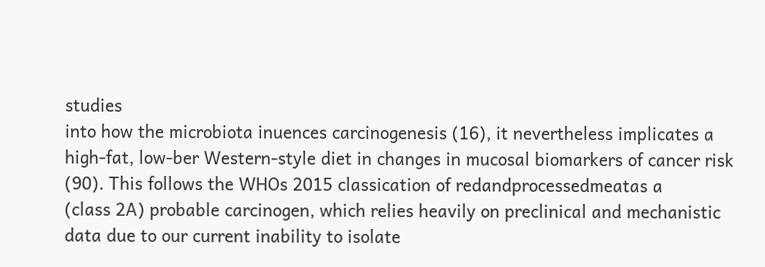studies
into how the microbiota inuences carcinogenesis (16), it nevertheless implicates a
high-fat, low-ber Western-style diet in changes in mucosal biomarkers of cancer risk
(90). This follows the WHOs 2015 classication of redandprocessedmeatas a
(class 2A) probable carcinogen, which relies heavily on preclinical and mechanistic
data due to our current inability to isolate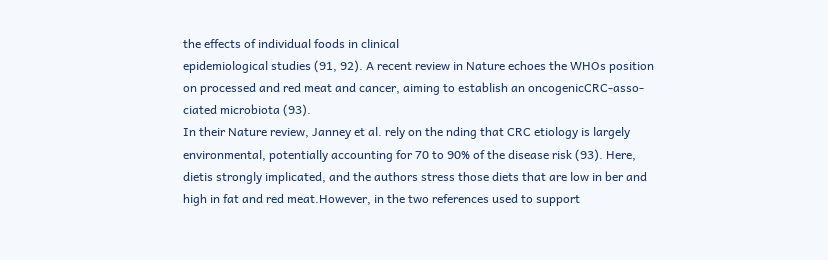the effects of individual foods in clinical
epidemiological studies (91, 92). A recent review in Nature echoes the WHOs position
on processed and red meat and cancer, aiming to establish an oncogenicCRC-asso-
ciated microbiota (93).
In their Nature review, Janney et al. rely on the nding that CRC etiology is largely
environmental, potentially accounting for 70 to 90% of the disease risk (93). Here,
dietis strongly implicated, and the authors stress those diets that are low in ber and
high in fat and red meat.However, in the two references used to support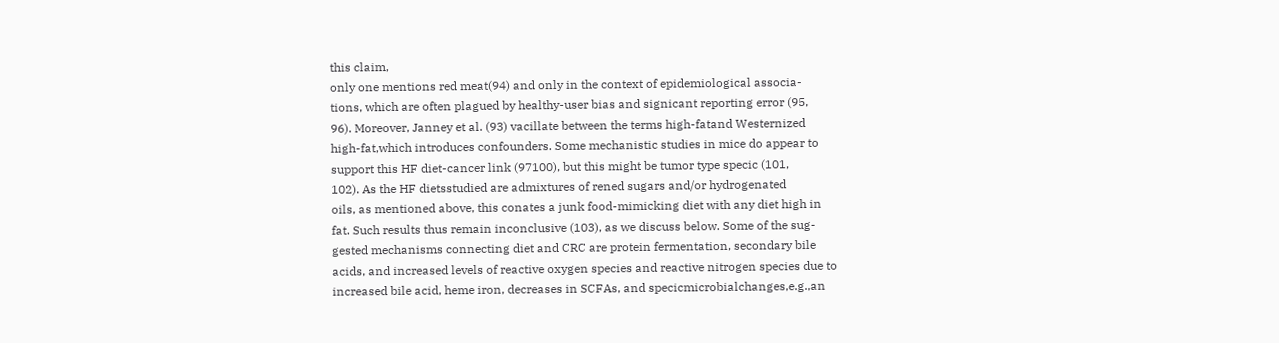this claim,
only one mentions red meat(94) and only in the context of epidemiological associa-
tions, which are often plagued by healthy-user bias and signicant reporting error (95,
96). Moreover, Janney et al. (93) vacillate between the terms high-fatand Westernized
high-fat,which introduces confounders. Some mechanistic studies in mice do appear to
support this HF diet-cancer link (97100), but this might be tumor type specic (101,
102). As the HF dietsstudied are admixtures of rened sugars and/or hydrogenated
oils, as mentioned above, this conates a junk food-mimicking diet with any diet high in
fat. Such results thus remain inconclusive (103), as we discuss below. Some of the sug-
gested mechanisms connecting diet and CRC are protein fermentation, secondary bile
acids, and increased levels of reactive oxygen species and reactive nitrogen species due to
increased bile acid, heme iron, decreases in SCFAs, and specicmicrobialchanges,e.g.,an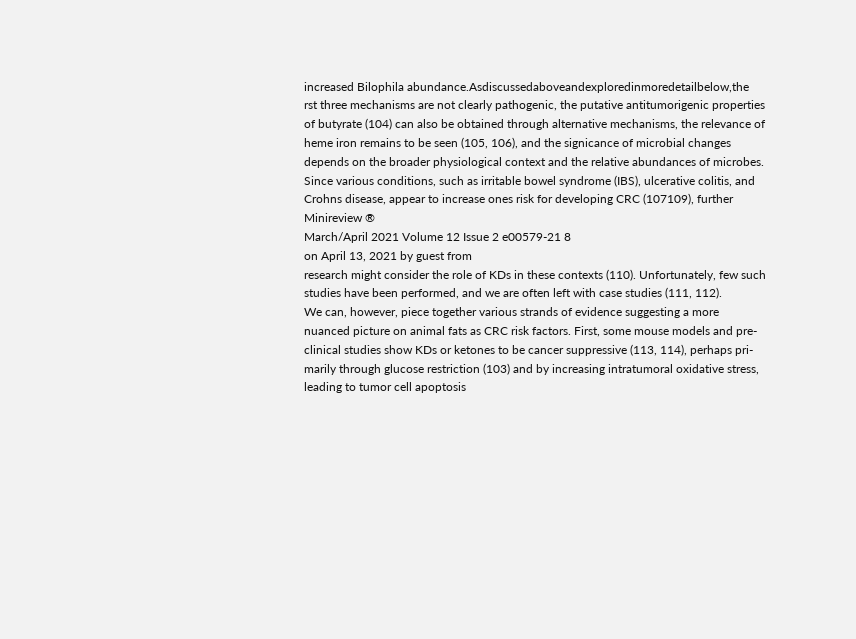increased Bilophila abundance.Asdiscussedaboveandexploredinmoredetailbelow,the
rst three mechanisms are not clearly pathogenic, the putative antitumorigenic properties
of butyrate (104) can also be obtained through alternative mechanisms, the relevance of
heme iron remains to be seen (105, 106), and the signicance of microbial changes
depends on the broader physiological context and the relative abundances of microbes.
Since various conditions, such as irritable bowel syndrome (IBS), ulcerative colitis, and
Crohns disease, appear to increase ones risk for developing CRC (107109), further
Minireview ®
March/April 2021 Volume 12 Issue 2 e00579-21 8
on April 13, 2021 by guest from
research might consider the role of KDs in these contexts (110). Unfortunately, few such
studies have been performed, and we are often left with case studies (111, 112).
We can, however, piece together various strands of evidence suggesting a more
nuanced picture on animal fats as CRC risk factors. First, some mouse models and pre-
clinical studies show KDs or ketones to be cancer suppressive (113, 114), perhaps pri-
marily through glucose restriction (103) and by increasing intratumoral oxidative stress,
leading to tumor cell apoptosis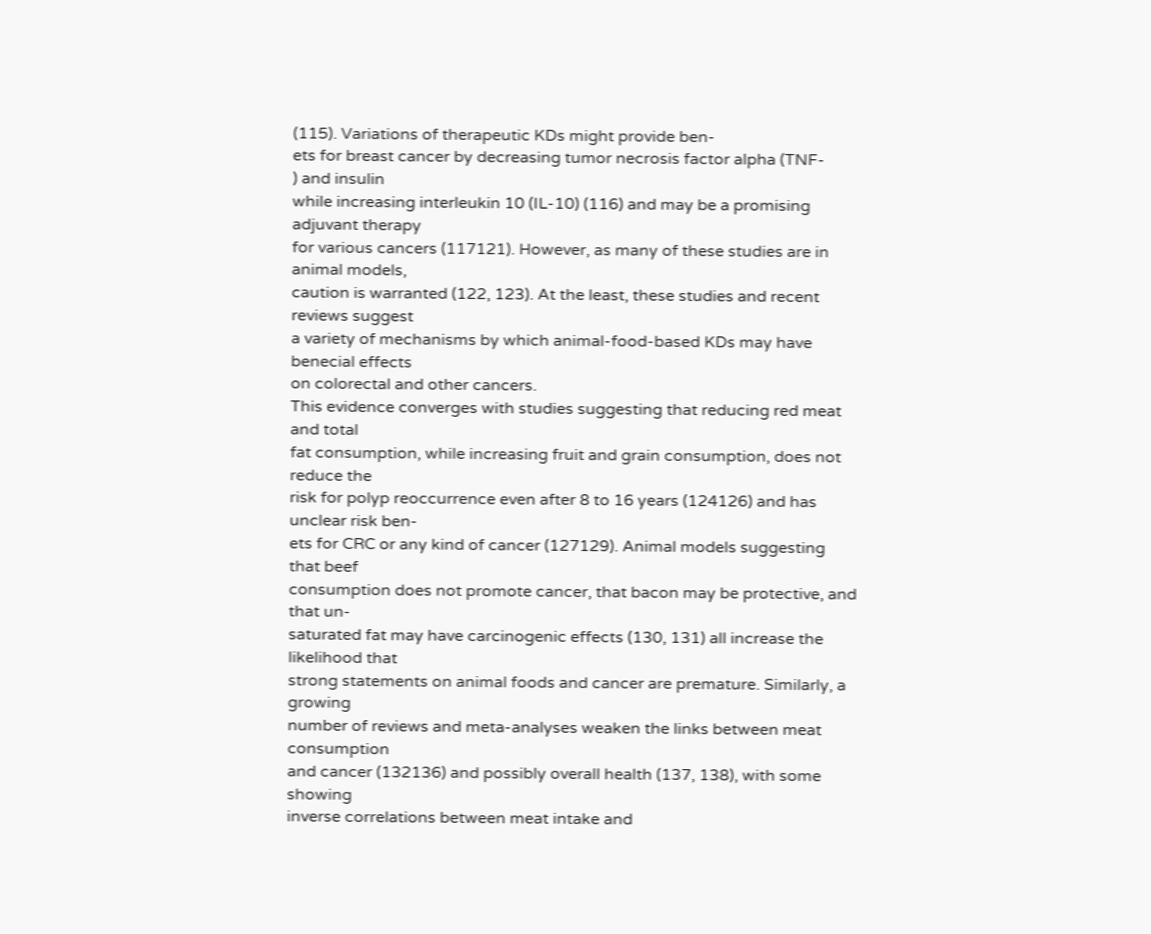(115). Variations of therapeutic KDs might provide ben-
ets for breast cancer by decreasing tumor necrosis factor alpha (TNF-
) and insulin
while increasing interleukin 10 (IL-10) (116) and may be a promising adjuvant therapy
for various cancers (117121). However, as many of these studies are in animal models,
caution is warranted (122, 123). At the least, these studies and recent reviews suggest
a variety of mechanisms by which animal-food-based KDs may have benecial effects
on colorectal and other cancers.
This evidence converges with studies suggesting that reducing red meat and total
fat consumption, while increasing fruit and grain consumption, does not reduce the
risk for polyp reoccurrence even after 8 to 16 years (124126) and has unclear risk ben-
ets for CRC or any kind of cancer (127129). Animal models suggesting that beef
consumption does not promote cancer, that bacon may be protective, and that un-
saturated fat may have carcinogenic effects (130, 131) all increase the likelihood that
strong statements on animal foods and cancer are premature. Similarly, a growing
number of reviews and meta-analyses weaken the links between meat consumption
and cancer (132136) and possibly overall health (137, 138), with some showing
inverse correlations between meat intake and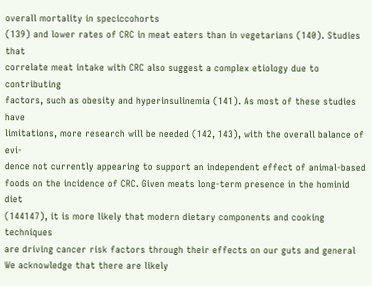overall mortality in speciccohorts
(139) and lower rates of CRC in meat eaters than in vegetarians (140). Studies that
correlate meat intake with CRC also suggest a complex etiology due to contributing
factors, such as obesity and hyperinsulinemia (141). As most of these studies have
limitations, more research will be needed (142, 143), with the overall balance of evi-
dence not currently appearing to support an independent effect of animal-based
foods on the incidence of CRC. Given meats long-term presence in the hominid diet
(144147), it is more likely that modern dietary components and cooking techniques
are driving cancer risk factors through their effects on our guts and general
We acknowledge that there are likely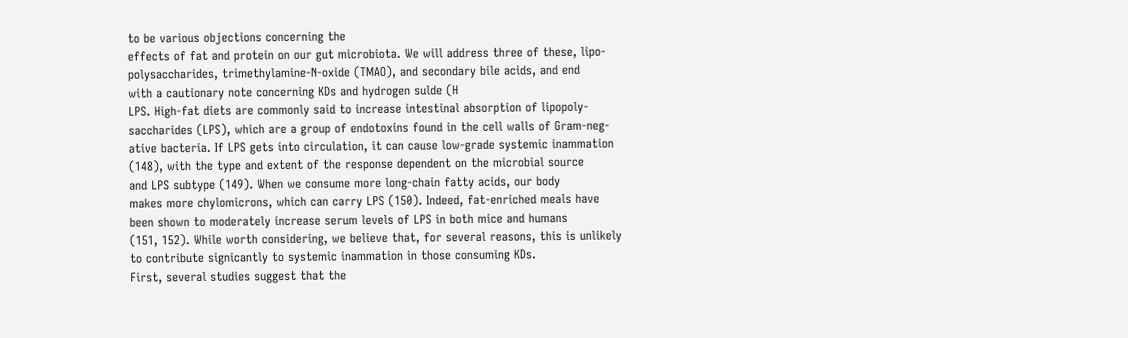to be various objections concerning the
effects of fat and protein on our gut microbiota. We will address three of these, lipo-
polysaccharides, trimethylamine-N-oxide (TMAO), and secondary bile acids, and end
with a cautionary note concerning KDs and hydrogen sulde (H
LPS. High-fat diets are commonly said to increase intestinal absorption of lipopoly-
saccharides (LPS), which are a group of endotoxins found in the cell walls of Gram-neg-
ative bacteria. If LPS gets into circulation, it can cause low-grade systemic inammation
(148), with the type and extent of the response dependent on the microbial source
and LPS subtype (149). When we consume more long-chain fatty acids, our body
makes more chylomicrons, which can carry LPS (150). Indeed, fat-enriched meals have
been shown to moderately increase serum levels of LPS in both mice and humans
(151, 152). While worth considering, we believe that, for several reasons, this is unlikely
to contribute signicantly to systemic inammation in those consuming KDs.
First, several studies suggest that the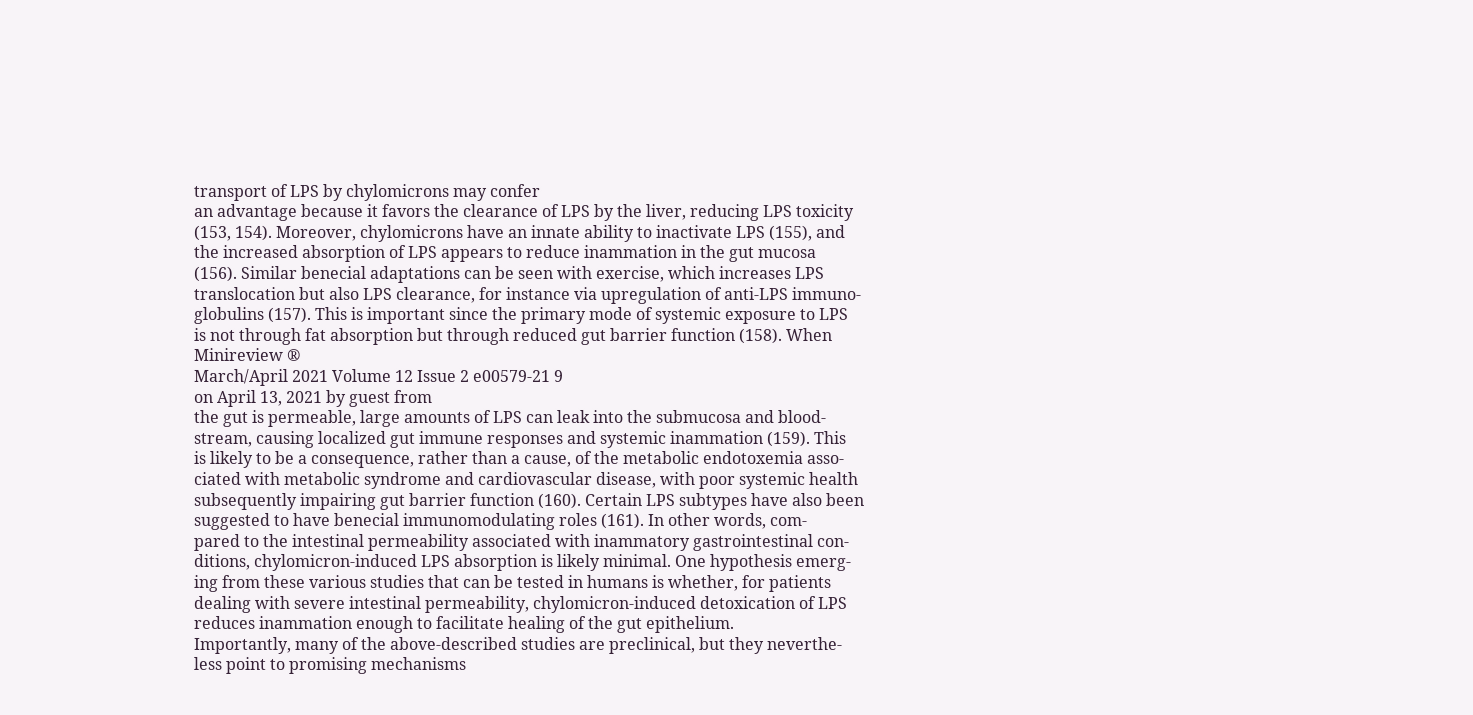transport of LPS by chylomicrons may confer
an advantage because it favors the clearance of LPS by the liver, reducing LPS toxicity
(153, 154). Moreover, chylomicrons have an innate ability to inactivate LPS (155), and
the increased absorption of LPS appears to reduce inammation in the gut mucosa
(156). Similar benecial adaptations can be seen with exercise, which increases LPS
translocation but also LPS clearance, for instance via upregulation of anti-LPS immuno-
globulins (157). This is important since the primary mode of systemic exposure to LPS
is not through fat absorption but through reduced gut barrier function (158). When
Minireview ®
March/April 2021 Volume 12 Issue 2 e00579-21 9
on April 13, 2021 by guest from
the gut is permeable, large amounts of LPS can leak into the submucosa and blood-
stream, causing localized gut immune responses and systemic inammation (159). This
is likely to be a consequence, rather than a cause, of the metabolic endotoxemia asso-
ciated with metabolic syndrome and cardiovascular disease, with poor systemic health
subsequently impairing gut barrier function (160). Certain LPS subtypes have also been
suggested to have benecial immunomodulating roles (161). In other words, com-
pared to the intestinal permeability associated with inammatory gastrointestinal con-
ditions, chylomicron-induced LPS absorption is likely minimal. One hypothesis emerg-
ing from these various studies that can be tested in humans is whether, for patients
dealing with severe intestinal permeability, chylomicron-induced detoxication of LPS
reduces inammation enough to facilitate healing of the gut epithelium.
Importantly, many of the above-described studies are preclinical, but they neverthe-
less point to promising mechanisms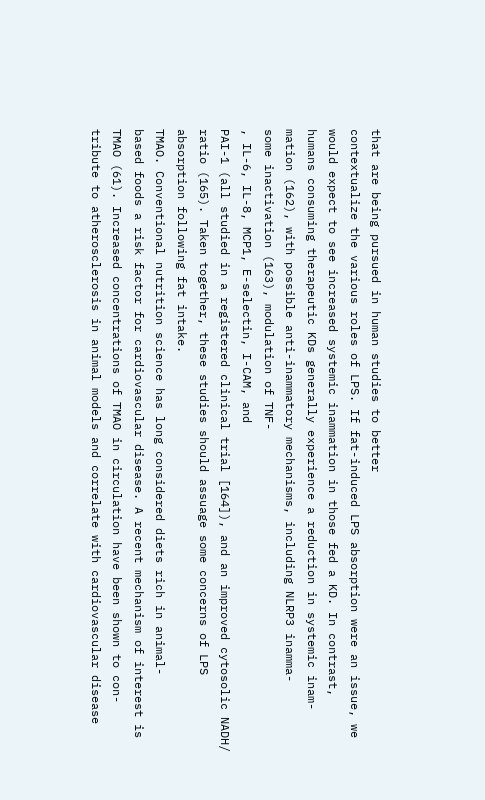that are being pursued in human studies to better
contextualize the various roles of LPS. If fat-induced LPS absorption were an issue, we
would expect to see increased systemic inammation in those fed a KD. In contrast,
humans consuming therapeutic KDs generally experience a reduction in systemic inam-
mation (162), with possible anti-inammatory mechanisms, including NLRP3 inamma-
some inactivation (163), modulation of TNF-
, IL-6, IL-8, MCP1, E-selectin, I-CAM, and
PAI-1 (all studied in a registered clinical trial [164]), and an improved cytosolic NADH/
ratio (165). Taken together, these studies should assuage some concerns of LPS
absorption following fat intake.
TMAO. Conventional nutrition science has long considered diets rich in animal-
based foods a risk factor for cardiovascular disease. A recent mechanism of interest is
TMAO (61). Increased concentrations of TMAO in circulation have been shown to con-
tribute to atherosclerosis in animal models and correlate with cardiovascular disease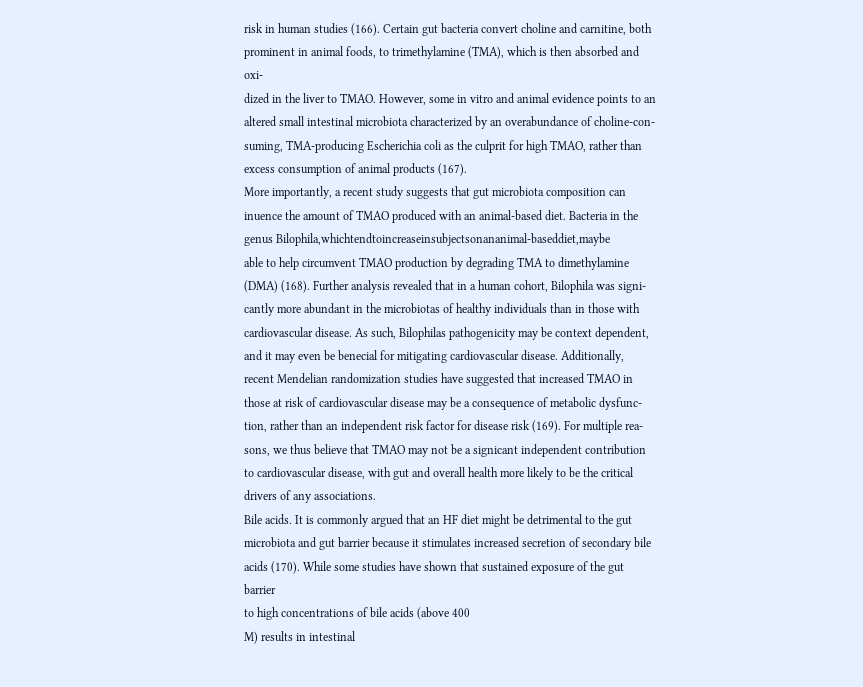risk in human studies (166). Certain gut bacteria convert choline and carnitine, both
prominent in animal foods, to trimethylamine (TMA), which is then absorbed and oxi-
dized in the liver to TMAO. However, some in vitro and animal evidence points to an
altered small intestinal microbiota characterized by an overabundance of choline-con-
suming, TMA-producing Escherichia coli as the culprit for high TMAO, rather than
excess consumption of animal products (167).
More importantly, a recent study suggests that gut microbiota composition can
inuence the amount of TMAO produced with an animal-based diet. Bacteria in the
genus Bilophila,whichtendtoincreaseinsubjectsonananimal-baseddiet,maybe
able to help circumvent TMAO production by degrading TMA to dimethylamine
(DMA) (168). Further analysis revealed that in a human cohort, Bilophila was signi-
cantly more abundant in the microbiotas of healthy individuals than in those with
cardiovascular disease. As such, Bilophilas pathogenicity may be context dependent,
and it may even be benecial for mitigating cardiovascular disease. Additionally,
recent Mendelian randomization studies have suggested that increased TMAO in
those at risk of cardiovascular disease may be a consequence of metabolic dysfunc-
tion, rather than an independent risk factor for disease risk (169). For multiple rea-
sons, we thus believe that TMAO may not be a signicant independent contribution
to cardiovascular disease, with gut and overall health more likely to be the critical
drivers of any associations.
Bile acids. It is commonly argued that an HF diet might be detrimental to the gut
microbiota and gut barrier because it stimulates increased secretion of secondary bile
acids (170). While some studies have shown that sustained exposure of the gut barrier
to high concentrations of bile acids (above 400
M) results in intestinal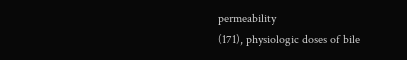permeability
(171), physiologic doses of bile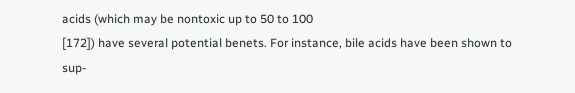acids (which may be nontoxic up to 50 to 100
[172]) have several potential benets. For instance, bile acids have been shown to sup-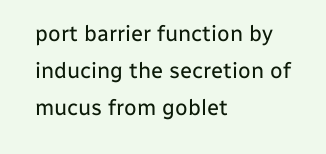port barrier function by inducing the secretion of mucus from goblet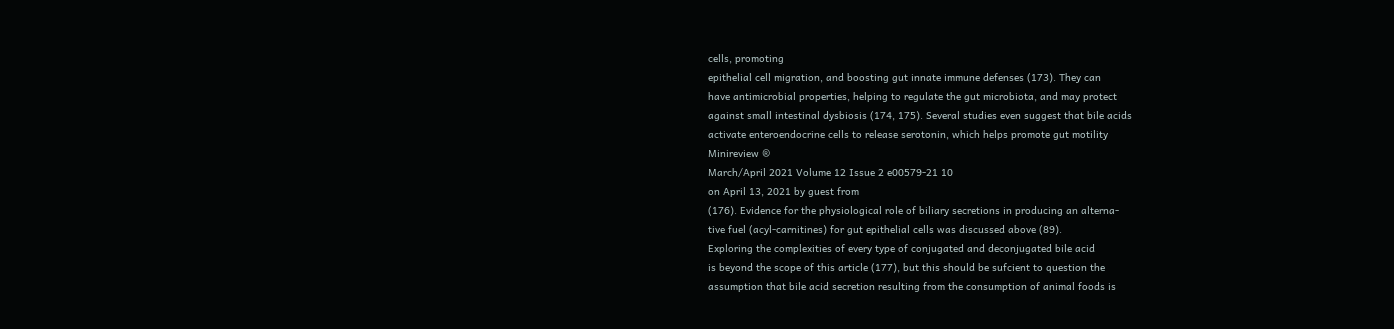cells, promoting
epithelial cell migration, and boosting gut innate immune defenses (173). They can
have antimicrobial properties, helping to regulate the gut microbiota, and may protect
against small intestinal dysbiosis (174, 175). Several studies even suggest that bile acids
activate enteroendocrine cells to release serotonin, which helps promote gut motility
Minireview ®
March/April 2021 Volume 12 Issue 2 e00579-21 10
on April 13, 2021 by guest from
(176). Evidence for the physiological role of biliary secretions in producing an alterna-
tive fuel (acyl-carnitines) for gut epithelial cells was discussed above (89).
Exploring the complexities of every type of conjugated and deconjugated bile acid
is beyond the scope of this article (177), but this should be sufcient to question the
assumption that bile acid secretion resulting from the consumption of animal foods is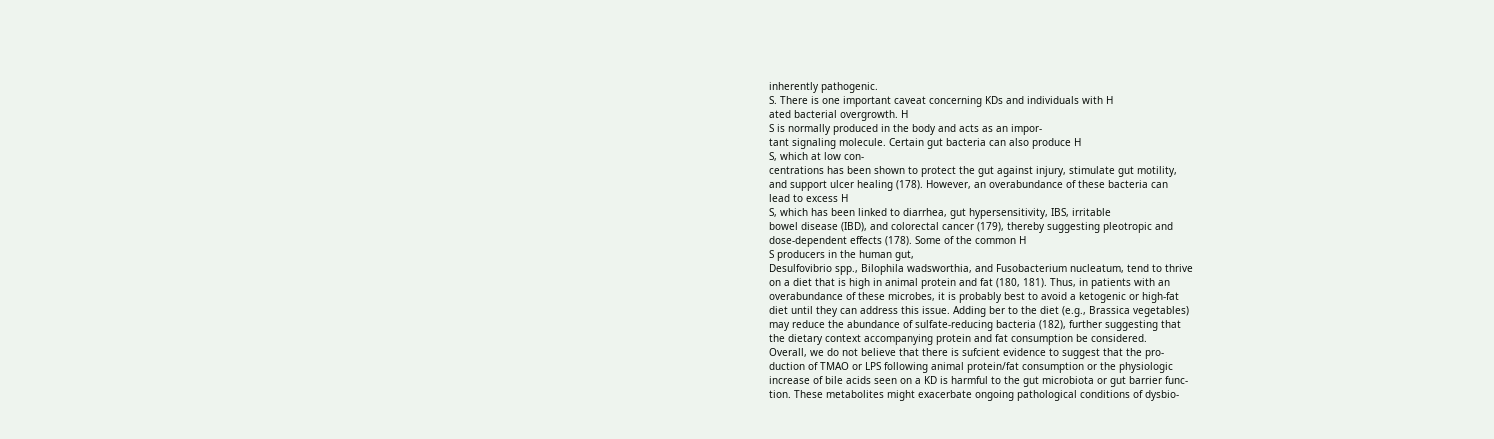inherently pathogenic.
S. There is one important caveat concerning KDs and individuals with H
ated bacterial overgrowth. H
S is normally produced in the body and acts as an impor-
tant signaling molecule. Certain gut bacteria can also produce H
S, which at low con-
centrations has been shown to protect the gut against injury, stimulate gut motility,
and support ulcer healing (178). However, an overabundance of these bacteria can
lead to excess H
S, which has been linked to diarrhea, gut hypersensitivity, IBS, irritable
bowel disease (IBD), and colorectal cancer (179), thereby suggesting pleotropic and
dose-dependent effects (178). Some of the common H
S producers in the human gut,
Desulfovibrio spp., Bilophila wadsworthia, and Fusobacterium nucleatum, tend to thrive
on a diet that is high in animal protein and fat (180, 181). Thus, in patients with an
overabundance of these microbes, it is probably best to avoid a ketogenic or high-fat
diet until they can address this issue. Adding ber to the diet (e.g., Brassica vegetables)
may reduce the abundance of sulfate-reducing bacteria (182), further suggesting that
the dietary context accompanying protein and fat consumption be considered.
Overall, we do not believe that there is sufcient evidence to suggest that the pro-
duction of TMAO or LPS following animal protein/fat consumption or the physiologic
increase of bile acids seen on a KD is harmful to the gut microbiota or gut barrier func-
tion. These metabolites might exacerbate ongoing pathological conditions of dysbio-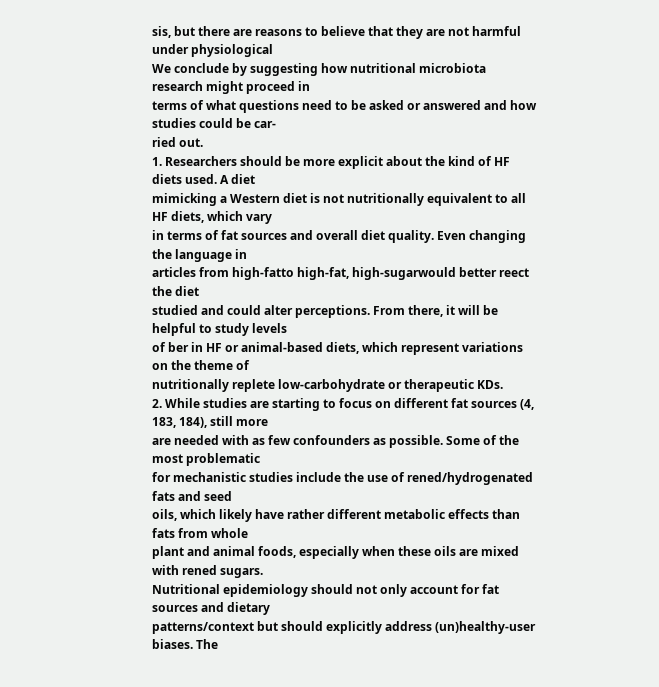sis, but there are reasons to believe that they are not harmful under physiological
We conclude by suggesting how nutritional microbiota research might proceed in
terms of what questions need to be asked or answered and how studies could be car-
ried out.
1. Researchers should be more explicit about the kind of HF diets used. A diet
mimicking a Western diet is not nutritionally equivalent to all HF diets, which vary
in terms of fat sources and overall diet quality. Even changing the language in
articles from high-fatto high-fat, high-sugarwould better reect the diet
studied and could alter perceptions. From there, it will be helpful to study levels
of ber in HF or animal-based diets, which represent variations on the theme of
nutritionally replete low-carbohydrate or therapeutic KDs.
2. While studies are starting to focus on different fat sources (4, 183, 184), still more
are needed with as few confounders as possible. Some of the most problematic
for mechanistic studies include the use of rened/hydrogenated fats and seed
oils, which likely have rather different metabolic effects than fats from whole
plant and animal foods, especially when these oils are mixed with rened sugars.
Nutritional epidemiology should not only account for fat sources and dietary
patterns/context but should explicitly address (un)healthy-user biases. The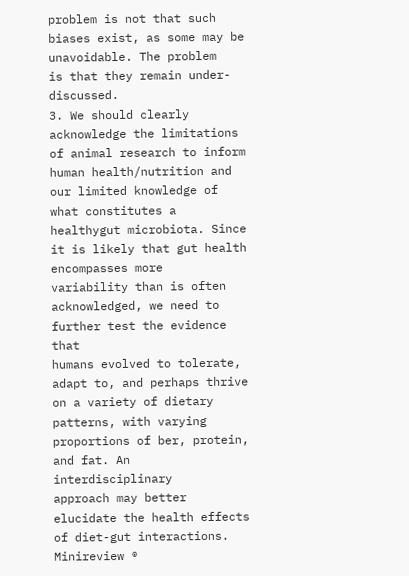problem is not that such biases exist, as some may be unavoidable. The problem
is that they remain under-discussed.
3. We should clearly acknowledge the limitations of animal research to inform
human health/nutrition and our limited knowledge of what constitutes a
healthygut microbiota. Since it is likely that gut health encompasses more
variability than is often acknowledged, we need to further test the evidence that
humans evolved to tolerate, adapt to, and perhaps thrive on a variety of dietary
patterns, with varying proportions of ber, protein, and fat. An interdisciplinary
approach may better elucidate the health effects of diet-gut interactions.
Minireview ®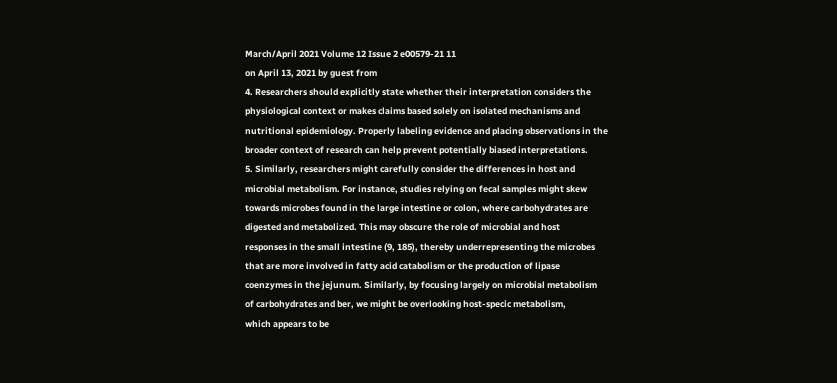March/April 2021 Volume 12 Issue 2 e00579-21 11
on April 13, 2021 by guest from
4. Researchers should explicitly state whether their interpretation considers the
physiological context or makes claims based solely on isolated mechanisms and
nutritional epidemiology. Properly labeling evidence and placing observations in the
broader context of research can help prevent potentially biased interpretations.
5. Similarly, researchers might carefully consider the differences in host and
microbial metabolism. For instance, studies relying on fecal samples might skew
towards microbes found in the large intestine or colon, where carbohydrates are
digested and metabolized. This may obscure the role of microbial and host
responses in the small intestine (9, 185), thereby underrepresenting the microbes
that are more involved in fatty acid catabolism or the production of lipase
coenzymes in the jejunum. Similarly, by focusing largely on microbial metabolism
of carbohydrates and ber, we might be overlooking host-specic metabolism,
which appears to be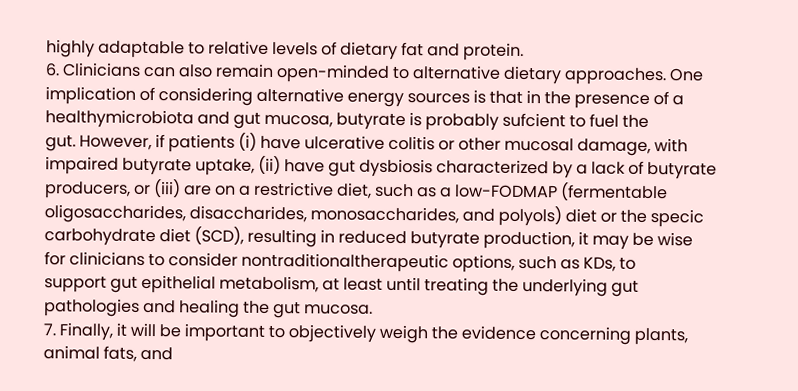highly adaptable to relative levels of dietary fat and protein.
6. Clinicians can also remain open-minded to alternative dietary approaches. One
implication of considering alternative energy sources is that in the presence of a
healthymicrobiota and gut mucosa, butyrate is probably sufcient to fuel the
gut. However, if patients (i) have ulcerative colitis or other mucosal damage, with
impaired butyrate uptake, (ii) have gut dysbiosis characterized by a lack of butyrate
producers, or (iii) are on a restrictive diet, such as a low-FODMAP (fermentable
oligosaccharides, disaccharides, monosaccharides, and polyols) diet or the specic
carbohydrate diet (SCD), resulting in reduced butyrate production, it may be wise
for clinicians to consider nontraditionaltherapeutic options, such as KDs, to
support gut epithelial metabolism, at least until treating the underlying gut
pathologies and healing the gut mucosa.
7. Finally, it will be important to objectively weigh the evidence concerning plants,
animal fats, and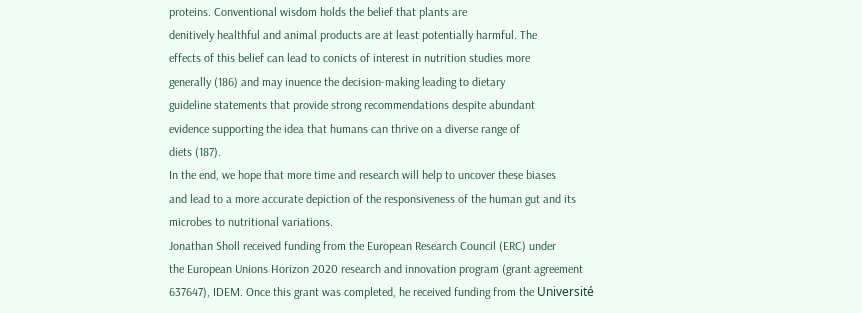proteins. Conventional wisdom holds the belief that plants are
denitively healthful and animal products are at least potentially harmful. The
effects of this belief can lead to conicts of interest in nutrition studies more
generally (186) and may inuence the decision-making leading to dietary
guideline statements that provide strong recommendations despite abundant
evidence supporting the idea that humans can thrive on a diverse range of
diets (187).
In the end, we hope that more time and research will help to uncover these biases
and lead to a more accurate depiction of the responsiveness of the human gut and its
microbes to nutritional variations.
Jonathan Sholl received funding from the European Research Council (ERC) under
the European Unions Horizon 2020 research and innovation program (grant agreement
637647), IDEM. Once this grant was completed, he received funding from the Université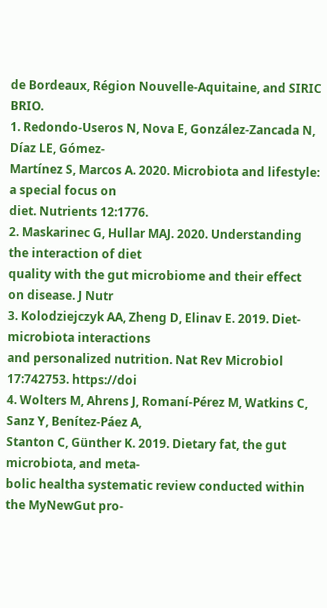de Bordeaux, Région Nouvelle-Aquitaine, and SIRIC BRIO.
1. Redondo-Useros N, Nova E, González-Zancada N, Díaz LE, Gómez-
Martínez S, Marcos A. 2020. Microbiota and lifestyle: a special focus on
diet. Nutrients 12:1776.
2. Maskarinec G, Hullar MAJ. 2020. Understanding the interaction of diet
quality with the gut microbiome and their effect on disease. J Nutr
3. Kolodziejczyk AA, Zheng D, Elinav E. 2019. Diet-microbiota interactions
and personalized nutrition. Nat Rev Microbiol 17:742753. https://doi
4. Wolters M, Ahrens J, Romaní-Pérez M, Watkins C, Sanz Y, Benítez-Páez A,
Stanton C, Günther K. 2019. Dietary fat, the gut microbiota, and meta-
bolic healtha systematic review conducted within the MyNewGut pro-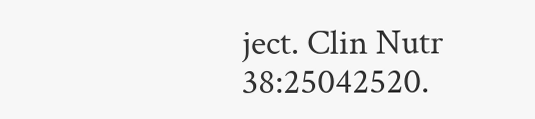ject. Clin Nutr 38:25042520.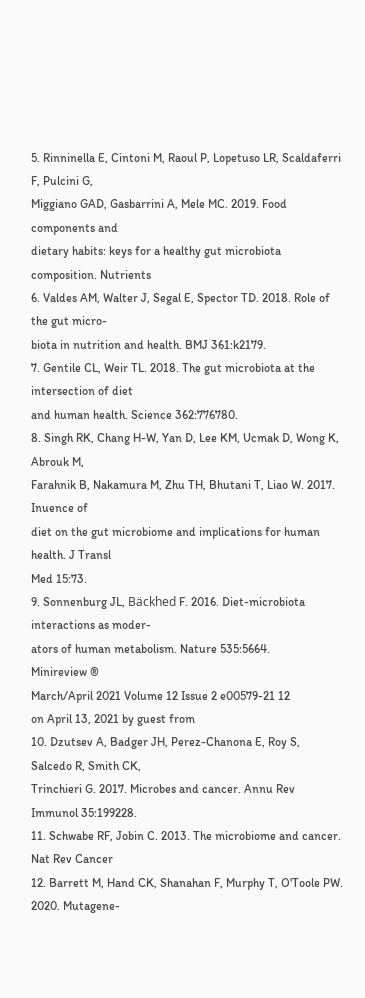5. Rinninella E, Cintoni M, Raoul P, Lopetuso LR, Scaldaferri F, Pulcini G,
Miggiano GAD, Gasbarrini A, Mele MC. 2019. Food components and
dietary habits: keys for a healthy gut microbiota composition. Nutrients
6. Valdes AM, Walter J, Segal E, Spector TD. 2018. Role of the gut micro-
biota in nutrition and health. BMJ 361:k2179.
7. Gentile CL, Weir TL. 2018. The gut microbiota at the intersection of diet
and human health. Science 362:776780.
8. Singh RK, Chang H-W, Yan D, Lee KM, Ucmak D, Wong K, Abrouk M,
Farahnik B, Nakamura M, Zhu TH, Bhutani T, Liao W. 2017. Inuence of
diet on the gut microbiome and implications for human health. J Transl
Med 15:73.
9. Sonnenburg JL, Bäckhed F. 2016. Diet-microbiota interactions as moder-
ators of human metabolism. Nature 535:5664.
Minireview ®
March/April 2021 Volume 12 Issue 2 e00579-21 12
on April 13, 2021 by guest from
10. Dzutsev A, Badger JH, Perez-Chanona E, Roy S, Salcedo R, Smith CK,
Trinchieri G. 2017. Microbes and cancer. Annu Rev Immunol 35:199228.
11. Schwabe RF, Jobin C. 2013. The microbiome and cancer. Nat Rev Cancer
12. Barrett M, Hand CK, Shanahan F, Murphy T, O'Toole PW. 2020. Mutagene-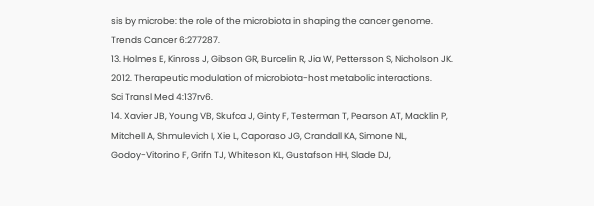sis by microbe: the role of the microbiota in shaping the cancer genome.
Trends Cancer 6:277287.
13. Holmes E, Kinross J, Gibson GR, Burcelin R, Jia W, Pettersson S, Nicholson JK.
2012. Therapeutic modulation of microbiota-host metabolic interactions.
Sci Transl Med 4:137rv6.
14. Xavier JB, Young VB, Skufca J, Ginty F, Testerman T, Pearson AT, Macklin P,
Mitchell A, Shmulevich I, Xie L, Caporaso JG, Crandall KA, Simone NL,
Godoy-Vitorino F, Grifn TJ, Whiteson KL, Gustafson HH, Slade DJ,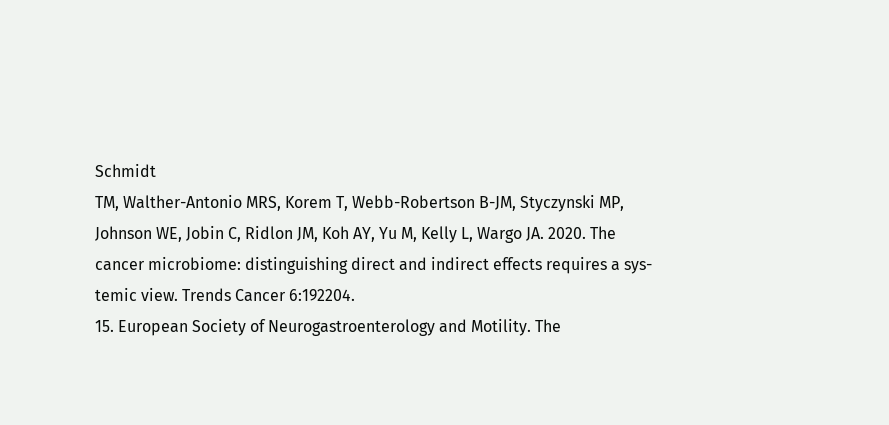Schmidt
TM, Walther-Antonio MRS, Korem T, Webb-Robertson B-JM, Styczynski MP,
Johnson WE, Jobin C, Ridlon JM, Koh AY, Yu M, Kelly L, Wargo JA. 2020. The
cancer microbiome: distinguishing direct and indirect effects requires a sys-
temic view. Trends Cancer 6:192204.
15. European Society of Neurogastroenterology and Motility. The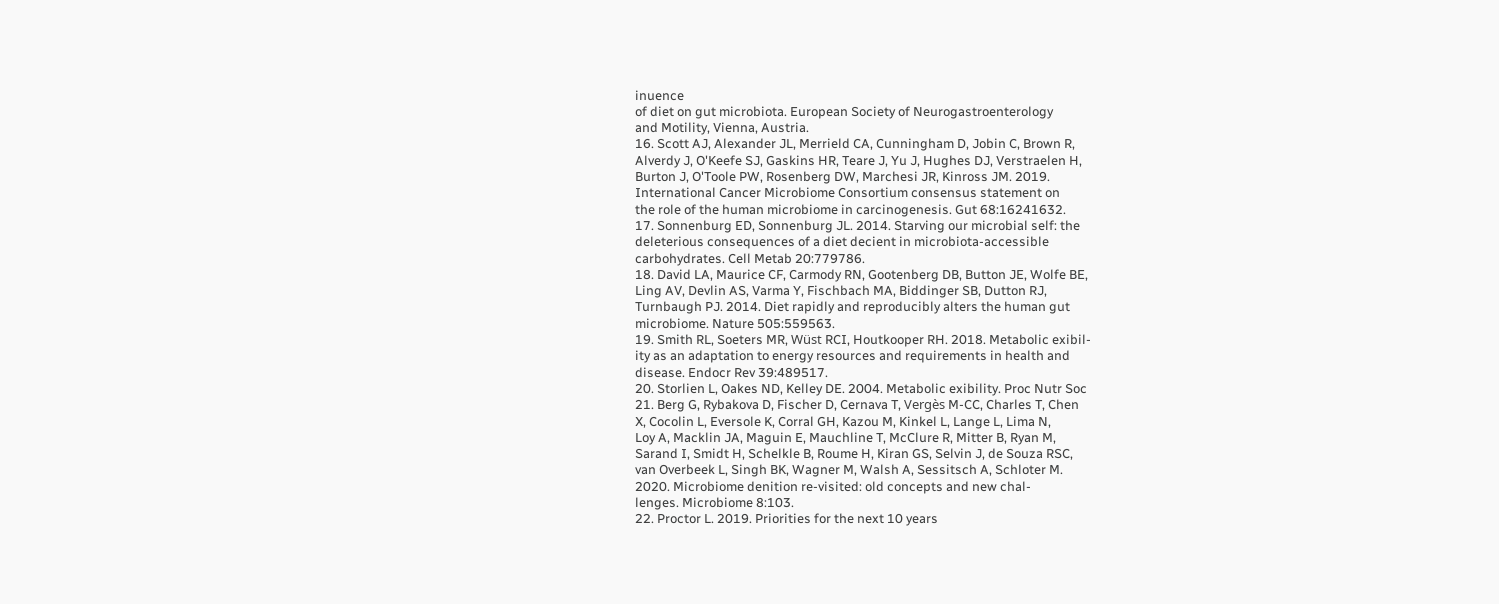inuence
of diet on gut microbiota. European Society of Neurogastroenterology
and Motility, Vienna, Austria.
16. Scott AJ, Alexander JL, Merrield CA, Cunningham D, Jobin C, Brown R,
Alverdy J, O'Keefe SJ, Gaskins HR, Teare J, Yu J, Hughes DJ, Verstraelen H,
Burton J, O'Toole PW, Rosenberg DW, Marchesi JR, Kinross JM. 2019.
International Cancer Microbiome Consortium consensus statement on
the role of the human microbiome in carcinogenesis. Gut 68:16241632.
17. Sonnenburg ED, Sonnenburg JL. 2014. Starving our microbial self: the
deleterious consequences of a diet decient in microbiota-accessible
carbohydrates. Cell Metab 20:779786.
18. David LA, Maurice CF, Carmody RN, Gootenberg DB, Button JE, Wolfe BE,
Ling AV, Devlin AS, Varma Y, Fischbach MA, Biddinger SB, Dutton RJ,
Turnbaugh PJ. 2014. Diet rapidly and reproducibly alters the human gut
microbiome. Nature 505:559563.
19. Smith RL, Soeters MR, Wüst RCI, Houtkooper RH. 2018. Metabolic exibil-
ity as an adaptation to energy resources and requirements in health and
disease. Endocr Rev 39:489517.
20. Storlien L, Oakes ND, Kelley DE. 2004. Metabolic exibility. Proc Nutr Soc
21. Berg G, Rybakova D, Fischer D, Cernava T, Vergès M-CC, Charles T, Chen
X, Cocolin L, Eversole K, Corral GH, Kazou M, Kinkel L, Lange L, Lima N,
Loy A, Macklin JA, Maguin E, Mauchline T, McClure R, Mitter B, Ryan M,
Sarand I, Smidt H, Schelkle B, Roume H, Kiran GS, Selvin J, de Souza RSC,
van Overbeek L, Singh BK, Wagner M, Walsh A, Sessitsch A, Schloter M.
2020. Microbiome denition re-visited: old concepts and new chal-
lenges. Microbiome 8:103.
22. Proctor L. 2019. Priorities for the next 10 years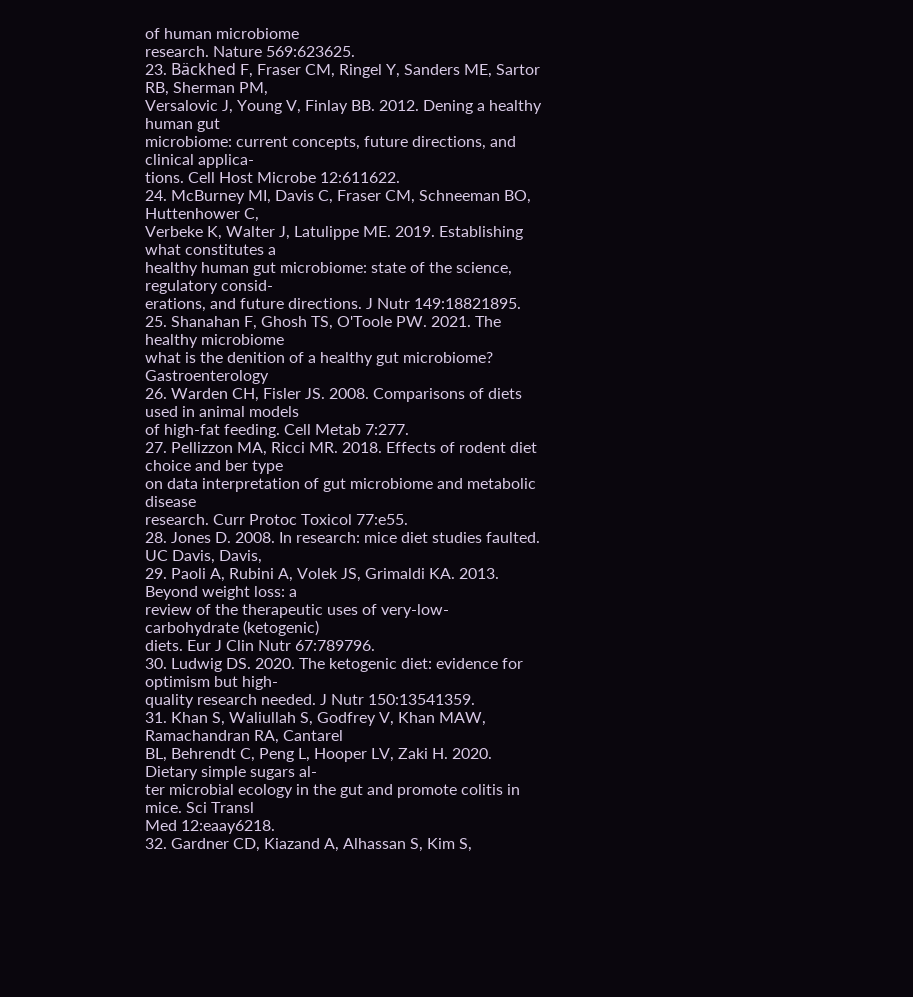of human microbiome
research. Nature 569:623625.
23. Bäckhed F, Fraser CM, Ringel Y, Sanders ME, Sartor RB, Sherman PM,
Versalovic J, Young V, Finlay BB. 2012. Dening a healthy human gut
microbiome: current concepts, future directions, and clinical applica-
tions. Cell Host Microbe 12:611622.
24. McBurney MI, Davis C, Fraser CM, Schneeman BO, Huttenhower C,
Verbeke K, Walter J, Latulippe ME. 2019. Establishing what constitutes a
healthy human gut microbiome: state of the science, regulatory consid-
erations, and future directions. J Nutr 149:18821895.
25. Shanahan F, Ghosh TS, O'Toole PW. 2021. The healthy microbiome
what is the denition of a healthy gut microbiome? Gastroenterology
26. Warden CH, Fisler JS. 2008. Comparisons of diets used in animal models
of high-fat feeding. Cell Metab 7:277.
27. Pellizzon MA, Ricci MR. 2018. Effects of rodent diet choice and ber type
on data interpretation of gut microbiome and metabolic disease
research. Curr Protoc Toxicol 77:e55.
28. Jones D. 2008. In research: mice diet studies faulted. UC Davis, Davis,
29. Paoli A, Rubini A, Volek JS, Grimaldi KA. 2013. Beyond weight loss: a
review of the therapeutic uses of very-low-carbohydrate (ketogenic)
diets. Eur J Clin Nutr 67:789796.
30. Ludwig DS. 2020. The ketogenic diet: evidence for optimism but high-
quality research needed. J Nutr 150:13541359.
31. Khan S, Waliullah S, Godfrey V, Khan MAW, Ramachandran RA, Cantarel
BL, Behrendt C, Peng L, Hooper LV, Zaki H. 2020. Dietary simple sugars al-
ter microbial ecology in the gut and promote colitis in mice. Sci Transl
Med 12:eaay6218.
32. Gardner CD, Kiazand A, Alhassan S, Kim S,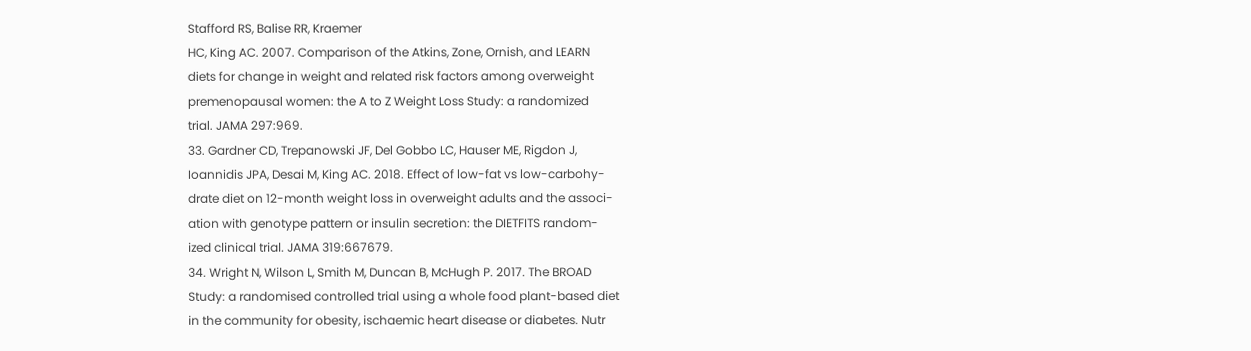Stafford RS, Balise RR, Kraemer
HC, King AC. 2007. Comparison of the Atkins, Zone, Ornish, and LEARN
diets for change in weight and related risk factors among overweight
premenopausal women: the A to Z Weight Loss Study: a randomized
trial. JAMA 297:969.
33. Gardner CD, Trepanowski JF, Del Gobbo LC, Hauser ME, Rigdon J,
Ioannidis JPA, Desai M, King AC. 2018. Effect of low-fat vs low-carbohy-
drate diet on 12-month weight loss in overweight adults and the associ-
ation with genotype pattern or insulin secretion: the DIETFITS random-
ized clinical trial. JAMA 319:667679.
34. Wright N, Wilson L, Smith M, Duncan B, McHugh P. 2017. The BROAD
Study: a randomised controlled trial using a whole food plant-based diet
in the community for obesity, ischaemic heart disease or diabetes. Nutr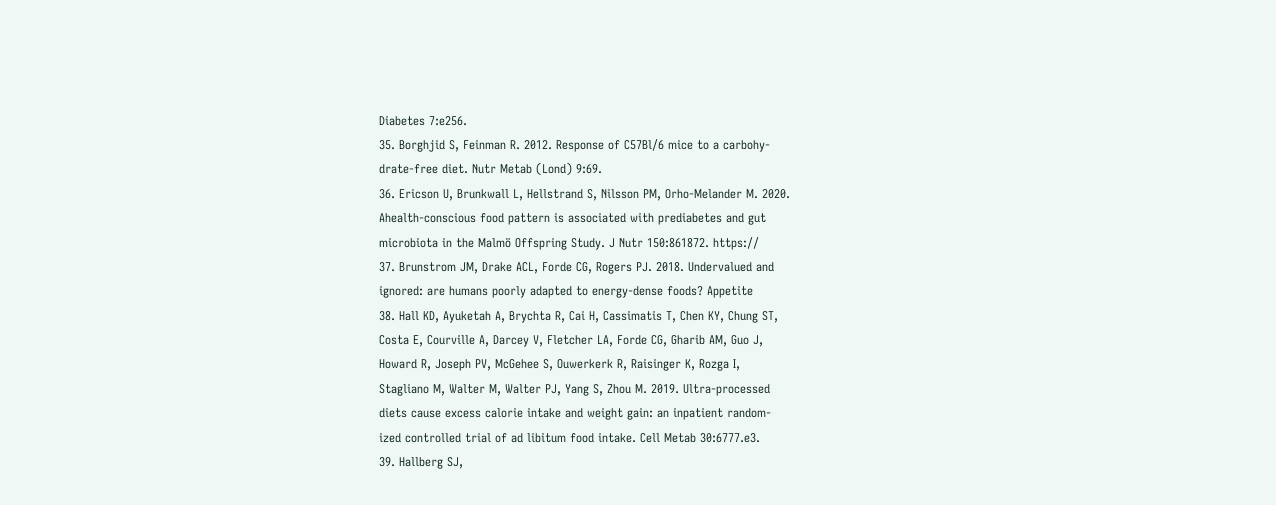Diabetes 7:e256.
35. Borghjid S, Feinman R. 2012. Response of C57Bl/6 mice to a carbohy-
drate-free diet. Nutr Metab (Lond) 9:69.
36. Ericson U, Brunkwall L, Hellstrand S, Nilsson PM, Orho-Melander M. 2020.
Ahealth-conscious food pattern is associated with prediabetes and gut
microbiota in the Malmö Offspring Study. J Nutr 150:861872. https://
37. Brunstrom JM, Drake ACL, Forde CG, Rogers PJ. 2018. Undervalued and
ignored: are humans poorly adapted to energy-dense foods? Appetite
38. Hall KD, Ayuketah A, Brychta R, Cai H, Cassimatis T, Chen KY, Chung ST,
Costa E, Courville A, Darcey V, Fletcher LA, Forde CG, Gharib AM, Guo J,
Howard R, Joseph PV, McGehee S, Ouwerkerk R, Raisinger K, Rozga I,
Stagliano M, Walter M, Walter PJ, Yang S, Zhou M. 2019. Ultra-processed
diets cause excess calorie intake and weight gain: an inpatient random-
ized controlled trial of ad libitum food intake. Cell Metab 30:6777.e3.
39. Hallberg SJ,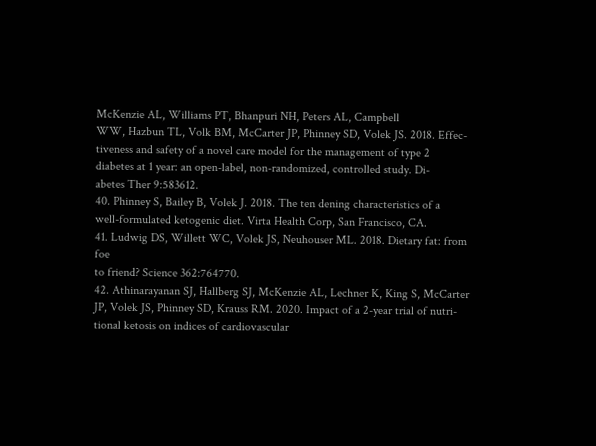McKenzie AL, Williams PT, Bhanpuri NH, Peters AL, Campbell
WW, Hazbun TL, Volk BM, McCarter JP, Phinney SD, Volek JS. 2018. Effec-
tiveness and safety of a novel care model for the management of type 2
diabetes at 1 year: an open-label, non-randomized, controlled study. Di-
abetes Ther 9:583612.
40. Phinney S, Bailey B, Volek J. 2018. The ten dening characteristics of a
well-formulated ketogenic diet. Virta Health Corp, San Francisco, CA.
41. Ludwig DS, Willett WC, Volek JS, Neuhouser ML. 2018. Dietary fat: from foe
to friend? Science 362:764770.
42. Athinarayanan SJ, Hallberg SJ, McKenzie AL, Lechner K, King S, McCarter
JP, Volek JS, Phinney SD, Krauss RM. 2020. Impact of a 2-year trial of nutri-
tional ketosis on indices of cardiovascular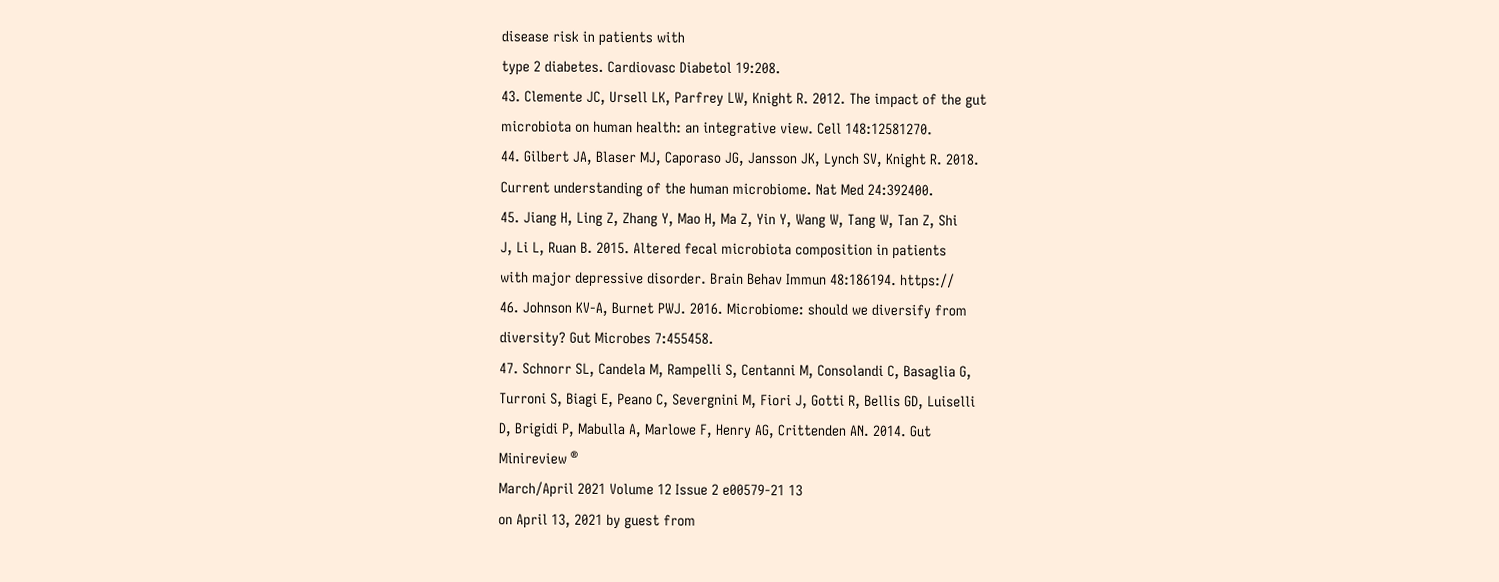disease risk in patients with
type 2 diabetes. Cardiovasc Diabetol 19:208.
43. Clemente JC, Ursell LK, Parfrey LW, Knight R. 2012. The impact of the gut
microbiota on human health: an integrative view. Cell 148:12581270.
44. Gilbert JA, Blaser MJ, Caporaso JG, Jansson JK, Lynch SV, Knight R. 2018.
Current understanding of the human microbiome. Nat Med 24:392400.
45. Jiang H, Ling Z, Zhang Y, Mao H, Ma Z, Yin Y, Wang W, Tang W, Tan Z, Shi
J, Li L, Ruan B. 2015. Altered fecal microbiota composition in patients
with major depressive disorder. Brain Behav Immun 48:186194. https://
46. Johnson KV-A, Burnet PWJ. 2016. Microbiome: should we diversify from
diversity? Gut Microbes 7:455458.
47. Schnorr SL, Candela M, Rampelli S, Centanni M, Consolandi C, Basaglia G,
Turroni S, Biagi E, Peano C, Severgnini M, Fiori J, Gotti R, Bellis GD, Luiselli
D, Brigidi P, Mabulla A, Marlowe F, Henry AG, Crittenden AN. 2014. Gut
Minireview ®
March/April 2021 Volume 12 Issue 2 e00579-21 13
on April 13, 2021 by guest from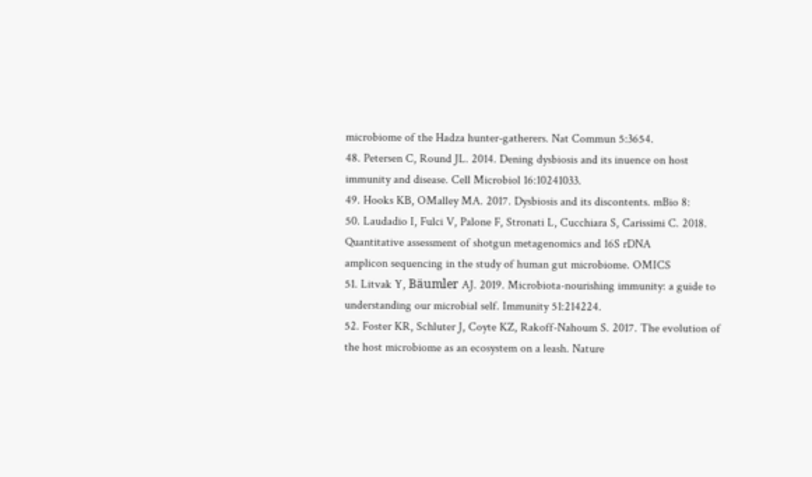microbiome of the Hadza hunter-gatherers. Nat Commun 5:3654.
48. Petersen C, Round JL. 2014. Dening dysbiosis and its inuence on host
immunity and disease. Cell Microbiol 16:10241033.
49. Hooks KB, OMalley MA. 2017. Dysbiosis and its discontents. mBio 8:
50. Laudadio I, Fulci V, Palone F, Stronati L, Cucchiara S, Carissimi C. 2018.
Quantitative assessment of shotgun metagenomics and 16S rDNA
amplicon sequencing in the study of human gut microbiome. OMICS
51. Litvak Y, Bäumler AJ. 2019. Microbiota-nourishing immunity: a guide to
understanding our microbial self. Immunity 51:214224.
52. Foster KR, Schluter J, Coyte KZ, Rakoff-Nahoum S. 2017. The evolution of
the host microbiome as an ecosystem on a leash. Nature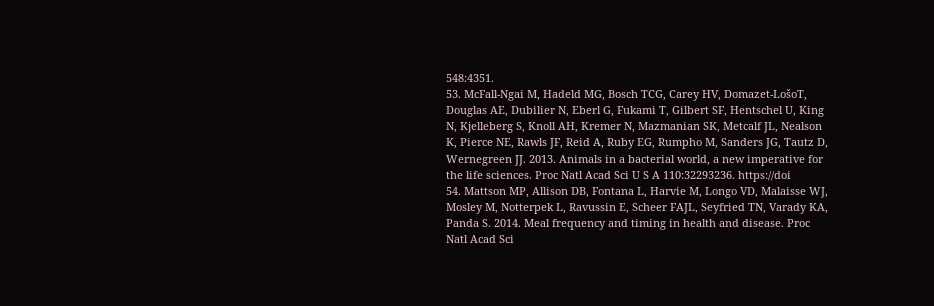548:4351.
53. McFall-Ngai M, Hadeld MG, Bosch TCG, Carey HV, Domazet-LošoT,
Douglas AE, Dubilier N, Eberl G, Fukami T, Gilbert SF, Hentschel U, King
N, Kjelleberg S, Knoll AH, Kremer N, Mazmanian SK, Metcalf JL, Nealson
K, Pierce NE, Rawls JF, Reid A, Ruby EG, Rumpho M, Sanders JG, Tautz D,
Wernegreen JJ. 2013. Animals in a bacterial world, a new imperative for
the life sciences. Proc Natl Acad Sci U S A 110:32293236. https://doi
54. Mattson MP, Allison DB, Fontana L, Harvie M, Longo VD, Malaisse WJ,
Mosley M, Notterpek L, Ravussin E, Scheer FAJL, Seyfried TN, Varady KA,
Panda S. 2014. Meal frequency and timing in health and disease. Proc
Natl Acad Sci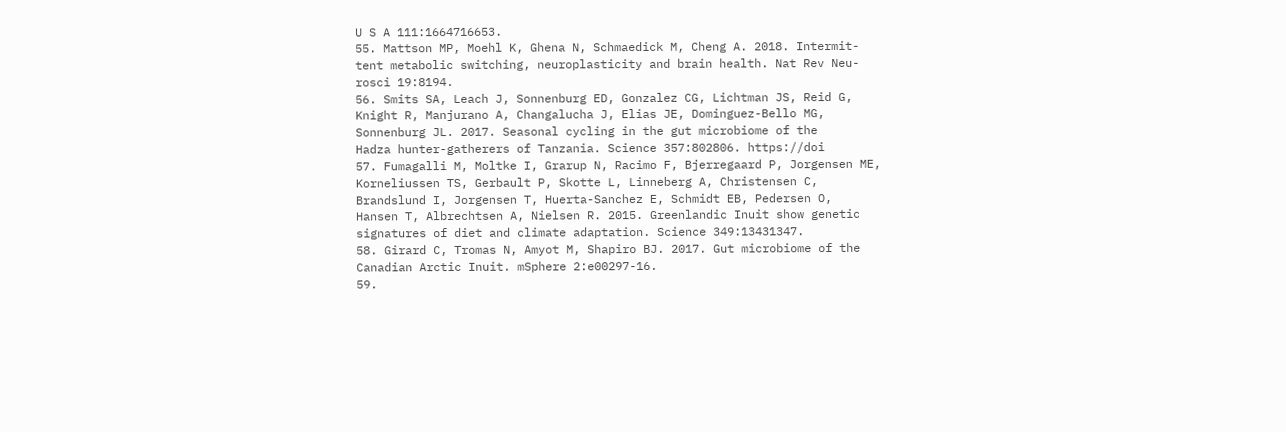U S A 111:1664716653.
55. Mattson MP, Moehl K, Ghena N, Schmaedick M, Cheng A. 2018. Intermit-
tent metabolic switching, neuroplasticity and brain health. Nat Rev Neu-
rosci 19:8194.
56. Smits SA, Leach J, Sonnenburg ED, Gonzalez CG, Lichtman JS, Reid G,
Knight R, Manjurano A, Changalucha J, Elias JE, Dominguez-Bello MG,
Sonnenburg JL. 2017. Seasonal cycling in the gut microbiome of the
Hadza hunter-gatherers of Tanzania. Science 357:802806. https://doi
57. Fumagalli M, Moltke I, Grarup N, Racimo F, Bjerregaard P, Jorgensen ME,
Korneliussen TS, Gerbault P, Skotte L, Linneberg A, Christensen C,
Brandslund I, Jorgensen T, Huerta-Sanchez E, Schmidt EB, Pedersen O,
Hansen T, Albrechtsen A, Nielsen R. 2015. Greenlandic Inuit show genetic
signatures of diet and climate adaptation. Science 349:13431347.
58. Girard C, Tromas N, Amyot M, Shapiro BJ. 2017. Gut microbiome of the
Canadian Arctic Inuit. mSphere 2:e00297-16.
59.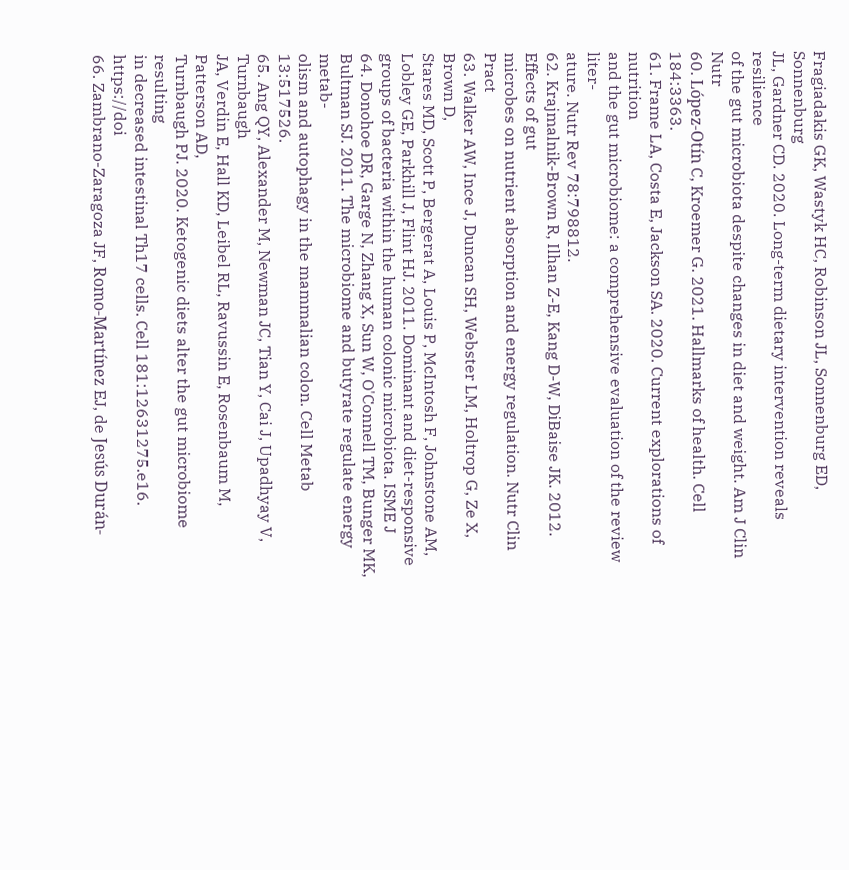Fragiadakis GK, Wastyk HC, Robinson JL, Sonnenburg ED, Sonnenburg
JL, Gardner CD. 2020. Long-term dietary intervention reveals resilience
of the gut microbiota despite changes in diet and weight. Am J Clin Nutr
60. López-Otín C, Kroemer G. 2021. Hallmarks of health. Cell 184:3363.
61. Frame LA, Costa E, Jackson SA. 2020. Current explorations of nutrition
and the gut microbiome: a comprehensive evaluation of the review liter-
ature. Nutr Rev 78:798812.
62. Krajmalnik-Brown R, Ilhan Z-E, Kang D-W, DiBaise JK. 2012. Effects of gut
microbes on nutrient absorption and energy regulation. Nutr Clin Pract
63. Walker AW, Ince J, Duncan SH, Webster LM, Holtrop G, Ze X, Brown D,
Stares MD, Scott P, Bergerat A, Louis P, McIntosh F, Johnstone AM,
Lobley GE, Parkhill J, Flint HJ. 2011. Dominant and diet-responsive
groups of bacteria within the human colonic microbiota. ISME J
64. Donohoe DR, Garge N, Zhang X, Sun W, O'Connell TM, Bunger MK,
Bultman SJ. 2011. The microbiome and butyrate regulate energy metab-
olism and autophagy in the mammalian colon. Cell Metab 13:517526.
65. Ang QY, Alexander M, Newman JC, Tian Y, Cai J, Upadhyay V, Turnbaugh
JA, Verdin E, Hall KD, Leibel RL, Ravussin E, Rosenbaum M, Patterson AD,
Turnbaugh PJ. 2020. Ketogenic diets alter the gut microbiome resulting
in decreased intestinal Th17 cells. Cell 181:12631275.e16. https://doi
66. Zambrano-Zaragoza JF, Romo-Martínez EJ, de Jesús Durán-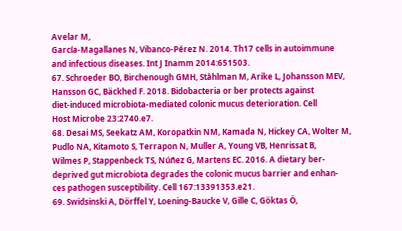Avelar M,
García-Magallanes N, Vibanco-Pérez N. 2014. Th17 cells in autoimmune
and infectious diseases. Int J Inamm 2014:651503.
67. Schroeder BO, Birchenough GMH, Ståhlman M, Arike L, Johansson MEV,
Hansson GC, Bäckhed F. 2018. Bidobacteria or ber protects against
diet-induced microbiota-mediated colonic mucus deterioration. Cell
Host Microbe 23:2740.e7.
68. Desai MS, Seekatz AM, Koropatkin NM, Kamada N, Hickey CA, Wolter M,
Pudlo NA, Kitamoto S, Terrapon N, Muller A, Young VB, Henrissat B,
Wilmes P, Stappenbeck TS, Núñez G, Martens EC. 2016. A dietary ber-
deprived gut microbiota degrades the colonic mucus barrier and enhan-
ces pathogen susceptibility. Cell 167:13391353.e21.
69. Swidsinski A, Dörffel Y, Loening-Baucke V, Gille C, Göktas Ö,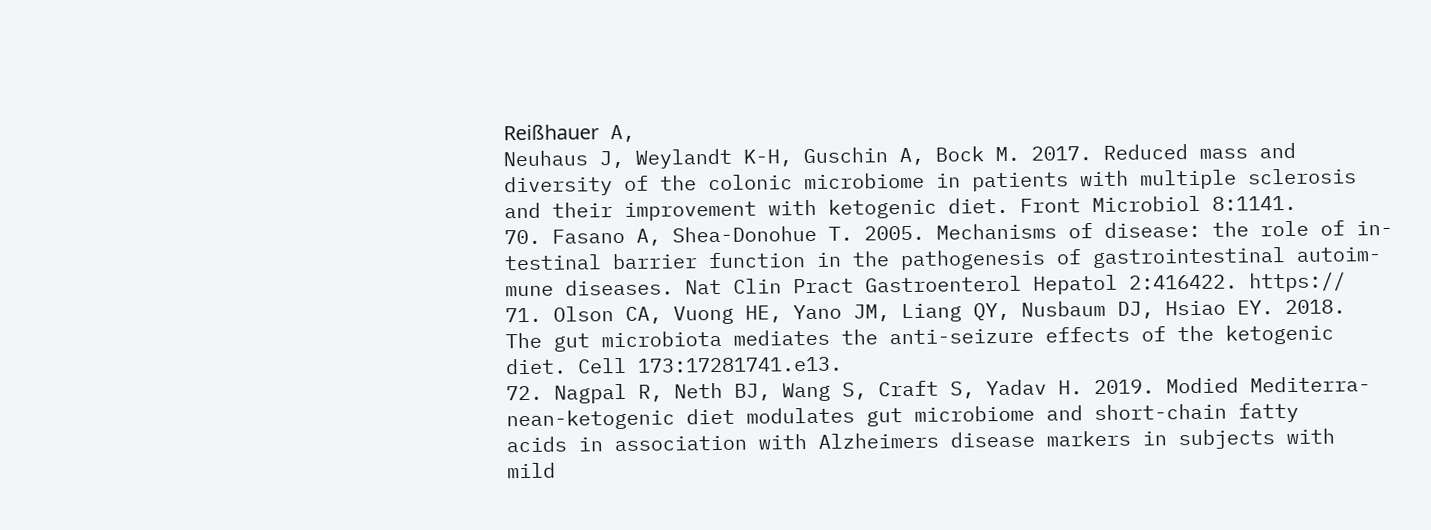Reißhauer A,
Neuhaus J, Weylandt K-H, Guschin A, Bock M. 2017. Reduced mass and
diversity of the colonic microbiome in patients with multiple sclerosis
and their improvement with ketogenic diet. Front Microbiol 8:1141.
70. Fasano A, Shea-Donohue T. 2005. Mechanisms of disease: the role of in-
testinal barrier function in the pathogenesis of gastrointestinal autoim-
mune diseases. Nat Clin Pract Gastroenterol Hepatol 2:416422. https://
71. Olson CA, Vuong HE, Yano JM, Liang QY, Nusbaum DJ, Hsiao EY. 2018.
The gut microbiota mediates the anti-seizure effects of the ketogenic
diet. Cell 173:17281741.e13.
72. Nagpal R, Neth BJ, Wang S, Craft S, Yadav H. 2019. Modied Mediterra-
nean-ketogenic diet modulates gut microbiome and short-chain fatty
acids in association with Alzheimers disease markers in subjects with
mild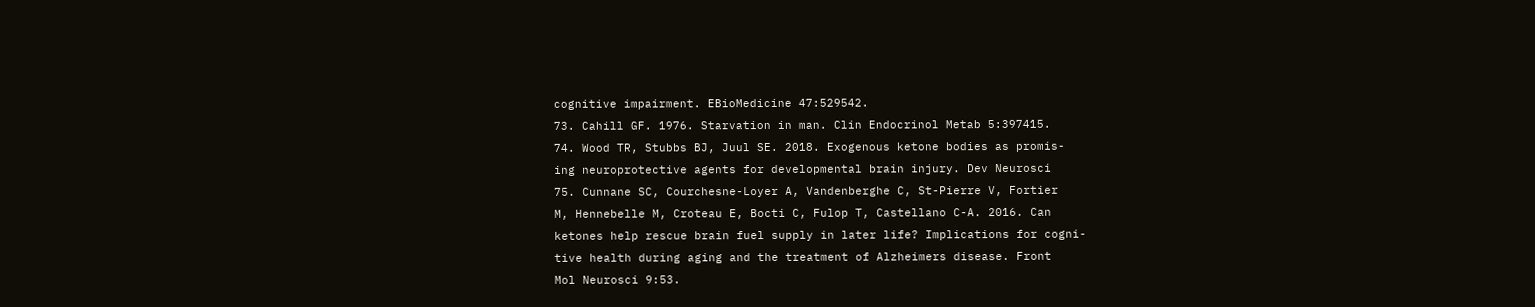cognitive impairment. EBioMedicine 47:529542.
73. Cahill GF. 1976. Starvation in man. Clin Endocrinol Metab 5:397415.
74. Wood TR, Stubbs BJ, Juul SE. 2018. Exogenous ketone bodies as promis-
ing neuroprotective agents for developmental brain injury. Dev Neurosci
75. Cunnane SC, Courchesne-Loyer A, Vandenberghe C, St-Pierre V, Fortier
M, Hennebelle M, Croteau E, Bocti C, Fulop T, Castellano C-A. 2016. Can
ketones help rescue brain fuel supply in later life? Implications for cogni-
tive health during aging and the treatment of Alzheimers disease. Front
Mol Neurosci 9:53.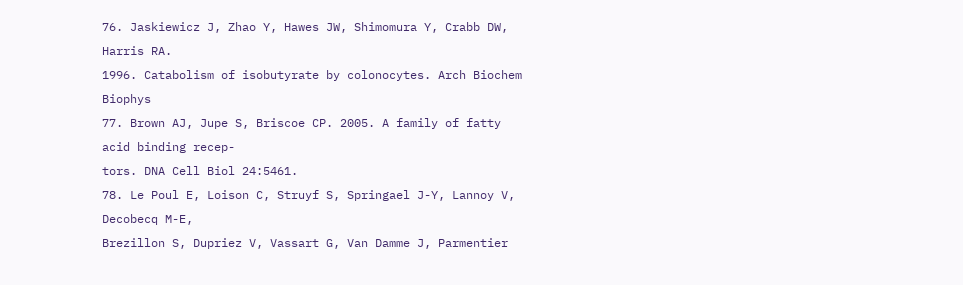76. Jaskiewicz J, Zhao Y, Hawes JW, Shimomura Y, Crabb DW, Harris RA.
1996. Catabolism of isobutyrate by colonocytes. Arch Biochem Biophys
77. Brown AJ, Jupe S, Briscoe CP. 2005. A family of fatty acid binding recep-
tors. DNA Cell Biol 24:5461.
78. Le Poul E, Loison C, Struyf S, Springael J-Y, Lannoy V, Decobecq M-E,
Brezillon S, Dupriez V, Vassart G, Van Damme J, Parmentier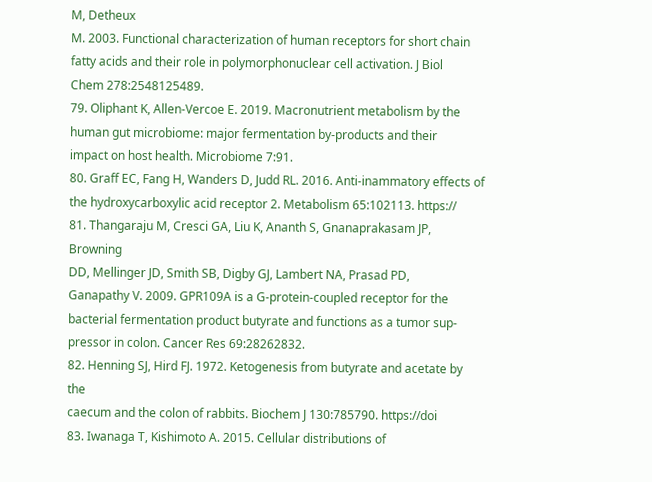M, Detheux
M. 2003. Functional characterization of human receptors for short chain
fatty acids and their role in polymorphonuclear cell activation. J Biol
Chem 278:2548125489.
79. Oliphant K, Allen-Vercoe E. 2019. Macronutrient metabolism by the
human gut microbiome: major fermentation by-products and their
impact on host health. Microbiome 7:91.
80. Graff EC, Fang H, Wanders D, Judd RL. 2016. Anti-inammatory effects of
the hydroxycarboxylic acid receptor 2. Metabolism 65:102113. https://
81. Thangaraju M, Cresci GA, Liu K, Ananth S, Gnanaprakasam JP, Browning
DD, Mellinger JD, Smith SB, Digby GJ, Lambert NA, Prasad PD,
Ganapathy V. 2009. GPR109A is a G-protein-coupled receptor for the
bacterial fermentation product butyrate and functions as a tumor sup-
pressor in colon. Cancer Res 69:28262832.
82. Henning SJ, Hird FJ. 1972. Ketogenesis from butyrate and acetate by the
caecum and the colon of rabbits. Biochem J 130:785790. https://doi
83. Iwanaga T, Kishimoto A. 2015. Cellular distributions of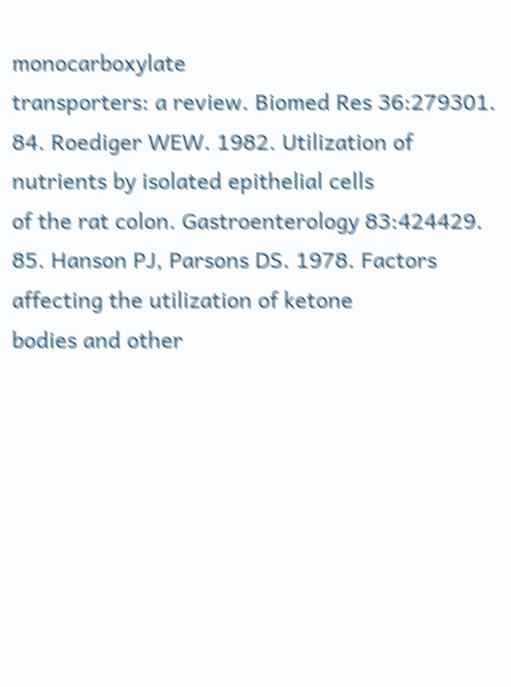monocarboxylate
transporters: a review. Biomed Res 36:279301.
84. Roediger WEW. 1982. Utilization of nutrients by isolated epithelial cells
of the rat colon. Gastroenterology 83:424429.
85. Hanson PJ, Parsons DS. 1978. Factors affecting the utilization of ketone
bodies and other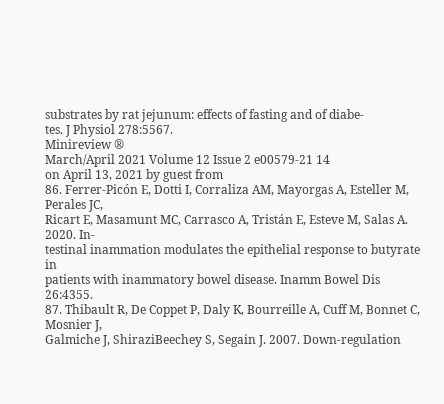substrates by rat jejunum: effects of fasting and of diabe-
tes. J Physiol 278:5567.
Minireview ®
March/April 2021 Volume 12 Issue 2 e00579-21 14
on April 13, 2021 by guest from
86. Ferrer-Picón E, Dotti I, Corraliza AM, Mayorgas A, Esteller M, Perales JC,
Ricart E, Masamunt MC, Carrasco A, Tristán E, Esteve M, Salas A. 2020. In-
testinal inammation modulates the epithelial response to butyrate in
patients with inammatory bowel disease. Inamm Bowel Dis 26:4355.
87. Thibault R, De Coppet P, Daly K, Bourreille A, Cuff M, Bonnet C, Mosnier J,
Galmiche J, ShiraziBeechey S, Segain J. 2007. Down-regulation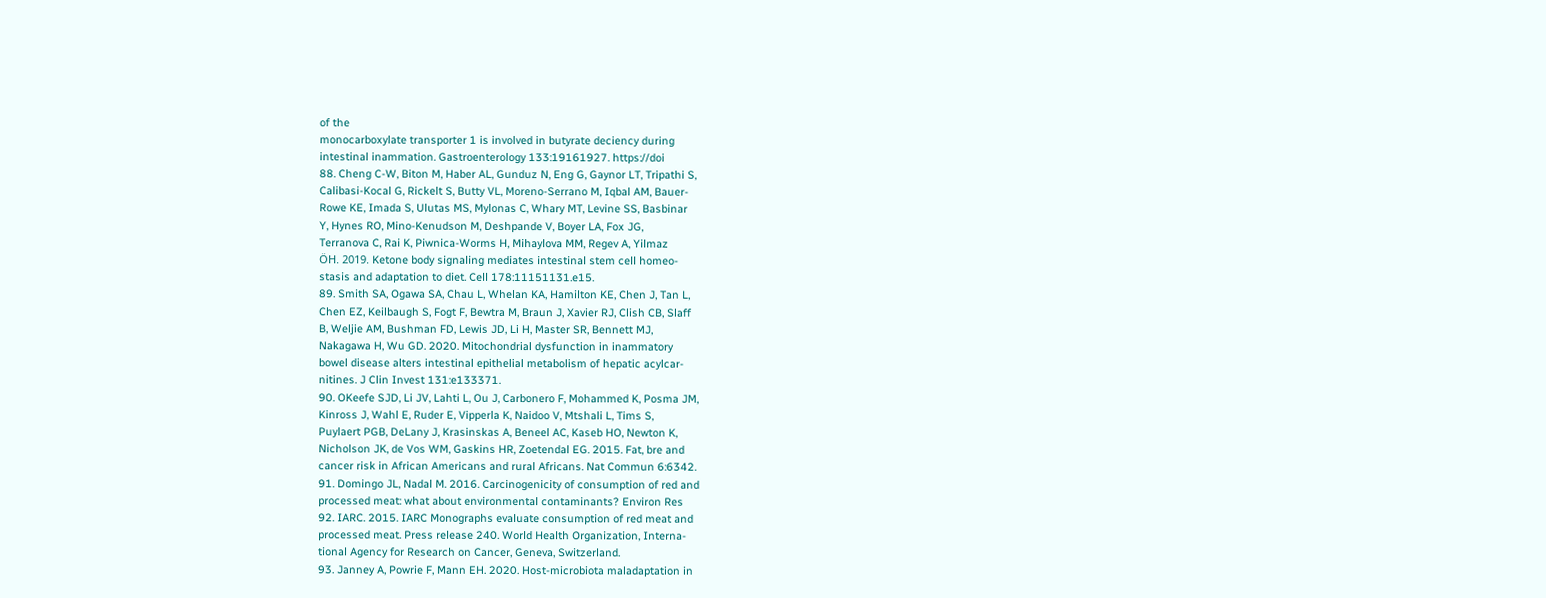of the
monocarboxylate transporter 1 is involved in butyrate deciency during
intestinal inammation. Gastroenterology 133:19161927. https://doi
88. Cheng C-W, Biton M, Haber AL, Gunduz N, Eng G, Gaynor LT, Tripathi S,
Calibasi-Kocal G, Rickelt S, Butty VL, Moreno-Serrano M, Iqbal AM, Bauer-
Rowe KE, Imada S, Ulutas MS, Mylonas C, Whary MT, Levine SS, Basbinar
Y, Hynes RO, Mino-Kenudson M, Deshpande V, Boyer LA, Fox JG,
Terranova C, Rai K, Piwnica-Worms H, Mihaylova MM, Regev A, Yilmaz
ÖH. 2019. Ketone body signaling mediates intestinal stem cell homeo-
stasis and adaptation to diet. Cell 178:11151131.e15.
89. Smith SA, Ogawa SA, Chau L, Whelan KA, Hamilton KE, Chen J, Tan L,
Chen EZ, Keilbaugh S, Fogt F, Bewtra M, Braun J, Xavier RJ, Clish CB, Slaff
B, Weljie AM, Bushman FD, Lewis JD, Li H, Master SR, Bennett MJ,
Nakagawa H, Wu GD. 2020. Mitochondrial dysfunction in inammatory
bowel disease alters intestinal epithelial metabolism of hepatic acylcar-
nitines. J Clin Invest 131:e133371.
90. OKeefe SJD, Li JV, Lahti L, Ou J, Carbonero F, Mohammed K, Posma JM,
Kinross J, Wahl E, Ruder E, Vipperla K, Naidoo V, Mtshali L, Tims S,
Puylaert PGB, DeLany J, Krasinskas A, Beneel AC, Kaseb HO, Newton K,
Nicholson JK, de Vos WM, Gaskins HR, Zoetendal EG. 2015. Fat, bre and
cancer risk in African Americans and rural Africans. Nat Commun 6:6342.
91. Domingo JL, Nadal M. 2016. Carcinogenicity of consumption of red and
processed meat: what about environmental contaminants? Environ Res
92. IARC. 2015. IARC Monographs evaluate consumption of red meat and
processed meat. Press release 240. World Health Organization, Interna-
tional Agency for Research on Cancer, Geneva, Switzerland.
93. Janney A, Powrie F, Mann EH. 2020. Host-microbiota maladaptation in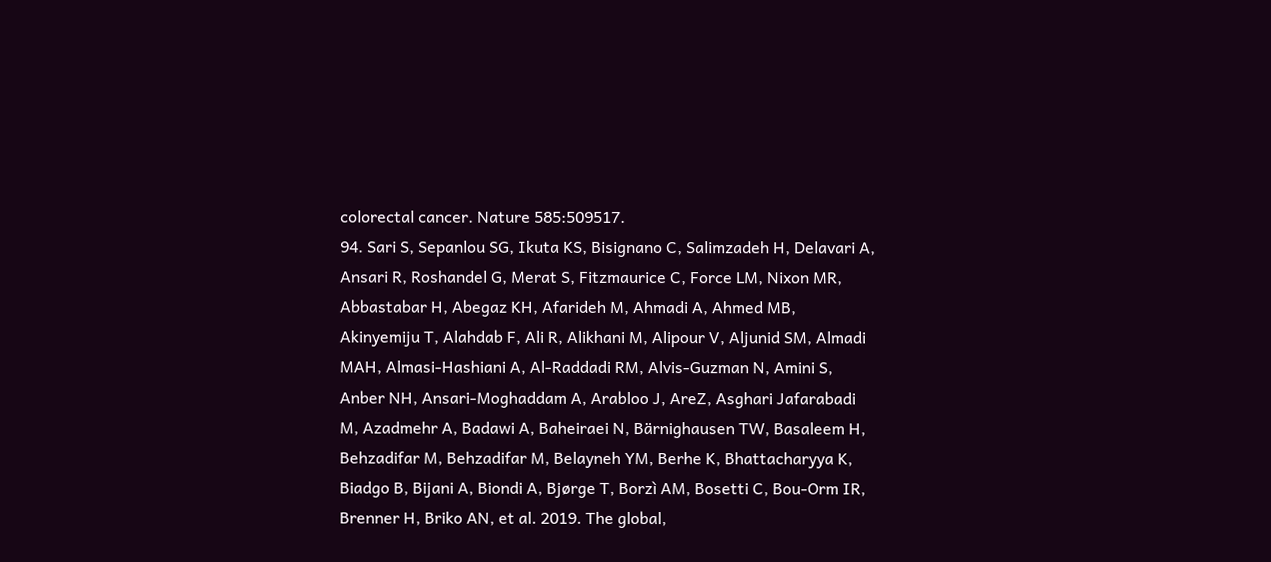colorectal cancer. Nature 585:509517.
94. Sari S, Sepanlou SG, Ikuta KS, Bisignano C, Salimzadeh H, Delavari A,
Ansari R, Roshandel G, Merat S, Fitzmaurice C, Force LM, Nixon MR,
Abbastabar H, Abegaz KH, Afarideh M, Ahmadi A, Ahmed MB,
Akinyemiju T, Alahdab F, Ali R, Alikhani M, Alipour V, Aljunid SM, Almadi
MAH, Almasi-Hashiani A, Al-Raddadi RM, Alvis-Guzman N, Amini S,
Anber NH, Ansari-Moghaddam A, Arabloo J, AreZ, Asghari Jafarabadi
M, Azadmehr A, Badawi A, Baheiraei N, Bärnighausen TW, Basaleem H,
Behzadifar M, Behzadifar M, Belayneh YM, Berhe K, Bhattacharyya K,
Biadgo B, Bijani A, Biondi A, Bjørge T, Borzì AM, Bosetti C, Bou-Orm IR,
Brenner H, Briko AN, et al. 2019. The global,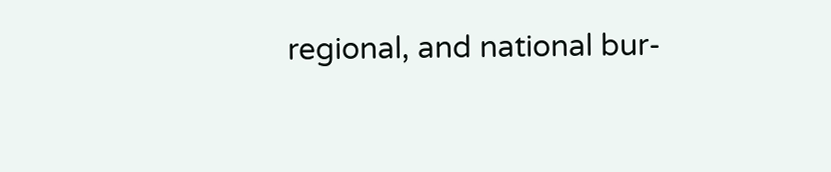regional, and national bur-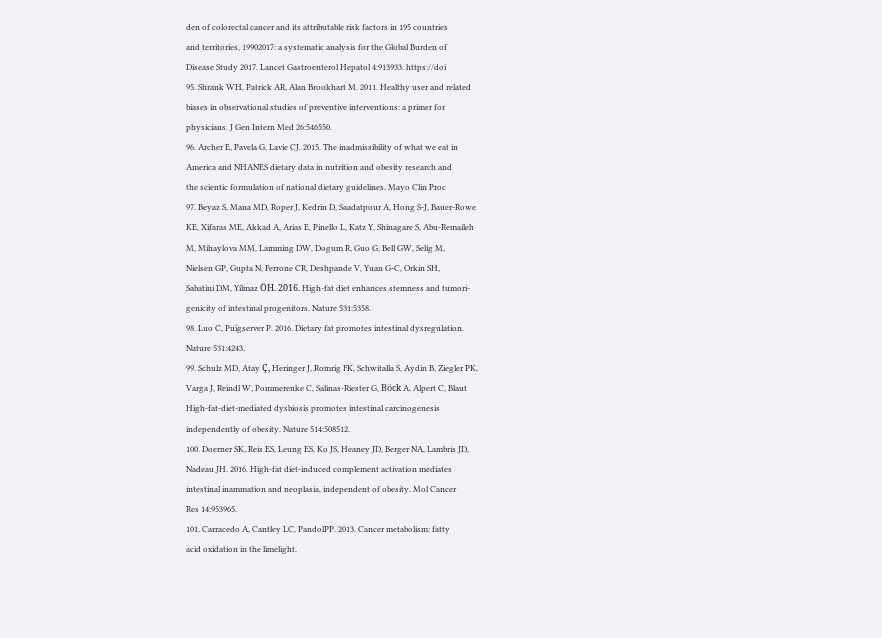den of colorectal cancer and its attributable risk factors in 195 countries
and territories, 19902017: a systematic analysis for the Global Burden of
Disease Study 2017. Lancet Gastroenterol Hepatol 4:913933. https://doi
95. Shrank WH, Patrick AR, Alan Brookhart M. 2011. Healthy user and related
biases in observational studies of preventive interventions: a primer for
physicians. J Gen Intern Med 26:546550.
96. Archer E, Pavela G, Lavie CJ. 2015. The inadmissibility of what we eat in
America and NHANES dietary data in nutrition and obesity research and
the scientic formulation of national dietary guidelines. Mayo Clin Proc
97. Beyaz S, Mana MD, Roper J, Kedrin D, Saadatpour A, Hong S-J, Bauer-Rowe
KE, Xifaras ME, Akkad A, Arias E, Pinello L, Katz Y, Shinagare S, Abu-Remaileh
M, Mihaylova MM, Lamming DW, Dogum R, Guo G, Bell GW, Selig M,
Nielsen GP, Gupta N, Ferrone CR, Deshpande V, Yuan G-C, Orkin SH,
Sabatini DM, Yilmaz ÖH. 2016. High-fat diet enhances stemness and tumori-
genicity of intestinal progenitors. Nature 531:5358.
98. Luo C, Puigserver P. 2016. Dietary fat promotes intestinal dysregulation.
Nature 531:4243.
99. Schulz MD, Atay Ç, Heringer J, Romrig FK, Schwitalla S, Aydin B, Ziegler PK,
Varga J, Reindl W, Pommerenke C, Salinas-Riester G, Böck A, Alpert C, Blaut
High-fat-diet-mediated dysbiosis promotes intestinal carcinogenesis
independently of obesity. Nature 514:508512.
100. Doerner SK, Reis ES, Leung ES, Ko JS, Heaney JD, Berger NA, Lambris JD,
Nadeau JH. 2016. High-fat diet-induced complement activation mediates
intestinal inammation and neoplasia, independent of obesity. Mol Cancer
Res 14:953965.
101. Carracedo A, Cantley LC, PandolPP. 2013. Cancer metabolism: fatty
acid oxidation in the limelight.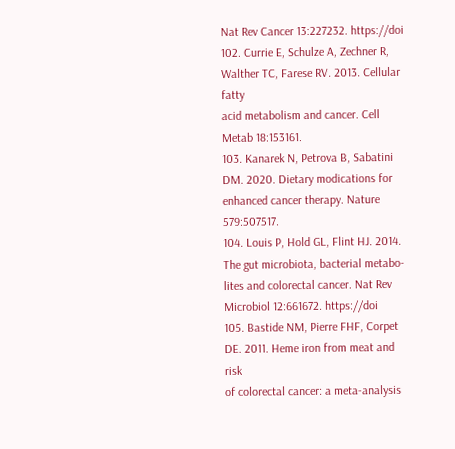Nat Rev Cancer 13:227232. https://doi
102. Currie E, Schulze A, Zechner R, Walther TC, Farese RV. 2013. Cellular fatty
acid metabolism and cancer. Cell Metab 18:153161.
103. Kanarek N, Petrova B, Sabatini DM. 2020. Dietary modications for
enhanced cancer therapy. Nature 579:507517.
104. Louis P, Hold GL, Flint HJ. 2014. The gut microbiota, bacterial metabo-
lites and colorectal cancer. Nat Rev Microbiol 12:661672. https://doi
105. Bastide NM, Pierre FHF, Corpet DE. 2011. Heme iron from meat and risk
of colorectal cancer: a meta-analysis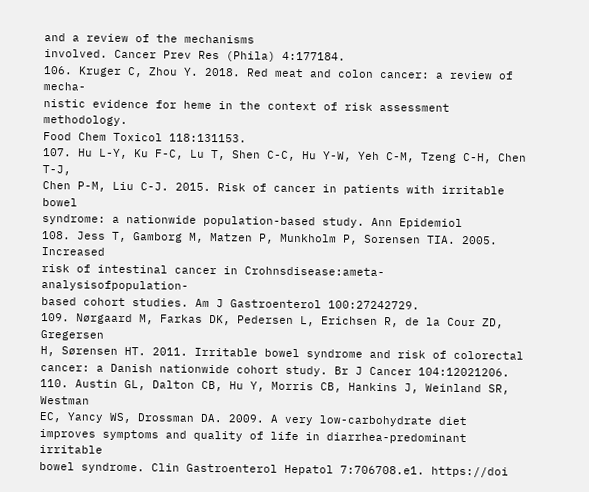and a review of the mechanisms
involved. Cancer Prev Res (Phila) 4:177184.
106. Kruger C, Zhou Y. 2018. Red meat and colon cancer: a review of mecha-
nistic evidence for heme in the context of risk assessment methodology.
Food Chem Toxicol 118:131153.
107. Hu L-Y, Ku F-C, Lu T, Shen C-C, Hu Y-W, Yeh C-M, Tzeng C-H, Chen T-J,
Chen P-M, Liu C-J. 2015. Risk of cancer in patients with irritable bowel
syndrome: a nationwide population-based study. Ann Epidemiol
108. Jess T, Gamborg M, Matzen P, Munkholm P, Sorensen TIA. 2005. Increased
risk of intestinal cancer in Crohnsdisease:ameta-analysisofpopulation-
based cohort studies. Am J Gastroenterol 100:27242729.
109. Nørgaard M, Farkas DK, Pedersen L, Erichsen R, de la Cour ZD, Gregersen
H, Sørensen HT. 2011. Irritable bowel syndrome and risk of colorectal
cancer: a Danish nationwide cohort study. Br J Cancer 104:12021206.
110. Austin GL, Dalton CB, Hu Y, Morris CB, Hankins J, Weinland SR, Westman
EC, Yancy WS, Drossman DA. 2009. A very low-carbohydrate diet
improves symptoms and quality of life in diarrhea-predominant irritable
bowel syndrome. Clin Gastroenterol Hepatol 7:706708.e1. https://doi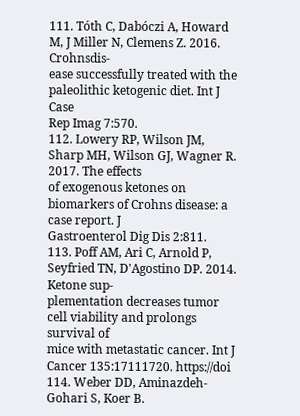111. Tóth C, Dabóczi A, Howard M, J Miller N, Clemens Z. 2016. Crohnsdis-
ease successfully treated with the paleolithic ketogenic diet. Int J Case
Rep Imag 7:570.
112. Lowery RP, Wilson JM, Sharp MH, Wilson GJ, Wagner R. 2017. The effects
of exogenous ketones on biomarkers of Crohns disease: a case report. J
Gastroenterol Dig Dis 2:811.
113. Poff AM, Ari C, Arnold P, Seyfried TN, D'Agostino DP. 2014. Ketone sup-
plementation decreases tumor cell viability and prolongs survival of
mice with metastatic cancer. Int J Cancer 135:17111720. https://doi
114. Weber DD, Aminazdeh-Gohari S, Koer B.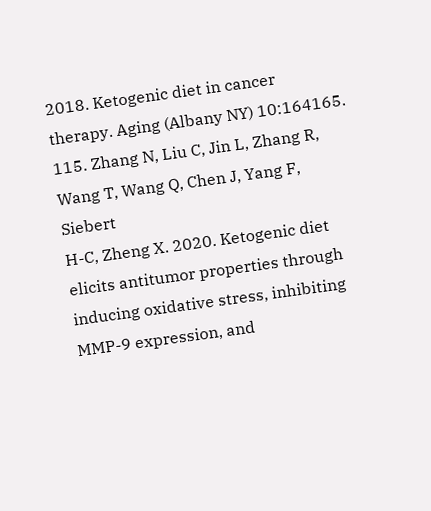2018. Ketogenic diet in cancer
therapy. Aging (Albany NY) 10:164165.
115. Zhang N, Liu C, Jin L, Zhang R, Wang T, Wang Q, Chen J, Yang F, Siebert
H-C, Zheng X. 2020. Ketogenic diet elicits antitumor properties through
inducing oxidative stress, inhibiting MMP-9 expression, and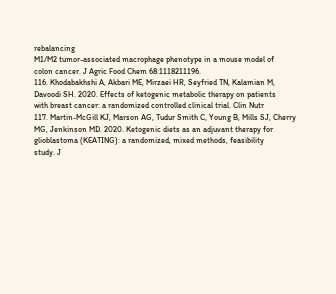rebalancing
M1/M2 tumor-associated macrophage phenotype in a mouse model of
colon cancer. J Agric Food Chem 68:1118211196.
116. Khodabakhshi A, Akbari ME, Mirzaei HR, Seyfried TN, Kalamian M,
Davoodi SH. 2020. Effects of ketogenic metabolic therapy on patients
with breast cancer: a randomized controlled clinical trial. Clin Nutr
117. Martin-McGill KJ, Marson AG, Tudur Smith C, Young B, Mills SJ, Cherry
MG, Jenkinson MD. 2020. Ketogenic diets as an adjuvant therapy for
glioblastoma (KEATING): a randomized, mixed methods, feasibility
study. J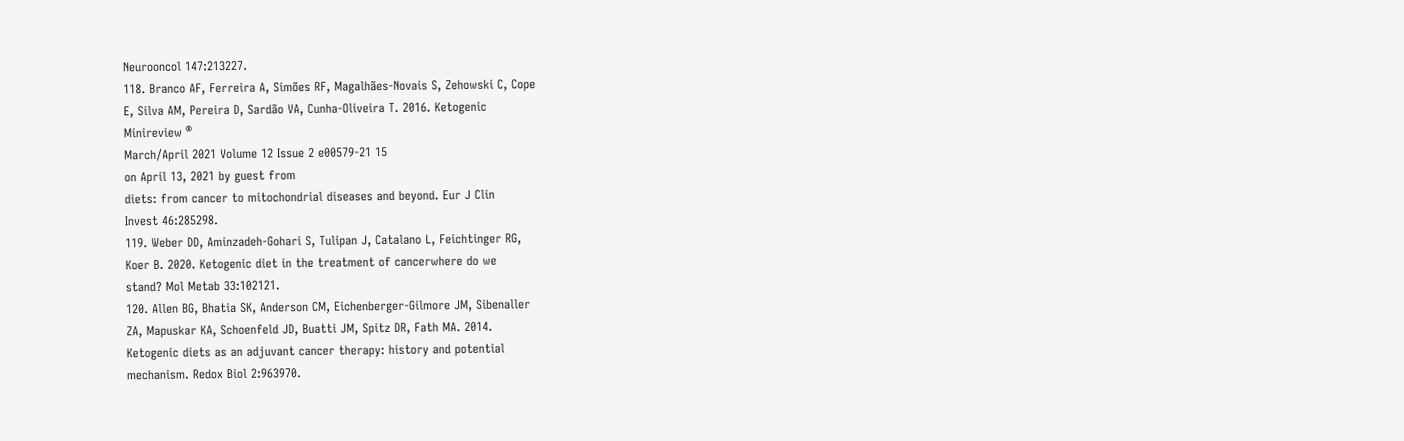Neurooncol 147:213227.
118. Branco AF, Ferreira A, Simões RF, Magalhães-Novais S, Zehowski C, Cope
E, Silva AM, Pereira D, Sardão VA, Cunha-Oliveira T. 2016. Ketogenic
Minireview ®
March/April 2021 Volume 12 Issue 2 e00579-21 15
on April 13, 2021 by guest from
diets: from cancer to mitochondrial diseases and beyond. Eur J Clin
Invest 46:285298.
119. Weber DD, Aminzadeh-Gohari S, Tulipan J, Catalano L, Feichtinger RG,
Koer B. 2020. Ketogenic diet in the treatment of cancerwhere do we
stand? Mol Metab 33:102121.
120. Allen BG, Bhatia SK, Anderson CM, Eichenberger-Gilmore JM, Sibenaller
ZA, Mapuskar KA, Schoenfeld JD, Buatti JM, Spitz DR, Fath MA. 2014.
Ketogenic diets as an adjuvant cancer therapy: history and potential
mechanism. Redox Biol 2:963970.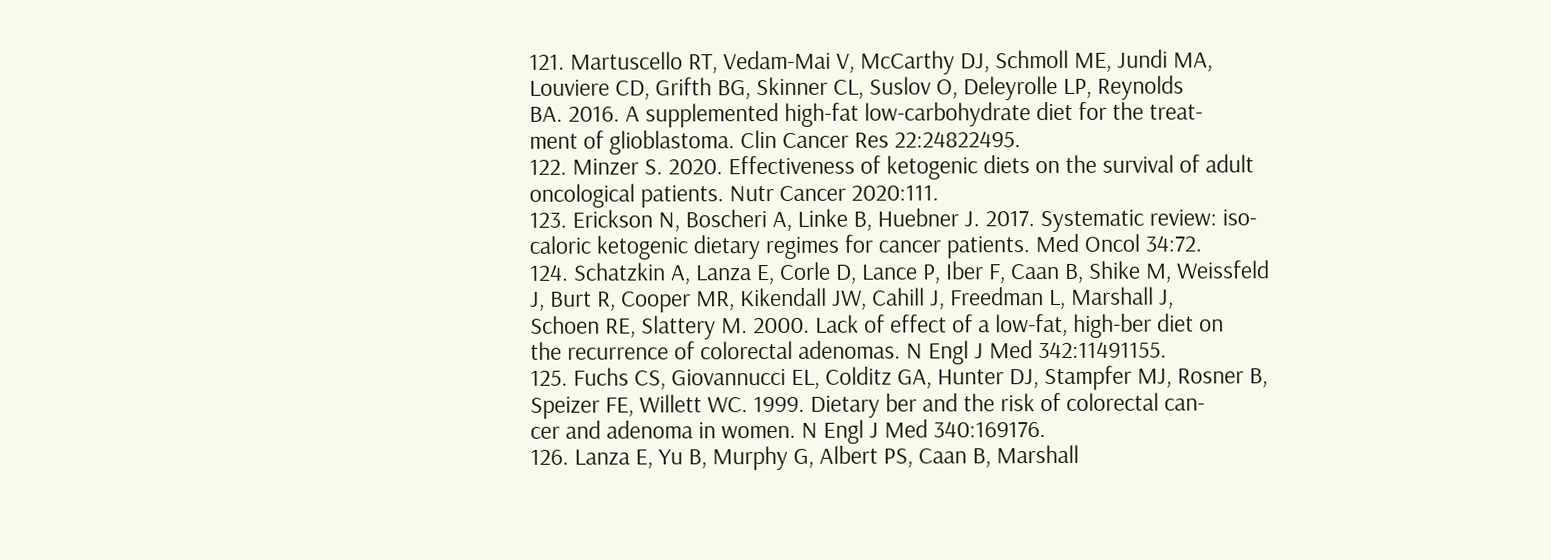121. Martuscello RT, Vedam-Mai V, McCarthy DJ, Schmoll ME, Jundi MA,
Louviere CD, Grifth BG, Skinner CL, Suslov O, Deleyrolle LP, Reynolds
BA. 2016. A supplemented high-fat low-carbohydrate diet for the treat-
ment of glioblastoma. Clin Cancer Res 22:24822495.
122. Minzer S. 2020. Effectiveness of ketogenic diets on the survival of adult
oncological patients. Nutr Cancer 2020:111.
123. Erickson N, Boscheri A, Linke B, Huebner J. 2017. Systematic review: iso-
caloric ketogenic dietary regimes for cancer patients. Med Oncol 34:72.
124. Schatzkin A, Lanza E, Corle D, Lance P, Iber F, Caan B, Shike M, Weissfeld
J, Burt R, Cooper MR, Kikendall JW, Cahill J, Freedman L, Marshall J,
Schoen RE, Slattery M. 2000. Lack of effect of a low-fat, high-ber diet on
the recurrence of colorectal adenomas. N Engl J Med 342:11491155.
125. Fuchs CS, Giovannucci EL, Colditz GA, Hunter DJ, Stampfer MJ, Rosner B,
Speizer FE, Willett WC. 1999. Dietary ber and the risk of colorectal can-
cer and adenoma in women. N Engl J Med 340:169176.
126. Lanza E, Yu B, Murphy G, Albert PS, Caan B, Marshall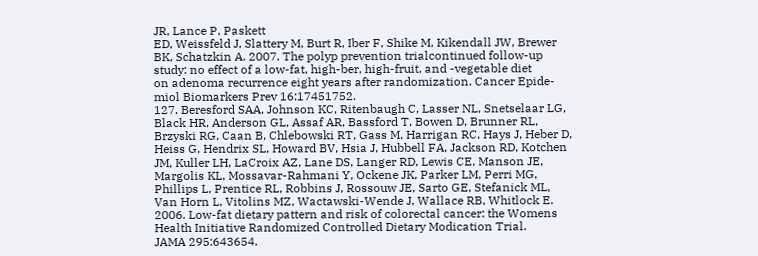JR, Lance P, Paskett
ED, Weissfeld J, Slattery M, Burt R, Iber F, Shike M, Kikendall JW, Brewer
BK, Schatzkin A. 2007. The polyp prevention trialcontinued follow-up
study: no effect of a low-fat, high-ber, high-fruit, and -vegetable diet
on adenoma recurrence eight years after randomization. Cancer Epide-
miol Biomarkers Prev 16:17451752.
127. Beresford SAA, Johnson KC, Ritenbaugh C, Lasser NL, Snetselaar LG,
Black HR, Anderson GL, Assaf AR, Bassford T, Bowen D, Brunner RL,
Brzyski RG, Caan B, Chlebowski RT, Gass M, Harrigan RC, Hays J, Heber D,
Heiss G, Hendrix SL, Howard BV, Hsia J, Hubbell FA, Jackson RD, Kotchen
JM, Kuller LH, LaCroix AZ, Lane DS, Langer RD, Lewis CE, Manson JE,
Margolis KL, Mossavar-Rahmani Y, Ockene JK, Parker LM, Perri MG,
Phillips L, Prentice RL, Robbins J, Rossouw JE, Sarto GE, Stefanick ML,
Van Horn L, Vitolins MZ, Wactawski-Wende J, Wallace RB, Whitlock E.
2006. Low-fat dietary pattern and risk of colorectal cancer: the Womens
Health Initiative Randomized Controlled Dietary Modication Trial.
JAMA 295:643654.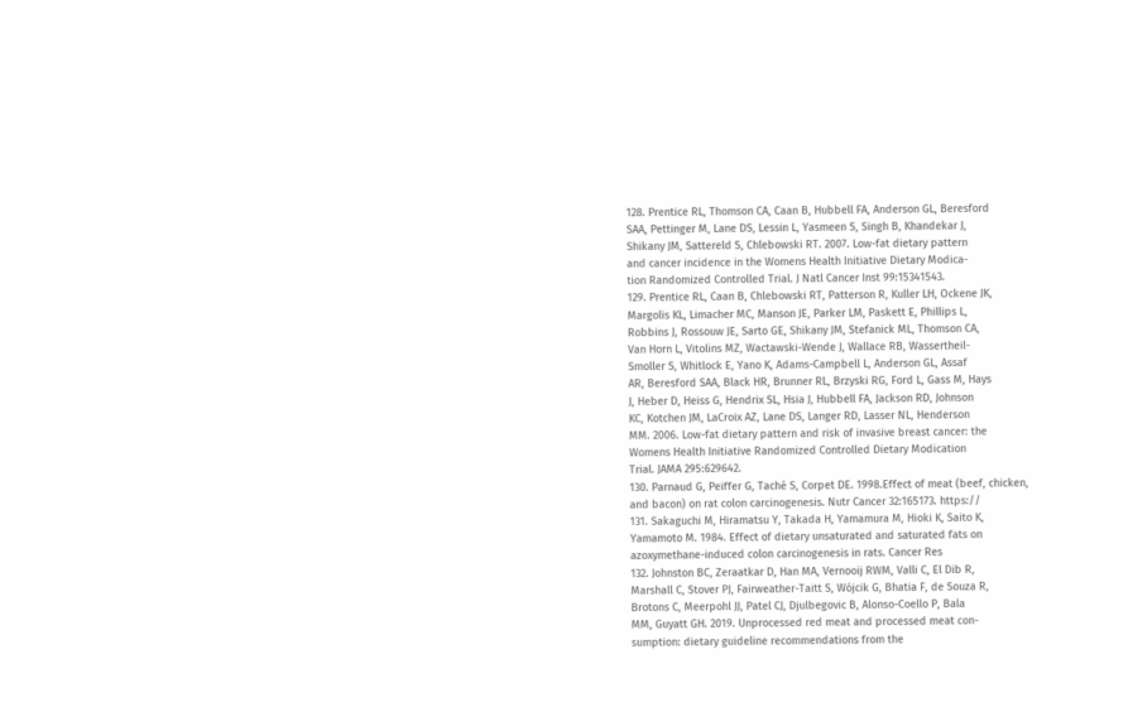128. Prentice RL, Thomson CA, Caan B, Hubbell FA, Anderson GL, Beresford
SAA, Pettinger M, Lane DS, Lessin L, Yasmeen S, Singh B, Khandekar J,
Shikany JM, Sattereld S, Chlebowski RT. 2007. Low-fat dietary pattern
and cancer incidence in the Womens Health Initiative Dietary Modica-
tion Randomized Controlled Trial. J Natl Cancer Inst 99:15341543.
129. Prentice RL, Caan B, Chlebowski RT, Patterson R, Kuller LH, Ockene JK,
Margolis KL, Limacher MC, Manson JE, Parker LM, Paskett E, Phillips L,
Robbins J, Rossouw JE, Sarto GE, Shikany JM, Stefanick ML, Thomson CA,
Van Horn L, Vitolins MZ, Wactawski-Wende J, Wallace RB, Wassertheil-
Smoller S, Whitlock E, Yano K, Adams-Campbell L, Anderson GL, Assaf
AR, Beresford SAA, Black HR, Brunner RL, Brzyski RG, Ford L, Gass M, Hays
J, Heber D, Heiss G, Hendrix SL, Hsia J, Hubbell FA, Jackson RD, Johnson
KC, Kotchen JM, LaCroix AZ, Lane DS, Langer RD, Lasser NL, Henderson
MM. 2006. Low-fat dietary pattern and risk of invasive breast cancer: the
Womens Health Initiative Randomized Controlled Dietary Modication
Trial. JAMA 295:629642.
130. Parnaud G, Peiffer G, Taché S, Corpet DE. 1998.Effect of meat (beef, chicken,
and bacon) on rat colon carcinogenesis. Nutr Cancer 32:165173. https://
131. Sakaguchi M, Hiramatsu Y, Takada H, Yamamura M, Hioki K, Saito K,
Yamamoto M. 1984. Effect of dietary unsaturated and saturated fats on
azoxymethane-induced colon carcinogenesis in rats. Cancer Res
132. Johnston BC, Zeraatkar D, Han MA, Vernooij RWM, Valli C, El Dib R,
Marshall C, Stover PJ, Fairweather-Taitt S, Wójcik G, Bhatia F, de Souza R,
Brotons C, Meerpohl JJ, Patel CJ, Djulbegovic B, Alonso-Coello P, Bala
MM, Guyatt GH. 2019. Unprocessed red meat and processed meat con-
sumption: dietary guideline recommendations from the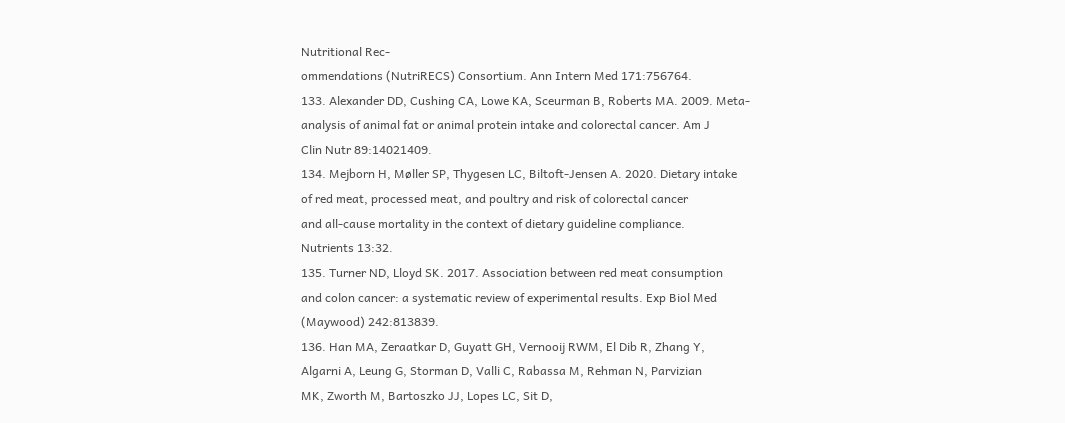Nutritional Rec-
ommendations (NutriRECS) Consortium. Ann Intern Med 171:756764.
133. Alexander DD, Cushing CA, Lowe KA, Sceurman B, Roberts MA. 2009. Meta-
analysis of animal fat or animal protein intake and colorectal cancer. Am J
Clin Nutr 89:14021409.
134. Mejborn H, Møller SP, Thygesen LC, Biltoft-Jensen A. 2020. Dietary intake
of red meat, processed meat, and poultry and risk of colorectal cancer
and all-cause mortality in the context of dietary guideline compliance.
Nutrients 13:32.
135. Turner ND, Lloyd SK. 2017. Association between red meat consumption
and colon cancer: a systematic review of experimental results. Exp Biol Med
(Maywood) 242:813839.
136. Han MA, Zeraatkar D, Guyatt GH, Vernooij RWM, El Dib R, Zhang Y,
Algarni A, Leung G, Storman D, Valli C, Rabassa M, Rehman N, Parvizian
MK, Zworth M, Bartoszko JJ, Lopes LC, Sit D,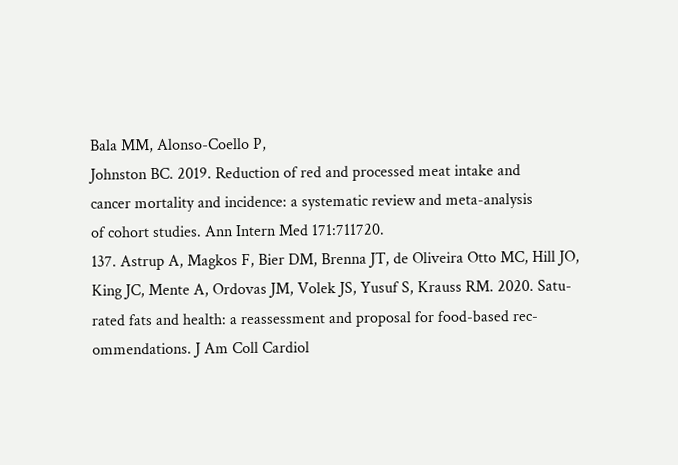Bala MM, Alonso-Coello P,
Johnston BC. 2019. Reduction of red and processed meat intake and
cancer mortality and incidence: a systematic review and meta-analysis
of cohort studies. Ann Intern Med 171:711720.
137. Astrup A, Magkos F, Bier DM, Brenna JT, de Oliveira Otto MC, Hill JO,
King JC, Mente A, Ordovas JM, Volek JS, Yusuf S, Krauss RM. 2020. Satu-
rated fats and health: a reassessment and proposal for food-based rec-
ommendations. J Am Coll Cardiol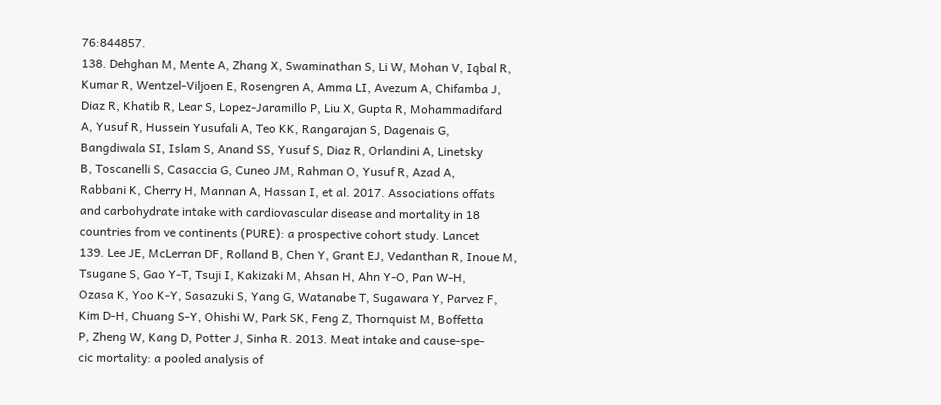76:844857.
138. Dehghan M, Mente A, Zhang X, Swaminathan S, Li W, Mohan V, Iqbal R,
Kumar R, Wentzel-Viljoen E, Rosengren A, Amma LI, Avezum A, Chifamba J,
Diaz R, Khatib R, Lear S, Lopez-Jaramillo P, Liu X, Gupta R, Mohammadifard
A, Yusuf R, Hussein Yusufali A, Teo KK, Rangarajan S, Dagenais G,
Bangdiwala SI, Islam S, Anand SS, Yusuf S, Diaz R, Orlandini A, Linetsky
B, Toscanelli S, Casaccia G, Cuneo JM, Rahman O, Yusuf R, Azad A,
Rabbani K, Cherry H, Mannan A, Hassan I, et al. 2017. Associations offats
and carbohydrate intake with cardiovascular disease and mortality in 18
countries from ve continents (PURE): a prospective cohort study. Lancet
139. Lee JE, McLerran DF, Rolland B, Chen Y, Grant EJ, Vedanthan R, Inoue M,
Tsugane S, Gao Y-T, Tsuji I, Kakizaki M, Ahsan H, Ahn Y-O, Pan W-H,
Ozasa K, Yoo K-Y, Sasazuki S, Yang G, Watanabe T, Sugawara Y, Parvez F,
Kim D-H, Chuang S-Y, Ohishi W, Park SK, Feng Z, Thornquist M, Boffetta
P, Zheng W, Kang D, Potter J, Sinha R. 2013. Meat intake and cause-spe-
cic mortality: a pooled analysis of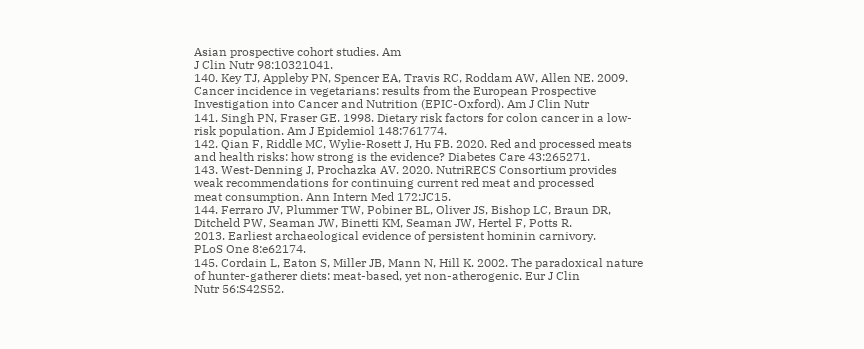Asian prospective cohort studies. Am
J Clin Nutr 98:10321041.
140. Key TJ, Appleby PN, Spencer EA, Travis RC, Roddam AW, Allen NE. 2009.
Cancer incidence in vegetarians: results from the European Prospective
Investigation into Cancer and Nutrition (EPIC-Oxford). Am J Clin Nutr
141. Singh PN, Fraser GE. 1998. Dietary risk factors for colon cancer in a low-
risk population. Am J Epidemiol 148:761774.
142. Qian F, Riddle MC, Wylie-Rosett J, Hu FB. 2020. Red and processed meats
and health risks: how strong is the evidence? Diabetes Care 43:265271.
143. West-Denning J, Prochazka AV. 2020. NutriRECS Consortium provides
weak recommendations for continuing current red meat and processed
meat consumption. Ann Intern Med 172:JC15.
144. Ferraro JV, Plummer TW, Pobiner BL, Oliver JS, Bishop LC, Braun DR,
Ditcheld PW, Seaman JW, Binetti KM, Seaman JW, Hertel F, Potts R.
2013. Earliest archaeological evidence of persistent hominin carnivory.
PLoS One 8:e62174.
145. Cordain L, Eaton S, Miller JB, Mann N, Hill K. 2002. The paradoxical nature
of hunter-gatherer diets: meat-based, yet non-atherogenic. Eur J Clin
Nutr 56:S42S52.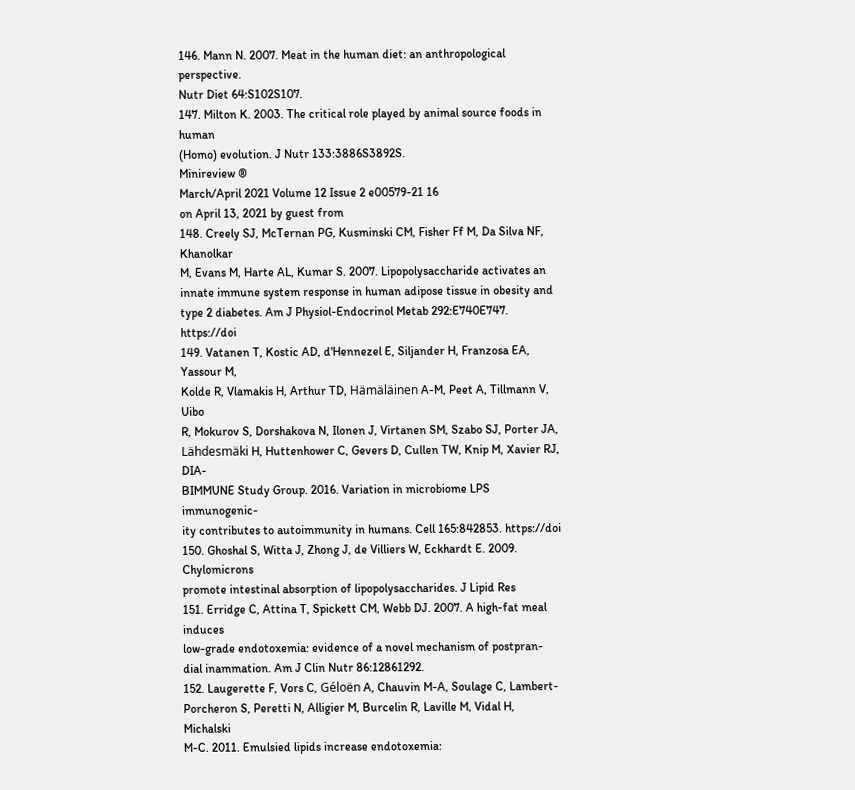146. Mann N. 2007. Meat in the human diet: an anthropological perspective.
Nutr Diet 64:S102S107.
147. Milton K. 2003. The critical role played by animal source foods in human
(Homo) evolution. J Nutr 133:3886S3892S.
Minireview ®
March/April 2021 Volume 12 Issue 2 e00579-21 16
on April 13, 2021 by guest from
148. Creely SJ, McTernan PG, Kusminski CM, Fisher Ff M, Da Silva NF, Khanolkar
M, Evans M, Harte AL, Kumar S. 2007. Lipopolysaccharide activates an
innate immune system response in human adipose tissue in obesity and
type 2 diabetes. Am J Physiol-Endocrinol Metab 292:E740E747. https://doi
149. Vatanen T, Kostic AD, d'Hennezel E, Siljander H, Franzosa EA, Yassour M,
Kolde R, Vlamakis H, Arthur TD, Hämäläinen A-M, Peet A, Tillmann V, Uibo
R, Mokurov S, Dorshakova N, Ilonen J, Virtanen SM, Szabo SJ, Porter JA,
Lähdesmäki H, Huttenhower C, Gevers D, Cullen TW, Knip M, Xavier RJ, DIA-
BIMMUNE Study Group. 2016. Variation in microbiome LPS immunogenic-
ity contributes to autoimmunity in humans. Cell 165:842853. https://doi
150. Ghoshal S, Witta J, Zhong J, de Villiers W, Eckhardt E. 2009. Chylomicrons
promote intestinal absorption of lipopolysaccharides. J Lipid Res
151. Erridge C, Attina T, Spickett CM, Webb DJ. 2007. A high-fat meal induces
low-grade endotoxemia: evidence of a novel mechanism of postpran-
dial inammation. Am J Clin Nutr 86:12861292.
152. Laugerette F, Vors C, Géloën A, Chauvin M-A, Soulage C, Lambert-
Porcheron S, Peretti N, Alligier M, Burcelin R, Laville M, Vidal H, Michalski
M-C. 2011. Emulsied lipids increase endotoxemia: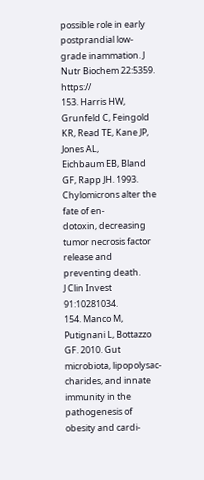possible role in early
postprandial low-grade inammation. J Nutr Biochem 22:5359. https://
153. Harris HW, Grunfeld C, Feingold KR, Read TE, Kane JP, Jones AL,
Eichbaum EB, Bland GF, Rapp JH. 1993. Chylomicrons alter the fate of en-
dotoxin, decreasing tumor necrosis factor release and preventing death.
J Clin Invest 91:10281034.
154. Manco M, Putignani L, Bottazzo GF. 2010. Gut microbiota, lipopolysac-
charides, and innate immunity in the pathogenesis of obesity and cardi-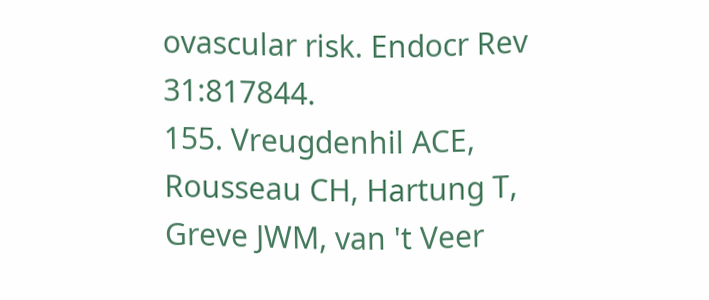ovascular risk. Endocr Rev 31:817844.
155. Vreugdenhil ACE, Rousseau CH, Hartung T, Greve JWM, van 't Veer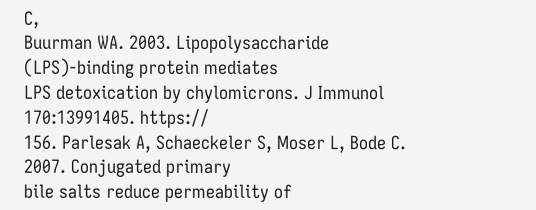C,
Buurman WA. 2003. Lipopolysaccharide (LPS)-binding protein mediates
LPS detoxication by chylomicrons. J Immunol 170:13991405. https://
156. Parlesak A, Schaeckeler S, Moser L, Bode C. 2007. Conjugated primary
bile salts reduce permeability of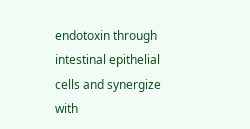endotoxin through intestinal epithelial
cells and synergize with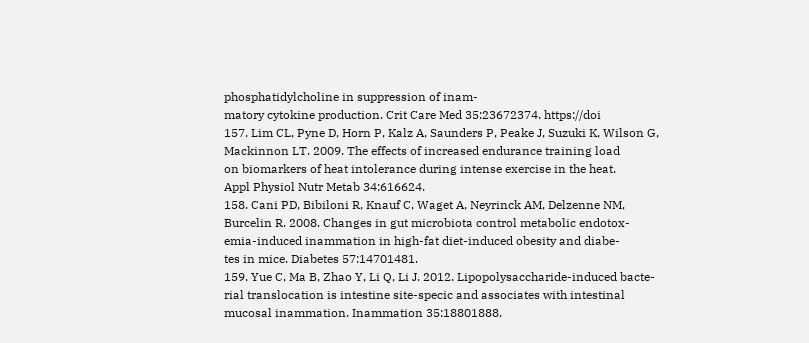phosphatidylcholine in suppression of inam-
matory cytokine production. Crit Care Med 35:23672374. https://doi
157. Lim CL, Pyne D, Horn P, Kalz A, Saunders P, Peake J, Suzuki K, Wilson G,
Mackinnon LT. 2009. The effects of increased endurance training load
on biomarkers of heat intolerance during intense exercise in the heat.
Appl Physiol Nutr Metab 34:616624.
158. Cani PD, Bibiloni R, Knauf C, Waget A, Neyrinck AM, Delzenne NM,
Burcelin R. 2008. Changes in gut microbiota control metabolic endotox-
emia-induced inammation in high-fat diet-induced obesity and diabe-
tes in mice. Diabetes 57:14701481.
159. Yue C, Ma B, Zhao Y, Li Q, Li J. 2012. Lipopolysaccharide-induced bacte-
rial translocation is intestine site-specic and associates with intestinal
mucosal inammation. Inammation 35:18801888.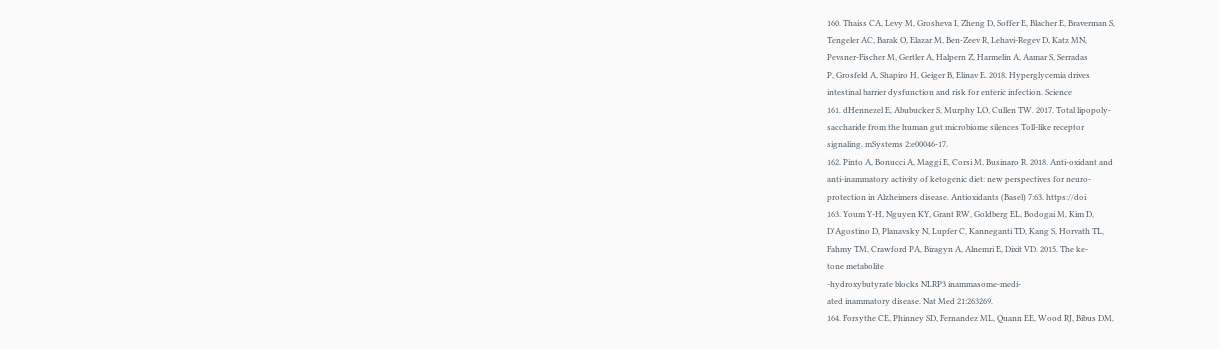160. Thaiss CA, Levy M, Grosheva I, Zheng D, Soffer E, Blacher E, Braverman S,
Tengeler AC, Barak O, Elazar M, Ben-Zeev R, Lehavi-Regev D, Katz MN,
Pevsner-Fischer M, Gertler A, Halpern Z, Harmelin A, Aamar S, Serradas
P, Grosfeld A, Shapiro H, Geiger B, Elinav E. 2018. Hyperglycemia drives
intestinal barrier dysfunction and risk for enteric infection. Science
161. dHennezel E, Abubucker S, Murphy LO, Cullen TW. 2017. Total lipopoly-
saccharide from the human gut microbiome silences Toll-like receptor
signaling. mSystems 2:e00046-17.
162. Pinto A, Bonucci A, Maggi E, Corsi M, Businaro R. 2018. Anti-oxidant and
anti-inammatory activity of ketogenic diet: new perspectives for neuro-
protection in Alzheimers disease. Antioxidants (Basel) 7:63. https://doi
163. Youm Y-H, Nguyen KY, Grant RW, Goldberg EL, Bodogai M, Kim D,
D'Agostino D, Planavsky N, Lupfer C, Kanneganti TD, Kang S, Horvath TL,
Fahmy TM, Crawford PA, Biragyn A, Alnemri E, Dixit VD. 2015. The ke-
tone metabolite
-hydroxybutyrate blocks NLRP3 inammasome-medi-
ated inammatory disease. Nat Med 21:263269.
164. Forsythe CE, Phinney SD, Fernandez ML, Quann EE, Wood RJ, Bibus DM,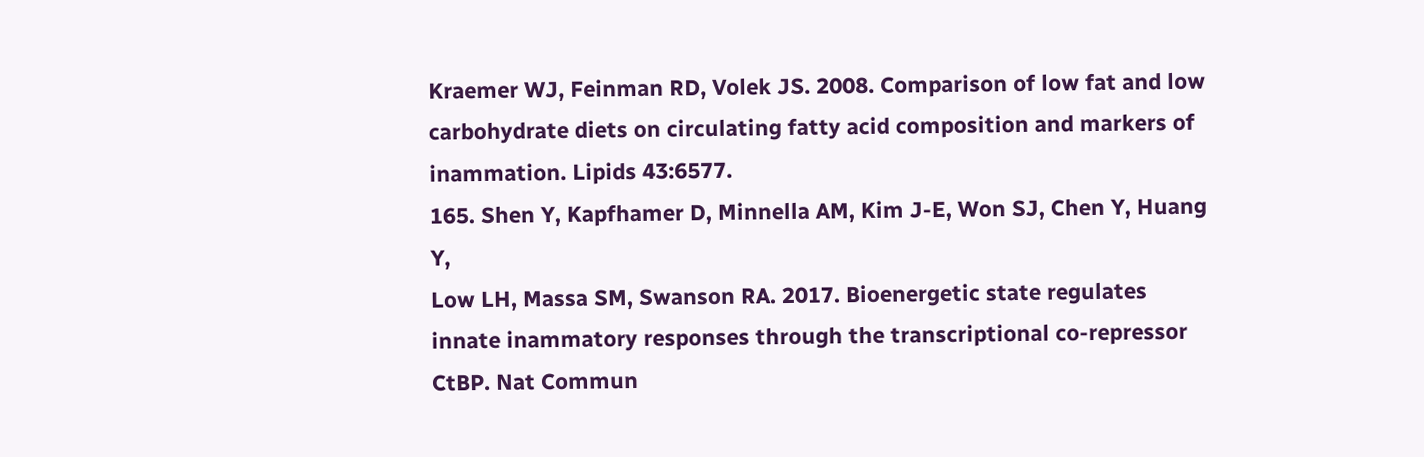Kraemer WJ, Feinman RD, Volek JS. 2008. Comparison of low fat and low
carbohydrate diets on circulating fatty acid composition and markers of
inammation. Lipids 43:6577.
165. Shen Y, Kapfhamer D, Minnella AM, Kim J-E, Won SJ, Chen Y, Huang Y,
Low LH, Massa SM, Swanson RA. 2017. Bioenergetic state regulates
innate inammatory responses through the transcriptional co-repressor
CtBP. Nat Commun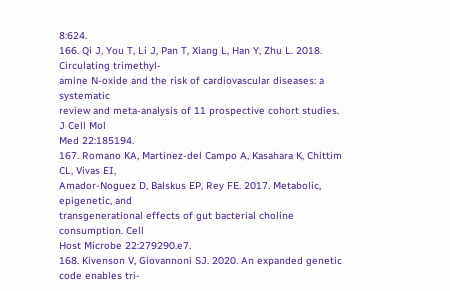8:624.
166. Qi J, You T, Li J, Pan T, Xiang L, Han Y, Zhu L. 2018. Circulating trimethyl-
amine N-oxide and the risk of cardiovascular diseases: a systematic
review and meta-analysis of 11 prospective cohort studies. J Cell Mol
Med 22:185194.
167. Romano KA, Martinez-del Campo A, Kasahara K, Chittim CL, Vivas EI,
Amador-Noguez D, Balskus EP, Rey FE. 2017. Metabolic, epigenetic, and
transgenerational effects of gut bacterial choline consumption. Cell
Host Microbe 22:279290.e7.
168. Kivenson V, Giovannoni SJ. 2020. An expanded genetic code enables tri-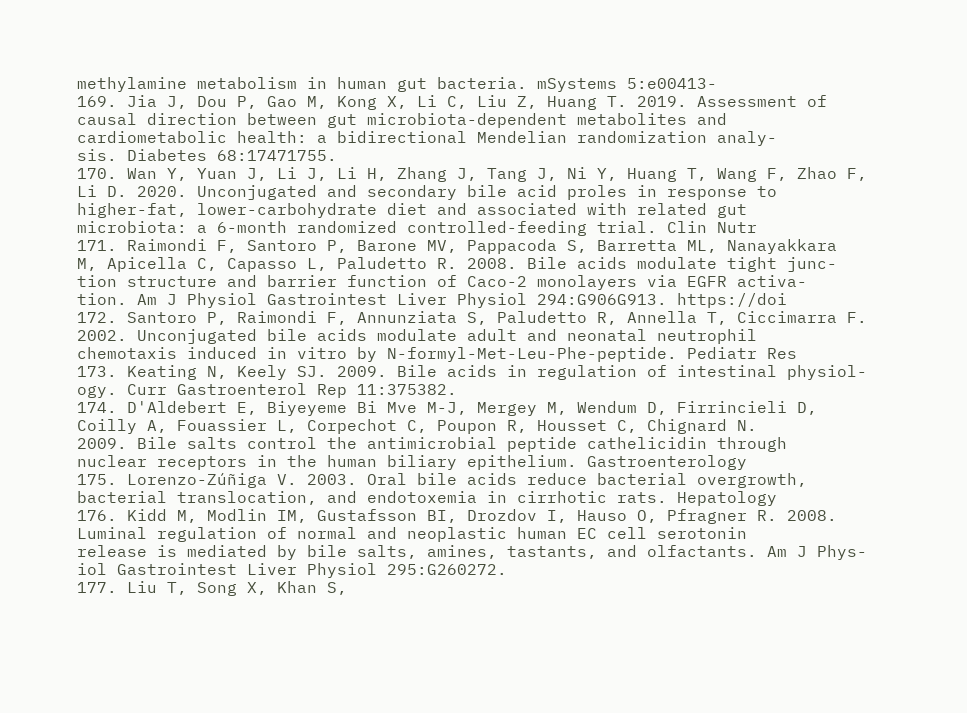methylamine metabolism in human gut bacteria. mSystems 5:e00413-
169. Jia J, Dou P, Gao M, Kong X, Li C, Liu Z, Huang T. 2019. Assessment of
causal direction between gut microbiota-dependent metabolites and
cardiometabolic health: a bidirectional Mendelian randomization analy-
sis. Diabetes 68:17471755.
170. Wan Y, Yuan J, Li J, Li H, Zhang J, Tang J, Ni Y, Huang T, Wang F, Zhao F,
Li D. 2020. Unconjugated and secondary bile acid proles in response to
higher-fat, lower-carbohydrate diet and associated with related gut
microbiota: a 6-month randomized controlled-feeding trial. Clin Nutr
171. Raimondi F, Santoro P, Barone MV, Pappacoda S, Barretta ML, Nanayakkara
M, Apicella C, Capasso L, Paludetto R. 2008. Bile acids modulate tight junc-
tion structure and barrier function of Caco-2 monolayers via EGFR activa-
tion. Am J Physiol Gastrointest Liver Physiol 294:G906G913. https://doi
172. Santoro P, Raimondi F, Annunziata S, Paludetto R, Annella T, Ciccimarra F.
2002. Unconjugated bile acids modulate adult and neonatal neutrophil
chemotaxis induced in vitro by N-formyl-Met-Leu-Phe-peptide. Pediatr Res
173. Keating N, Keely SJ. 2009. Bile acids in regulation of intestinal physiol-
ogy. Curr Gastroenterol Rep 11:375382.
174. D'Aldebert E, Biyeyeme Bi Mve M-J, Mergey M, Wendum D, Firrincieli D,
Coilly A, Fouassier L, Corpechot C, Poupon R, Housset C, Chignard N.
2009. Bile salts control the antimicrobial peptide cathelicidin through
nuclear receptors in the human biliary epithelium. Gastroenterology
175. Lorenzo-Zúñiga V. 2003. Oral bile acids reduce bacterial overgrowth,
bacterial translocation, and endotoxemia in cirrhotic rats. Hepatology
176. Kidd M, Modlin IM, Gustafsson BI, Drozdov I, Hauso O, Pfragner R. 2008.
Luminal regulation of normal and neoplastic human EC cell serotonin
release is mediated by bile salts, amines, tastants, and olfactants. Am J Phys-
iol Gastrointest Liver Physiol 295:G260272.
177. Liu T, Song X, Khan S,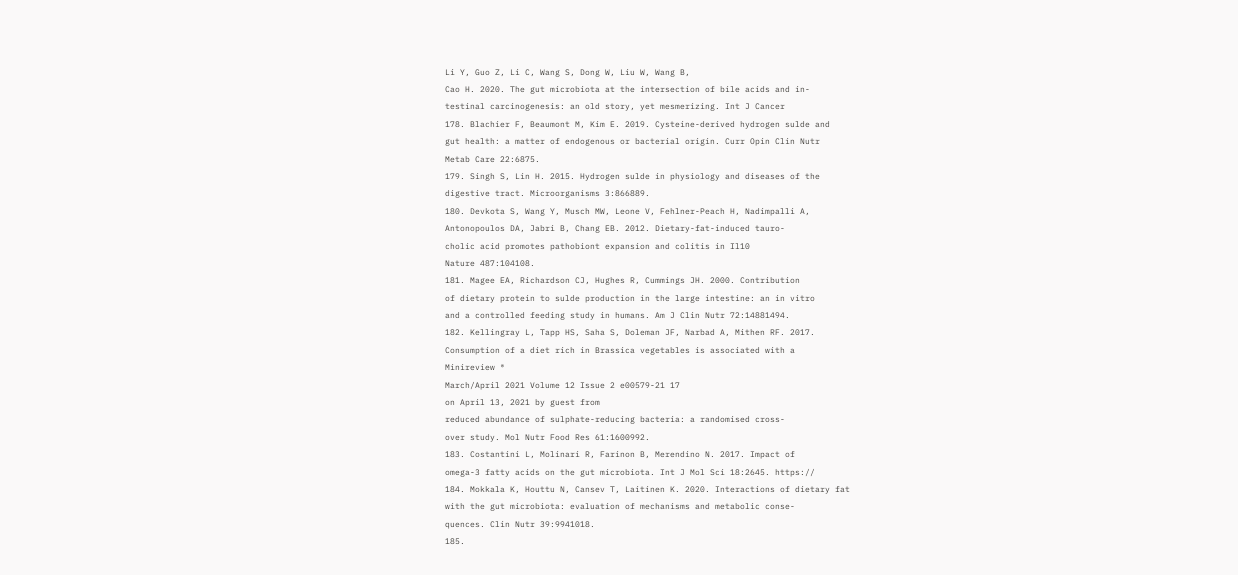Li Y, Guo Z, Li C, Wang S, Dong W, Liu W, Wang B,
Cao H. 2020. The gut microbiota at the intersection of bile acids and in-
testinal carcinogenesis: an old story, yet mesmerizing. Int J Cancer
178. Blachier F, Beaumont M, Kim E. 2019. Cysteine-derived hydrogen sulde and
gut health: a matter of endogenous or bacterial origin. Curr Opin Clin Nutr
Metab Care 22:6875.
179. Singh S, Lin H. 2015. Hydrogen sulde in physiology and diseases of the
digestive tract. Microorganisms 3:866889.
180. Devkota S, Wang Y, Musch MW, Leone V, Fehlner-Peach H, Nadimpalli A,
Antonopoulos DA, Jabri B, Chang EB. 2012. Dietary-fat-induced tauro-
cholic acid promotes pathobiont expansion and colitis in Il10
Nature 487:104108.
181. Magee EA, Richardson CJ, Hughes R, Cummings JH. 2000. Contribution
of dietary protein to sulde production in the large intestine: an in vitro
and a controlled feeding study in humans. Am J Clin Nutr 72:14881494.
182. Kellingray L, Tapp HS, Saha S, Doleman JF, Narbad A, Mithen RF. 2017.
Consumption of a diet rich in Brassica vegetables is associated with a
Minireview ®
March/April 2021 Volume 12 Issue 2 e00579-21 17
on April 13, 2021 by guest from
reduced abundance of sulphate-reducing bacteria: a randomised cross-
over study. Mol Nutr Food Res 61:1600992.
183. Costantini L, Molinari R, Farinon B, Merendino N. 2017. Impact of
omega-3 fatty acids on the gut microbiota. Int J Mol Sci 18:2645. https://
184. Mokkala K, Houttu N, Cansev T, Laitinen K. 2020. Interactions of dietary fat
with the gut microbiota: evaluation of mechanisms and metabolic conse-
quences. Clin Nutr 39:9941018.
185.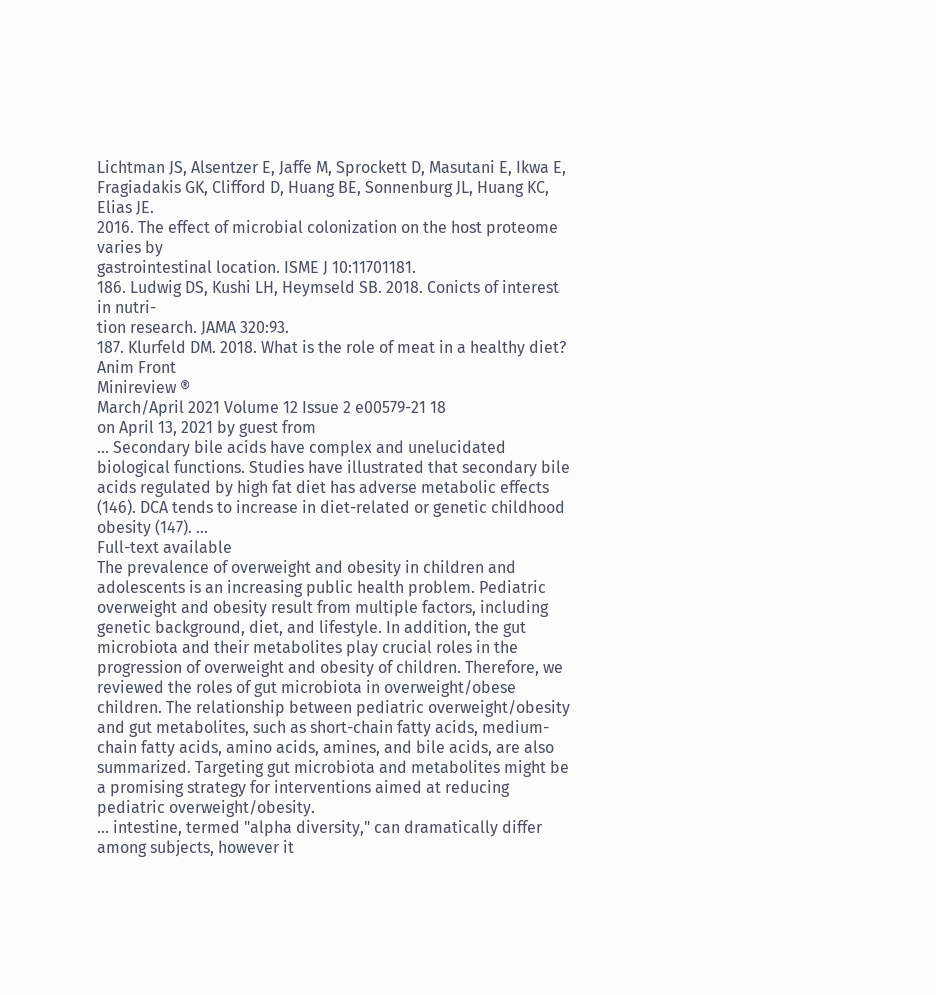Lichtman JS, Alsentzer E, Jaffe M, Sprockett D, Masutani E, Ikwa E,
Fragiadakis GK, Clifford D, Huang BE, Sonnenburg JL, Huang KC, Elias JE.
2016. The effect of microbial colonization on the host proteome varies by
gastrointestinal location. ISME J 10:11701181.
186. Ludwig DS, Kushi LH, Heymseld SB. 2018. Conicts of interest in nutri-
tion research. JAMA 320:93.
187. Klurfeld DM. 2018. What is the role of meat in a healthy diet? Anim Front
Minireview ®
March/April 2021 Volume 12 Issue 2 e00579-21 18
on April 13, 2021 by guest from
... Secondary bile acids have complex and unelucidated biological functions. Studies have illustrated that secondary bile acids regulated by high fat diet has adverse metabolic effects (146). DCA tends to increase in diet-related or genetic childhood obesity (147). ...
Full-text available
The prevalence of overweight and obesity in children and adolescents is an increasing public health problem. Pediatric overweight and obesity result from multiple factors, including genetic background, diet, and lifestyle. In addition, the gut microbiota and their metabolites play crucial roles in the progression of overweight and obesity of children. Therefore, we reviewed the roles of gut microbiota in overweight/obese children. The relationship between pediatric overweight/obesity and gut metabolites, such as short-chain fatty acids, medium-chain fatty acids, amino acids, amines, and bile acids, are also summarized. Targeting gut microbiota and metabolites might be a promising strategy for interventions aimed at reducing pediatric overweight/obesity.
... intestine, termed "alpha diversity," can dramatically differ among subjects, however it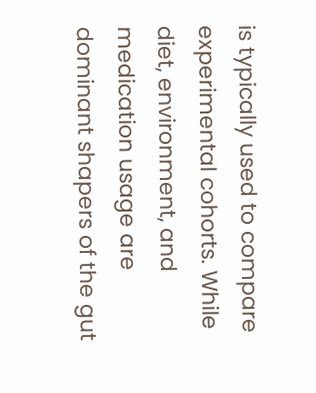is typically used to compare experimental cohorts. While diet, environment, and medication usage are dominant shapers of the gut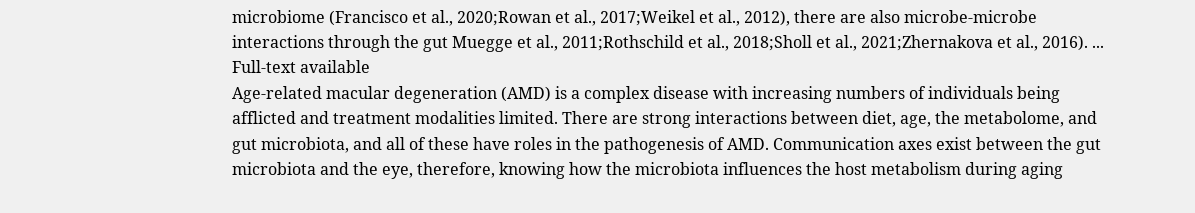microbiome (Francisco et al., 2020;Rowan et al., 2017;Weikel et al., 2012), there are also microbe-microbe interactions through the gut Muegge et al., 2011;Rothschild et al., 2018;Sholl et al., 2021;Zhernakova et al., 2016). ...
Full-text available
Age-related macular degeneration (AMD) is a complex disease with increasing numbers of individuals being afflicted and treatment modalities limited. There are strong interactions between diet, age, the metabolome, and gut microbiota, and all of these have roles in the pathogenesis of AMD. Communication axes exist between the gut microbiota and the eye, therefore, knowing how the microbiota influences the host metabolism during aging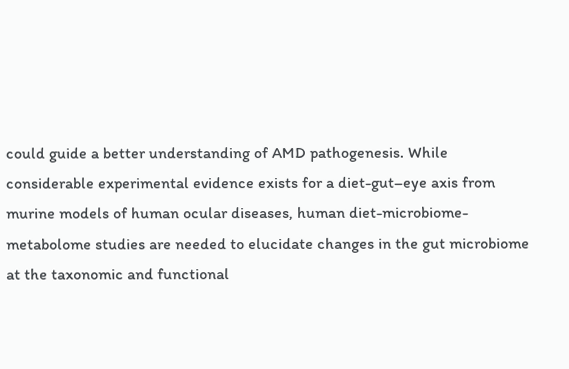could guide a better understanding of AMD pathogenesis. While considerable experimental evidence exists for a diet-gut–eye axis from murine models of human ocular diseases, human diet-microbiome-metabolome studies are needed to elucidate changes in the gut microbiome at the taxonomic and functional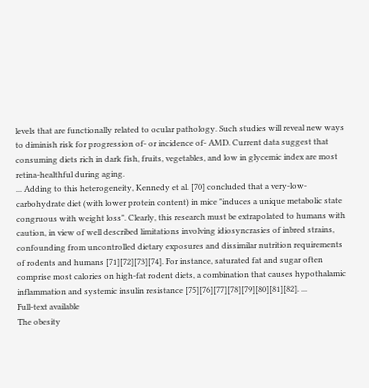levels that are functionally related to ocular pathology. Such studies will reveal new ways to diminish risk for progression of- or incidence of- AMD. Current data suggest that consuming diets rich in dark fish, fruits, vegetables, and low in glycemic index are most retina-healthful during aging.
... Adding to this heterogeneity, Kennedy et al. [70] concluded that a very-low-carbohydrate diet (with lower protein content) in mice "induces a unique metabolic state congruous with weight loss". Clearly, this research must be extrapolated to humans with caution, in view of well described limitations involving idiosyncrasies of inbred strains, confounding from uncontrolled dietary exposures and dissimilar nutrition requirements of rodents and humans [71][72][73][74]. For instance, saturated fat and sugar often comprise most calories on high-fat rodent diets, a combination that causes hypothalamic inflammation and systemic insulin resistance [75][76][77][78][79][80][81][82]. ...
Full-text available
The obesity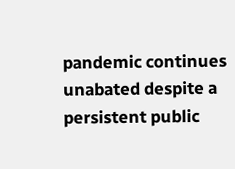pandemic continues unabated despite a persistent public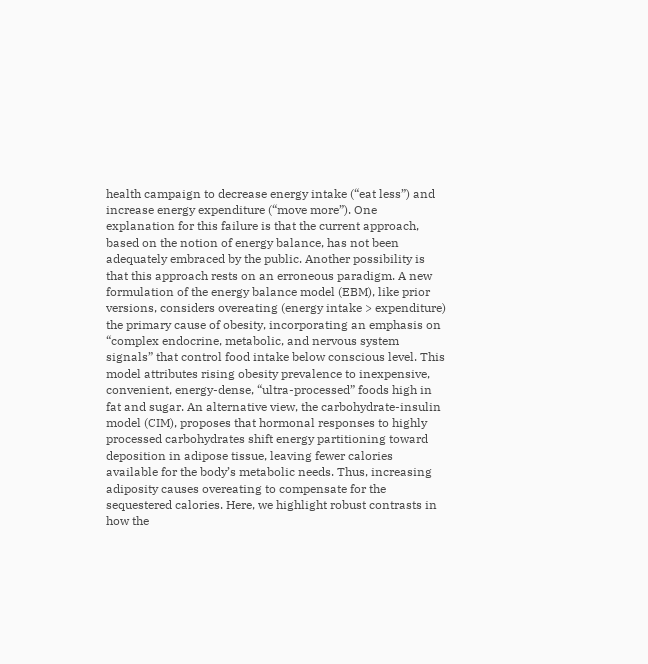health campaign to decrease energy intake (“eat less”) and increase energy expenditure (“move more”). One explanation for this failure is that the current approach, based on the notion of energy balance, has not been adequately embraced by the public. Another possibility is that this approach rests on an erroneous paradigm. A new formulation of the energy balance model (EBM), like prior versions, considers overeating (energy intake > expenditure) the primary cause of obesity, incorporating an emphasis on “complex endocrine, metabolic, and nervous system signals” that control food intake below conscious level. This model attributes rising obesity prevalence to inexpensive, convenient, energy-dense, “ultra-processed” foods high in fat and sugar. An alternative view, the carbohydrate-insulin model (CIM), proposes that hormonal responses to highly processed carbohydrates shift energy partitioning toward deposition in adipose tissue, leaving fewer calories available for the body’s metabolic needs. Thus, increasing adiposity causes overeating to compensate for the sequestered calories. Here, we highlight robust contrasts in how the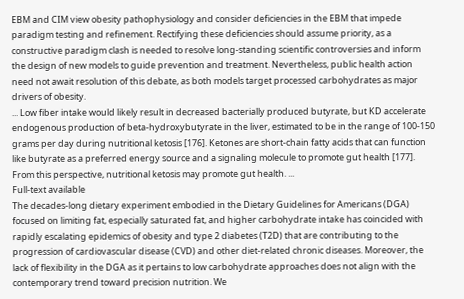EBM and CIM view obesity pathophysiology and consider deficiencies in the EBM that impede paradigm testing and refinement. Rectifying these deficiencies should assume priority, as a constructive paradigm clash is needed to resolve long-standing scientific controversies and inform the design of new models to guide prevention and treatment. Nevertheless, public health action need not await resolution of this debate, as both models target processed carbohydrates as major drivers of obesity.
... Low fiber intake would likely result in decreased bacterially produced butyrate, but KD accelerate endogenous production of beta-hydroxybutyrate in the liver, estimated to be in the range of 100-150 grams per day during nutritional ketosis [176]. Ketones are short-chain fatty acids that can function like butyrate as a preferred energy source and a signaling molecule to promote gut health [177]. From this perspective, nutritional ketosis may promote gut health. ...
Full-text available
The decades-long dietary experiment embodied in the Dietary Guidelines for Americans (DGA) focused on limiting fat, especially saturated fat, and higher carbohydrate intake has coincided with rapidly escalating epidemics of obesity and type 2 diabetes (T2D) that are contributing to the progression of cardiovascular disease (CVD) and other diet-related chronic diseases. Moreover, the lack of flexibility in the DGA as it pertains to low carbohydrate approaches does not align with the contemporary trend toward precision nutrition. We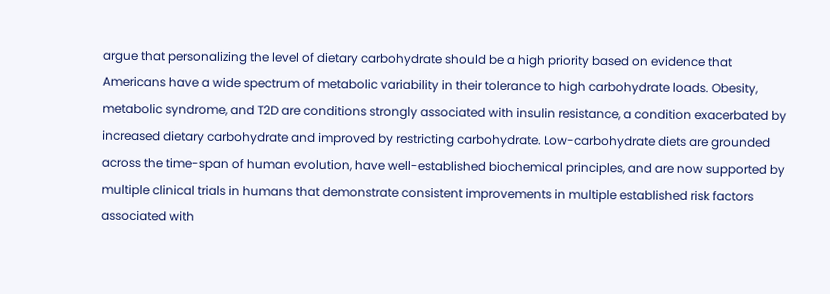argue that personalizing the level of dietary carbohydrate should be a high priority based on evidence that Americans have a wide spectrum of metabolic variability in their tolerance to high carbohydrate loads. Obesity, metabolic syndrome, and T2D are conditions strongly associated with insulin resistance, a condition exacerbated by increased dietary carbohydrate and improved by restricting carbohydrate. Low-carbohydrate diets are grounded across the time-span of human evolution, have well-established biochemical principles, and are now supported by multiple clinical trials in humans that demonstrate consistent improvements in multiple established risk factors associated with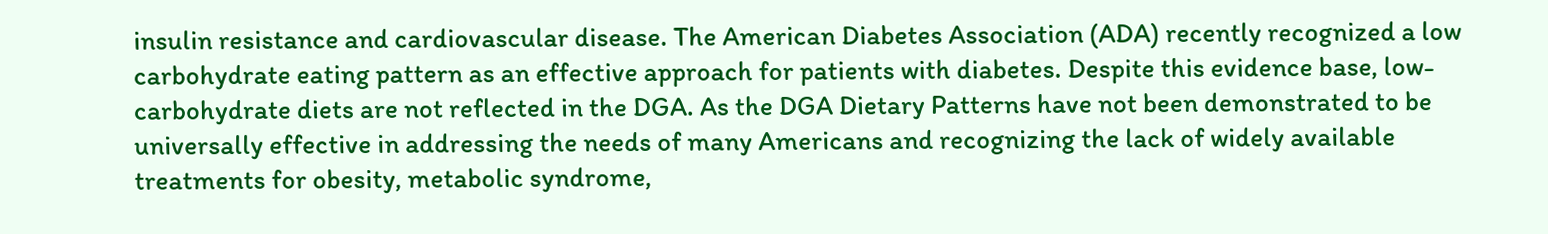insulin resistance and cardiovascular disease. The American Diabetes Association (ADA) recently recognized a low carbohydrate eating pattern as an effective approach for patients with diabetes. Despite this evidence base, low-carbohydrate diets are not reflected in the DGA. As the DGA Dietary Patterns have not been demonstrated to be universally effective in addressing the needs of many Americans and recognizing the lack of widely available treatments for obesity, metabolic syndrome,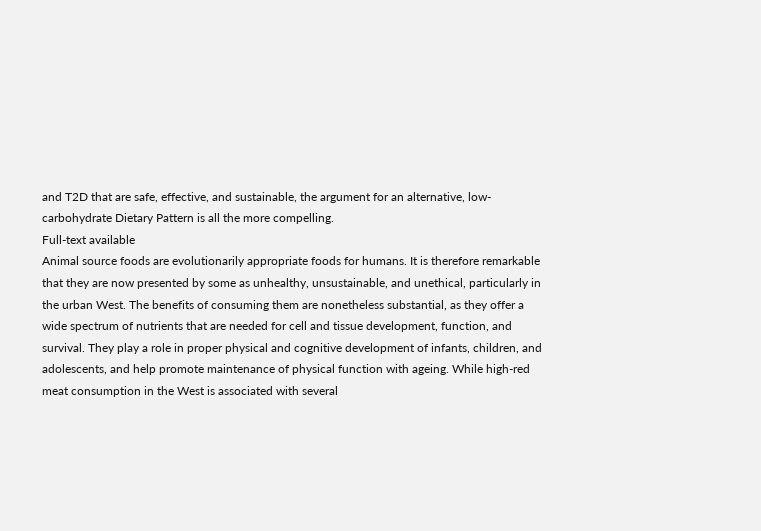and T2D that are safe, effective, and sustainable, the argument for an alternative, low-carbohydrate Dietary Pattern is all the more compelling.
Full-text available
Animal source foods are evolutionarily appropriate foods for humans. It is therefore remarkable that they are now presented by some as unhealthy, unsustainable, and unethical, particularly in the urban West. The benefits of consuming them are nonetheless substantial, as they offer a wide spectrum of nutrients that are needed for cell and tissue development, function, and survival. They play a role in proper physical and cognitive development of infants, children, and adolescents, and help promote maintenance of physical function with ageing. While high-red meat consumption in the West is associated with several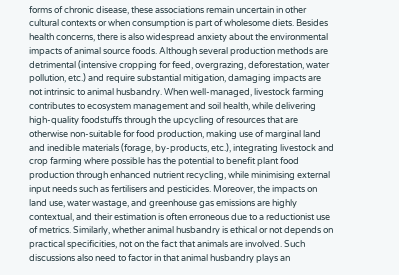forms of chronic disease, these associations remain uncertain in other cultural contexts or when consumption is part of wholesome diets. Besides health concerns, there is also widespread anxiety about the environmental impacts of animal source foods. Although several production methods are detrimental (intensive cropping for feed, overgrazing, deforestation, water pollution, etc.) and require substantial mitigation, damaging impacts are not intrinsic to animal husbandry. When well-managed, livestock farming contributes to ecosystem management and soil health, while delivering high-quality foodstuffs through the upcycling of resources that are otherwise non-suitable for food production, making use of marginal land and inedible materials (forage, by-products, etc.), integrating livestock and crop farming where possible has the potential to benefit plant food production through enhanced nutrient recycling, while minimising external input needs such as fertilisers and pesticides. Moreover, the impacts on land use, water wastage, and greenhouse gas emissions are highly contextual, and their estimation is often erroneous due to a reductionist use of metrics. Similarly, whether animal husbandry is ethical or not depends on practical specificities, not on the fact that animals are involved. Such discussions also need to factor in that animal husbandry plays an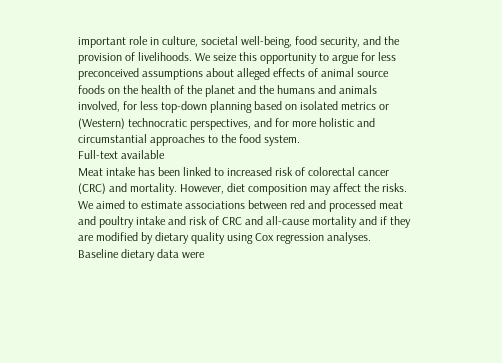important role in culture, societal well-being, food security, and the provision of livelihoods. We seize this opportunity to argue for less preconceived assumptions about alleged effects of animal source foods on the health of the planet and the humans and animals involved, for less top-down planning based on isolated metrics or (Western) technocratic perspectives, and for more holistic and circumstantial approaches to the food system.
Full-text available
Meat intake has been linked to increased risk of colorectal cancer (CRC) and mortality. However, diet composition may affect the risks. We aimed to estimate associations between red and processed meat and poultry intake and risk of CRC and all-cause mortality and if they are modified by dietary quality using Cox regression analyses. Baseline dietary data were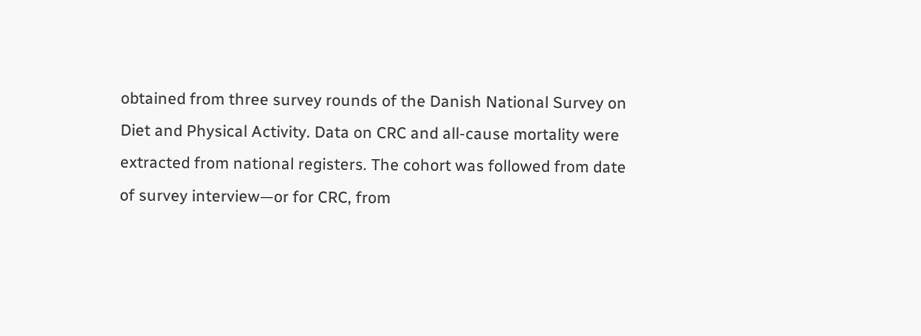obtained from three survey rounds of the Danish National Survey on Diet and Physical Activity. Data on CRC and all-cause mortality were extracted from national registers. The cohort was followed from date of survey interview—or for CRC, from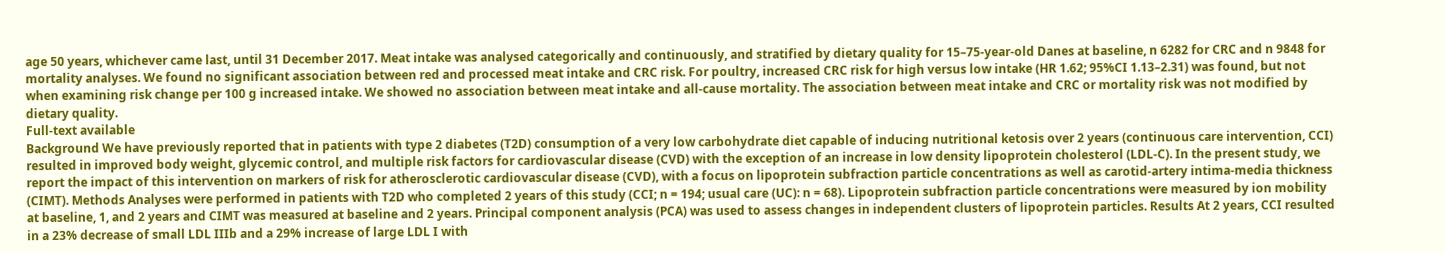age 50 years, whichever came last, until 31 December 2017. Meat intake was analysed categorically and continuously, and stratified by dietary quality for 15–75-year-old Danes at baseline, n 6282 for CRC and n 9848 for mortality analyses. We found no significant association between red and processed meat intake and CRC risk. For poultry, increased CRC risk for high versus low intake (HR 1.62; 95%CI 1.13–2.31) was found, but not when examining risk change per 100 g increased intake. We showed no association between meat intake and all-cause mortality. The association between meat intake and CRC or mortality risk was not modified by dietary quality.
Full-text available
Background We have previously reported that in patients with type 2 diabetes (T2D) consumption of a very low carbohydrate diet capable of inducing nutritional ketosis over 2 years (continuous care intervention, CCI) resulted in improved body weight, glycemic control, and multiple risk factors for cardiovascular disease (CVD) with the exception of an increase in low density lipoprotein cholesterol (LDL-C). In the present study, we report the impact of this intervention on markers of risk for atherosclerotic cardiovascular disease (CVD), with a focus on lipoprotein subfraction particle concentrations as well as carotid-artery intima-media thickness (CIMT). Methods Analyses were performed in patients with T2D who completed 2 years of this study (CCI; n = 194; usual care (UC): n = 68). Lipoprotein subfraction particle concentrations were measured by ion mobility at baseline, 1, and 2 years and CIMT was measured at baseline and 2 years. Principal component analysis (PCA) was used to assess changes in independent clusters of lipoprotein particles. Results At 2 years, CCI resulted in a 23% decrease of small LDL IIIb and a 29% increase of large LDL I with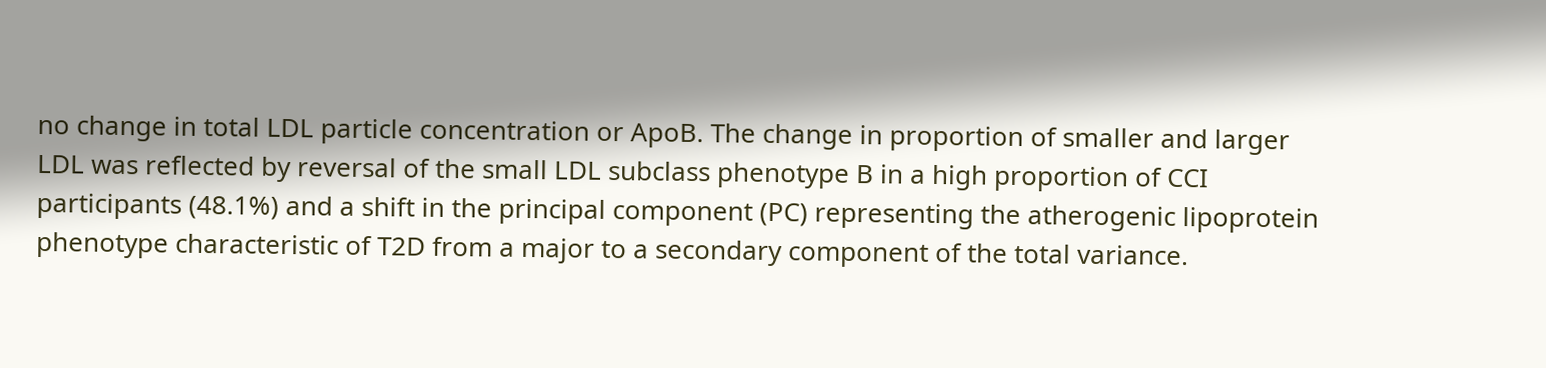no change in total LDL particle concentration or ApoB. The change in proportion of smaller and larger LDL was reflected by reversal of the small LDL subclass phenotype B in a high proportion of CCI participants (48.1%) and a shift in the principal component (PC) representing the atherogenic lipoprotein phenotype characteristic of T2D from a major to a secondary component of the total variance.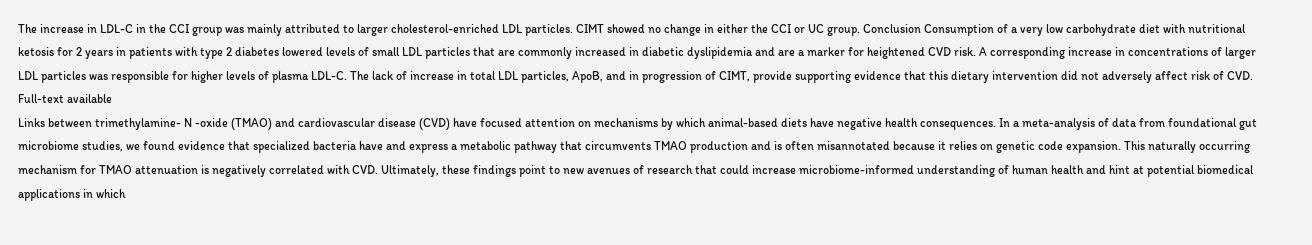The increase in LDL-C in the CCI group was mainly attributed to larger cholesterol-enriched LDL particles. CIMT showed no change in either the CCI or UC group. Conclusion Consumption of a very low carbohydrate diet with nutritional ketosis for 2 years in patients with type 2 diabetes lowered levels of small LDL particles that are commonly increased in diabetic dyslipidemia and are a marker for heightened CVD risk. A corresponding increase in concentrations of larger LDL particles was responsible for higher levels of plasma LDL-C. The lack of increase in total LDL particles, ApoB, and in progression of CIMT, provide supporting evidence that this dietary intervention did not adversely affect risk of CVD.
Full-text available
Links between trimethylamine- N -oxide (TMAO) and cardiovascular disease (CVD) have focused attention on mechanisms by which animal-based diets have negative health consequences. In a meta-analysis of data from foundational gut microbiome studies, we found evidence that specialized bacteria have and express a metabolic pathway that circumvents TMAO production and is often misannotated because it relies on genetic code expansion. This naturally occurring mechanism for TMAO attenuation is negatively correlated with CVD. Ultimately, these findings point to new avenues of research that could increase microbiome-informed understanding of human health and hint at potential biomedical applications in which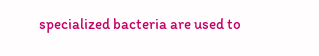specialized bacteria are used to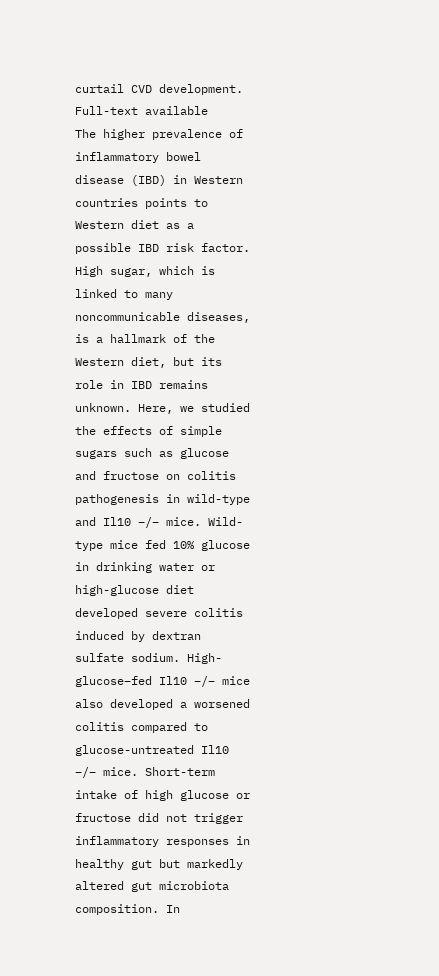curtail CVD development.
Full-text available
The higher prevalence of inflammatory bowel disease (IBD) in Western countries points to Western diet as a possible IBD risk factor. High sugar, which is linked to many noncommunicable diseases, is a hallmark of the Western diet, but its role in IBD remains unknown. Here, we studied the effects of simple sugars such as glucose and fructose on colitis pathogenesis in wild-type and Il10 −/− mice. Wild-type mice fed 10% glucose in drinking water or high-glucose diet developed severe colitis induced by dextran sulfate sodium. High-glucose–fed Il10 −/− mice also developed a worsened colitis compared to glucose-untreated Il10 −/− mice. Short-term intake of high glucose or fructose did not trigger inflammatory responses in healthy gut but markedly altered gut microbiota composition. In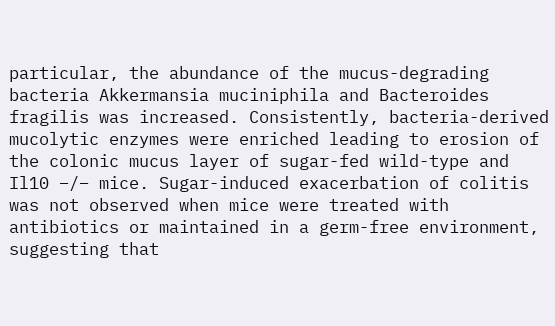particular, the abundance of the mucus-degrading bacteria Akkermansia muciniphila and Bacteroides fragilis was increased. Consistently, bacteria-derived mucolytic enzymes were enriched leading to erosion of the colonic mucus layer of sugar-fed wild-type and Il10 −/− mice. Sugar-induced exacerbation of colitis was not observed when mice were treated with antibiotics or maintained in a germ-free environment, suggesting that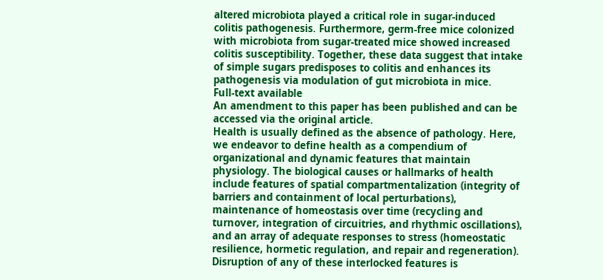altered microbiota played a critical role in sugar-induced colitis pathogenesis. Furthermore, germ-free mice colonized with microbiota from sugar-treated mice showed increased colitis susceptibility. Together, these data suggest that intake of simple sugars predisposes to colitis and enhances its pathogenesis via modulation of gut microbiota in mice.
Full-text available
An amendment to this paper has been published and can be accessed via the original article.
Health is usually defined as the absence of pathology. Here, we endeavor to define health as a compendium of organizational and dynamic features that maintain physiology. The biological causes or hallmarks of health include features of spatial compartmentalization (integrity of barriers and containment of local perturbations), maintenance of homeostasis over time (recycling and turnover, integration of circuitries, and rhythmic oscillations), and an array of adequate responses to stress (homeostatic resilience, hormetic regulation, and repair and regeneration). Disruption of any of these interlocked features is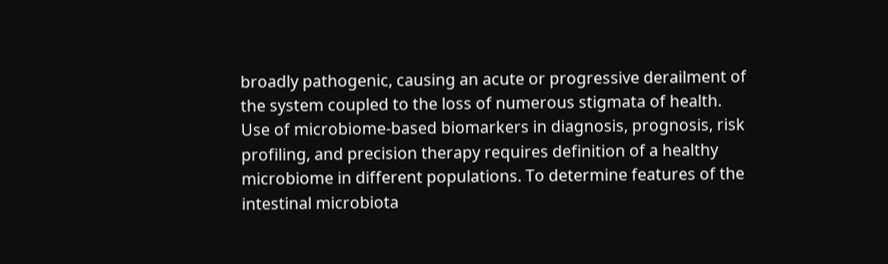broadly pathogenic, causing an acute or progressive derailment of the system coupled to the loss of numerous stigmata of health.
Use of microbiome-based biomarkers in diagnosis, prognosis, risk profiling, and precision therapy requires definition of a healthy microbiome in different populations. To determine features of the intestinal microbiota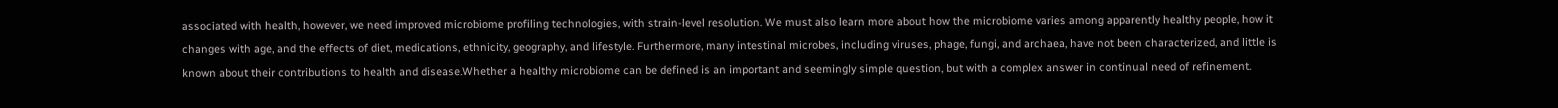associated with health, however, we need improved microbiome profiling technologies, with strain-level resolution. We must also learn more about how the microbiome varies among apparently healthy people, how it changes with age, and the effects of diet, medications, ethnicity, geography, and lifestyle. Furthermore, many intestinal microbes, including viruses, phage, fungi, and archaea, have not been characterized, and little is known about their contributions to health and disease.Whether a healthy microbiome can be defined is an important and seemingly simple question, but with a complex answer in continual need of refinement.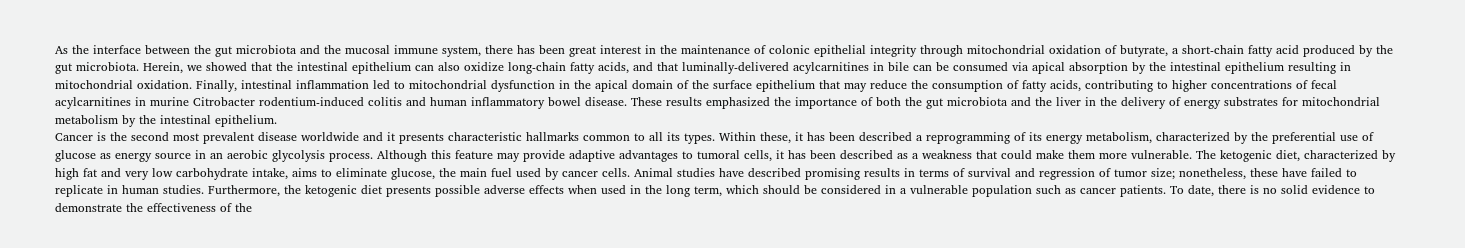As the interface between the gut microbiota and the mucosal immune system, there has been great interest in the maintenance of colonic epithelial integrity through mitochondrial oxidation of butyrate, a short-chain fatty acid produced by the gut microbiota. Herein, we showed that the intestinal epithelium can also oxidize long-chain fatty acids, and that luminally-delivered acylcarnitines in bile can be consumed via apical absorption by the intestinal epithelium resulting in mitochondrial oxidation. Finally, intestinal inflammation led to mitochondrial dysfunction in the apical domain of the surface epithelium that may reduce the consumption of fatty acids, contributing to higher concentrations of fecal acylcarnitines in murine Citrobacter rodentium-induced colitis and human inflammatory bowel disease. These results emphasized the importance of both the gut microbiota and the liver in the delivery of energy substrates for mitochondrial metabolism by the intestinal epithelium.
Cancer is the second most prevalent disease worldwide and it presents characteristic hallmarks common to all its types. Within these, it has been described a reprogramming of its energy metabolism, characterized by the preferential use of glucose as energy source in an aerobic glycolysis process. Although this feature may provide adaptive advantages to tumoral cells, it has been described as a weakness that could make them more vulnerable. The ketogenic diet, characterized by high fat and very low carbohydrate intake, aims to eliminate glucose, the main fuel used by cancer cells. Animal studies have described promising results in terms of survival and regression of tumor size; nonetheless, these have failed to replicate in human studies. Furthermore, the ketogenic diet presents possible adverse effects when used in the long term, which should be considered in a vulnerable population such as cancer patients. To date, there is no solid evidence to demonstrate the effectiveness of the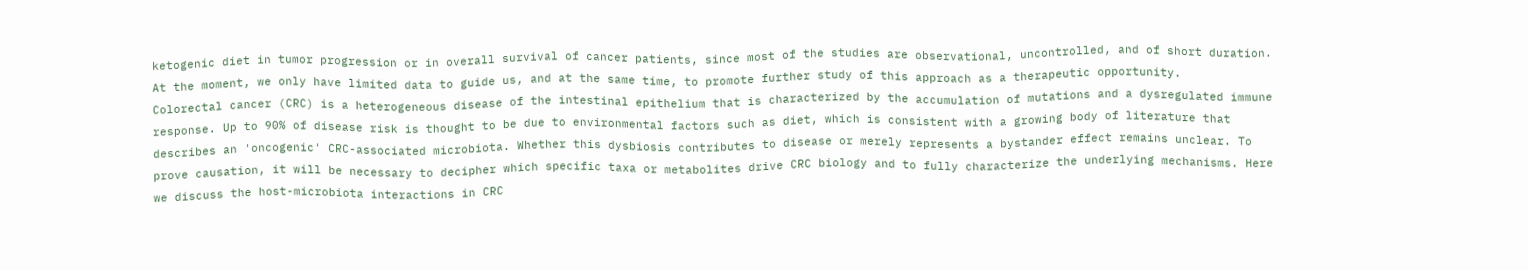ketogenic diet in tumor progression or in overall survival of cancer patients, since most of the studies are observational, uncontrolled, and of short duration. At the moment, we only have limited data to guide us, and at the same time, to promote further study of this approach as a therapeutic opportunity.
Colorectal cancer (CRC) is a heterogeneous disease of the intestinal epithelium that is characterized by the accumulation of mutations and a dysregulated immune response. Up to 90% of disease risk is thought to be due to environmental factors such as diet, which is consistent with a growing body of literature that describes an 'oncogenic' CRC-associated microbiota. Whether this dysbiosis contributes to disease or merely represents a bystander effect remains unclear. To prove causation, it will be necessary to decipher which specific taxa or metabolites drive CRC biology and to fully characterize the underlying mechanisms. Here we discuss the host-microbiota interactions in CRC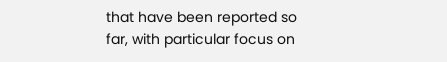that have been reported so far, with particular focus on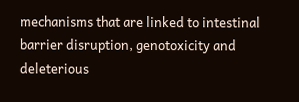mechanisms that are linked to intestinal barrier disruption, genotoxicity and deleterious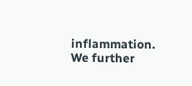inflammation. We further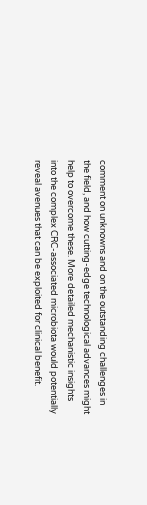comment on unknowns and on the outstanding challenges in the field, and how cutting-edge technological advances might help to overcome these. More detailed mechanistic insights into the complex CRC-associated microbiota would potentially reveal avenues that can be exploited for clinical benefit.